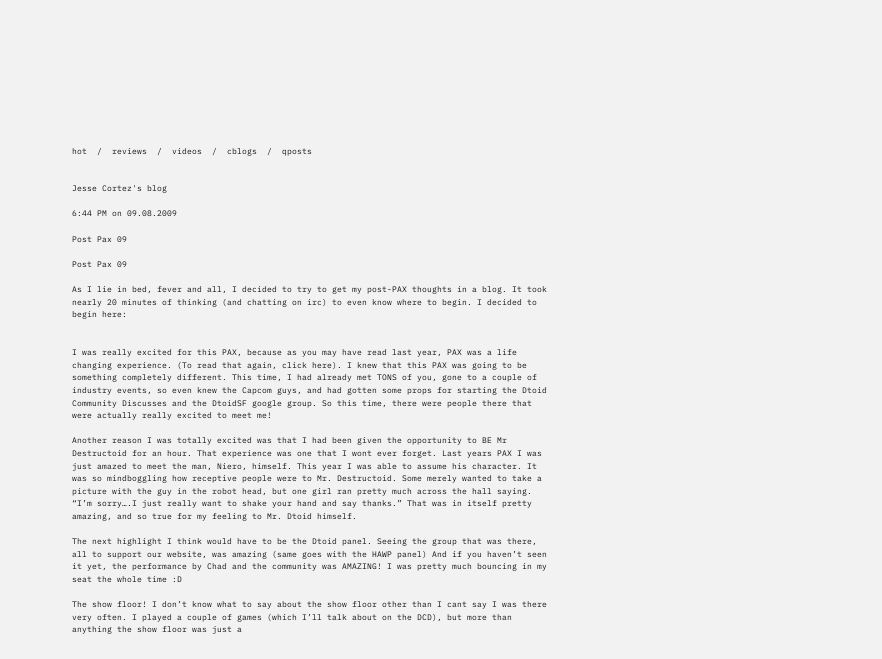hot  /  reviews  /  videos  /  cblogs  /  qposts


Jesse Cortez's blog

6:44 PM on 09.08.2009

Post Pax 09

Post Pax 09

As I lie in bed, fever and all, I decided to try to get my post-PAX thoughts in a blog. It took nearly 20 minutes of thinking (and chatting on irc) to even know where to begin. I decided to begin here:


I was really excited for this PAX, because as you may have read last year, PAX was a life changing experience. (To read that again, click here). I knew that this PAX was going to be something completely different. This time, I had already met TONS of you, gone to a couple of industry events, so even knew the Capcom guys, and had gotten some props for starting the Dtoid Community Discusses and the DtoidSF google group. So this time, there were people there that were actually really excited to meet me!

Another reason I was totally excited was that I had been given the opportunity to BE Mr Destructoid for an hour. That experience was one that I wont ever forget. Last years PAX I was just amazed to meet the man, Niero, himself. This year I was able to assume his character. It was so mindboggling how receptive people were to Mr. Destructoid. Some merely wanted to take a picture with the guy in the robot head, but one girl ran pretty much across the hall saying. “I’m sorry….I just really want to shake your hand and say thanks.” That was in itself pretty amazing, and so true for my feeling to Mr. Dtoid himself.

The next highlight I think would have to be the Dtoid panel. Seeing the group that was there, all to support our website, was amazing (same goes with the HAWP panel) And if you haven’t seen it yet, the performance by Chad and the community was AMAZING! I was pretty much bouncing in my seat the whole time :D

The show floor! I don’t know what to say about the show floor other than I cant say I was there very often. I played a couple of games (which I’ll talk about on the DCD), but more than anything the show floor was just a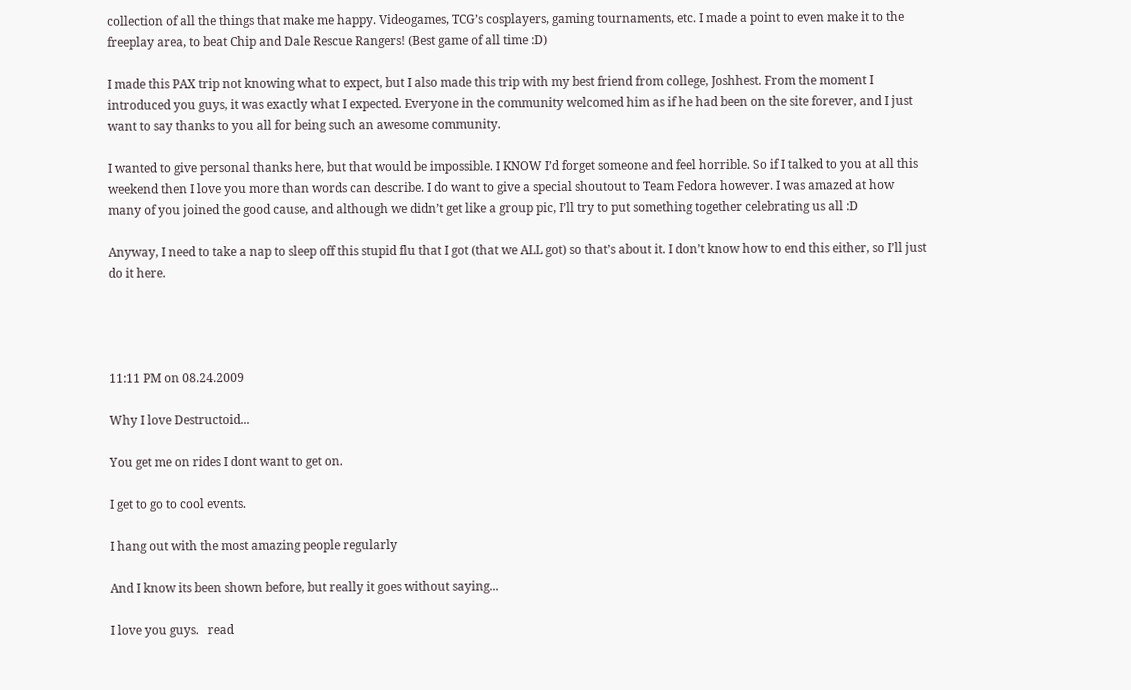collection of all the things that make me happy. Videogames, TCG’s cosplayers, gaming tournaments, etc. I made a point to even make it to the freeplay area, to beat Chip and Dale Rescue Rangers! (Best game of all time :D)

I made this PAX trip not knowing what to expect, but I also made this trip with my best friend from college, Joshhest. From the moment I introduced you guys, it was exactly what I expected. Everyone in the community welcomed him as if he had been on the site forever, and I just want to say thanks to you all for being such an awesome community.

I wanted to give personal thanks here, but that would be impossible. I KNOW I’d forget someone and feel horrible. So if I talked to you at all this weekend then I love you more than words can describe. I do want to give a special shoutout to Team Fedora however. I was amazed at how many of you joined the good cause, and although we didn’t get like a group pic, I’ll try to put something together celebrating us all :D

Anyway, I need to take a nap to sleep off this stupid flu that I got (that we ALL got) so that’s about it. I don’t know how to end this either, so I’ll just do it here.




11:11 PM on 08.24.2009

Why I love Destructoid...

You get me on rides I dont want to get on.

I get to go to cool events.

I hang out with the most amazing people regularly

And I know its been shown before, but really it goes without saying...

I love you guys.   read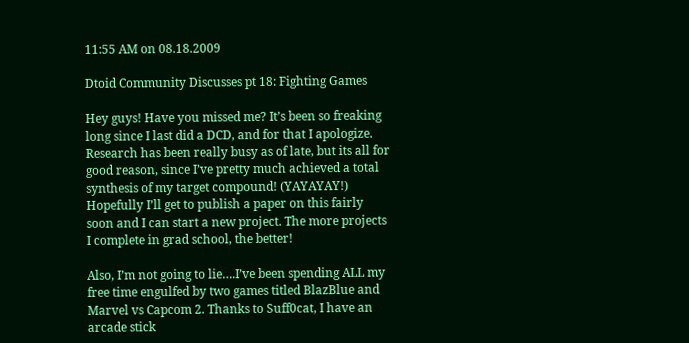11:55 AM on 08.18.2009

Dtoid Community Discusses pt 18: Fighting Games

Hey guys! Have you missed me? It’s been so freaking long since I last did a DCD, and for that I apologize. Research has been really busy as of late, but its all for good reason, since I’ve pretty much achieved a total synthesis of my target compound! (YAYAYAY!) Hopefully I’ll get to publish a paper on this fairly soon and I can start a new project. The more projects I complete in grad school, the better!

Also, I’m not going to lie….I’ve been spending ALL my free time engulfed by two games titled BlazBlue and Marvel vs Capcom 2. Thanks to Suff0cat, I have an arcade stick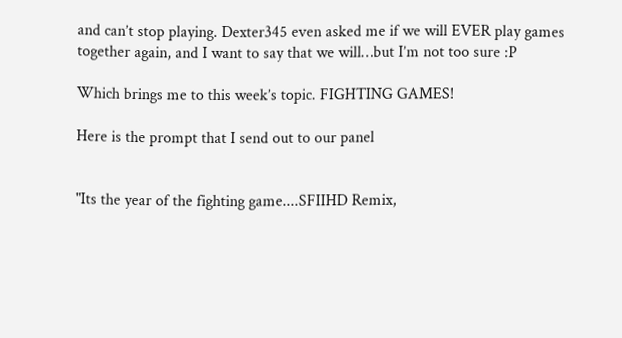and can’t stop playing. Dexter345 even asked me if we will EVER play games together again, and I want to say that we will…but I’m not too sure :P

Which brings me to this week’s topic. FIGHTING GAMES!

Here is the prompt that I send out to our panel


"Its the year of the fighting game....SFIIHD Remix,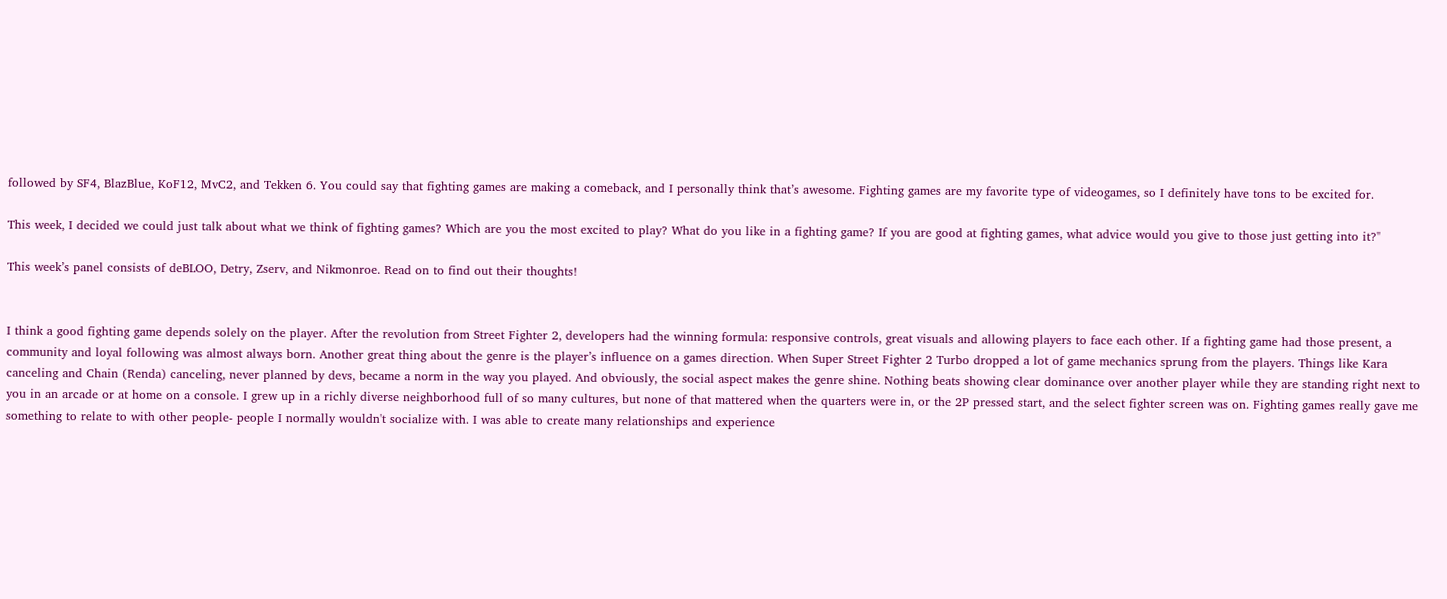followed by SF4, BlazBlue, KoF12, MvC2, and Tekken 6. You could say that fighting games are making a comeback, and I personally think that’s awesome. Fighting games are my favorite type of videogames, so I definitely have tons to be excited for.

This week, I decided we could just talk about what we think of fighting games? Which are you the most excited to play? What do you like in a fighting game? If you are good at fighting games, what advice would you give to those just getting into it?"

This week’s panel consists of deBLOO, Detry, Zserv, and Nikmonroe. Read on to find out their thoughts!


I think a good fighting game depends solely on the player. After the revolution from Street Fighter 2, developers had the winning formula: responsive controls, great visuals and allowing players to face each other. If a fighting game had those present, a community and loyal following was almost always born. Another great thing about the genre is the player’s influence on a games direction. When Super Street Fighter 2 Turbo dropped a lot of game mechanics sprung from the players. Things like Kara canceling and Chain (Renda) canceling, never planned by devs, became a norm in the way you played. And obviously, the social aspect makes the genre shine. Nothing beats showing clear dominance over another player while they are standing right next to you in an arcade or at home on a console. I grew up in a richly diverse neighborhood full of so many cultures, but none of that mattered when the quarters were in, or the 2P pressed start, and the select fighter screen was on. Fighting games really gave me something to relate to with other people- people I normally wouldn't socialize with. I was able to create many relationships and experience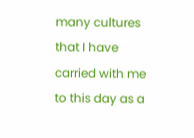many cultures that I have carried with me to this day as a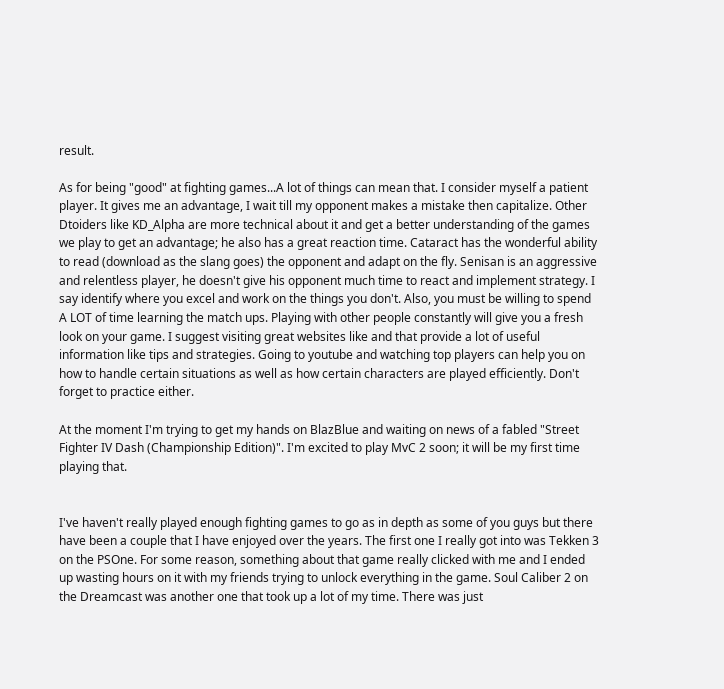result.

As for being "good" at fighting games...A lot of things can mean that. I consider myself a patient player. It gives me an advantage, I wait till my opponent makes a mistake then capitalize. Other Dtoiders like KD_Alpha are more technical about it and get a better understanding of the games we play to get an advantage; he also has a great reaction time. Cataract has the wonderful ability to read (download as the slang goes) the opponent and adapt on the fly. Senisan is an aggressive and relentless player, he doesn't give his opponent much time to react and implement strategy. I say identify where you excel and work on the things you don't. Also, you must be willing to spend A LOT of time learning the match ups. Playing with other people constantly will give you a fresh look on your game. I suggest visiting great websites like and that provide a lot of useful information like tips and strategies. Going to youtube and watching top players can help you on how to handle certain situations as well as how certain characters are played efficiently. Don't forget to practice either.

At the moment I'm trying to get my hands on BlazBlue and waiting on news of a fabled "Street Fighter IV Dash (Championship Edition)". I'm excited to play MvC 2 soon; it will be my first time playing that.


I've haven't really played enough fighting games to go as in depth as some of you guys but there have been a couple that I have enjoyed over the years. The first one I really got into was Tekken 3 on the PSOne. For some reason, something about that game really clicked with me and I ended up wasting hours on it with my friends trying to unlock everything in the game. Soul Caliber 2 on the Dreamcast was another one that took up a lot of my time. There was just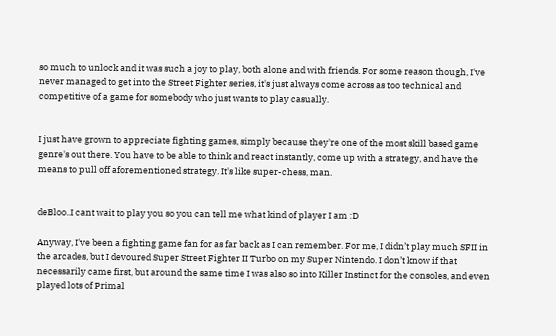so much to unlock and it was such a joy to play, both alone and with friends. For some reason though, I've never managed to get into the Street Fighter series, it's just always come across as too technical and competitive of a game for somebody who just wants to play casually.


I just have grown to appreciate fighting games, simply because they're one of the most skill based game genre's out there. You have to be able to think and react instantly, come up with a strategy, and have the means to pull off aforementioned strategy. It's like super-chess, man.


deBloo..I cant wait to play you so you can tell me what kind of player I am :D

Anyway, I've been a fighting game fan for as far back as I can remember. For me, I didn’t play much SFII in the arcades, but I devoured Super Street Fighter II Turbo on my Super Nintendo. I don’t know if that necessarily came first, but around the same time I was also so into Killer Instinct for the consoles, and even played lots of Primal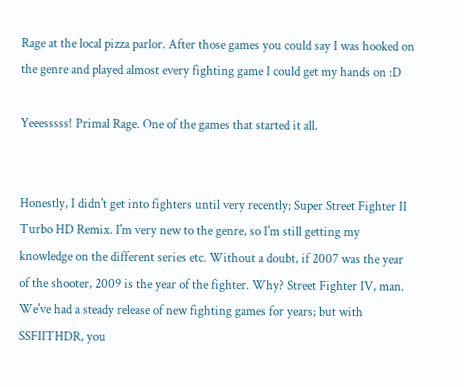Rage at the local pizza parlor. After those games you could say I was hooked on the genre and played almost every fighting game I could get my hands on :D

Yeeesssss! Primal Rage. One of the games that started it all.


Honestly, I didn't get into fighters until very recently; Super Street Fighter II Turbo HD Remix. I'm very new to the genre, so I'm still getting my knowledge on the different series etc. Without a doubt, if 2007 was the year of the shooter, 2009 is the year of the fighter. Why? Street Fighter IV, man. We've had a steady release of new fighting games for years; but with SSFIITHDR, you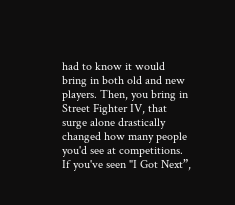had to know it would bring in both old and new players. Then, you bring in Street Fighter IV, that surge alone drastically changed how many people you'd see at competitions. If you've seen "I Got Next”,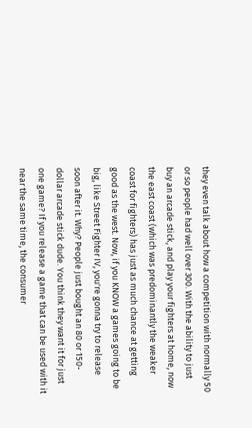they even talk about how a competition with normally 50 or so people had well over 300. With the ability to just buy an arcade stick, and play your fighters at home, now the east coast (which was predominantly the weaker coast for fighters) has just as much chance at getting good as the west. Now, if you KNOW a games going to be big, like Street Fighter IV, you're gonna try to release soon after it. Why? People just bought an 80 or 150-dollar arcade stick dude. You think they want it for just one game? If you release a game that can be used with it near the same time, the consumer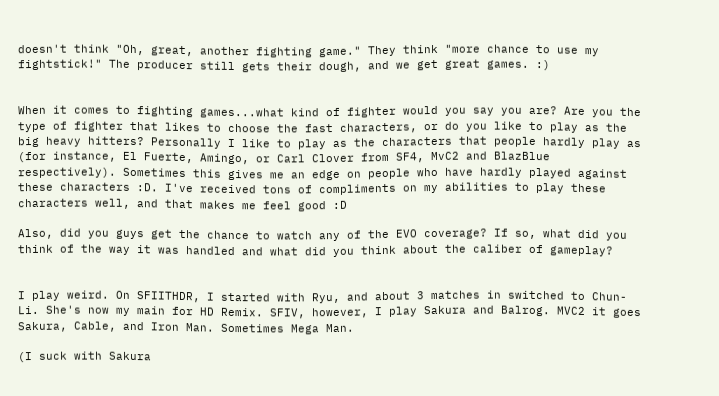doesn't think "Oh, great, another fighting game." They think "more chance to use my fightstick!" The producer still gets their dough, and we get great games. :)


When it comes to fighting games...what kind of fighter would you say you are? Are you the type of fighter that likes to choose the fast characters, or do you like to play as the big heavy hitters? Personally I like to play as the characters that people hardly play as (for instance, El Fuerte, Amingo, or Carl Clover from SF4, MvC2 and BlazBlue respectively). Sometimes this gives me an edge on people who have hardly played against these characters :D. I've received tons of compliments on my abilities to play these characters well, and that makes me feel good :D

Also, did you guys get the chance to watch any of the EVO coverage? If so, what did you think of the way it was handled and what did you think about the caliber of gameplay?


I play weird. On SFIITHDR, I started with Ryu, and about 3 matches in switched to Chun-Li. She's now my main for HD Remix. SFIV, however, I play Sakura and Balrog. MVC2 it goes Sakura, Cable, and Iron Man. Sometimes Mega Man.

(I suck with Sakura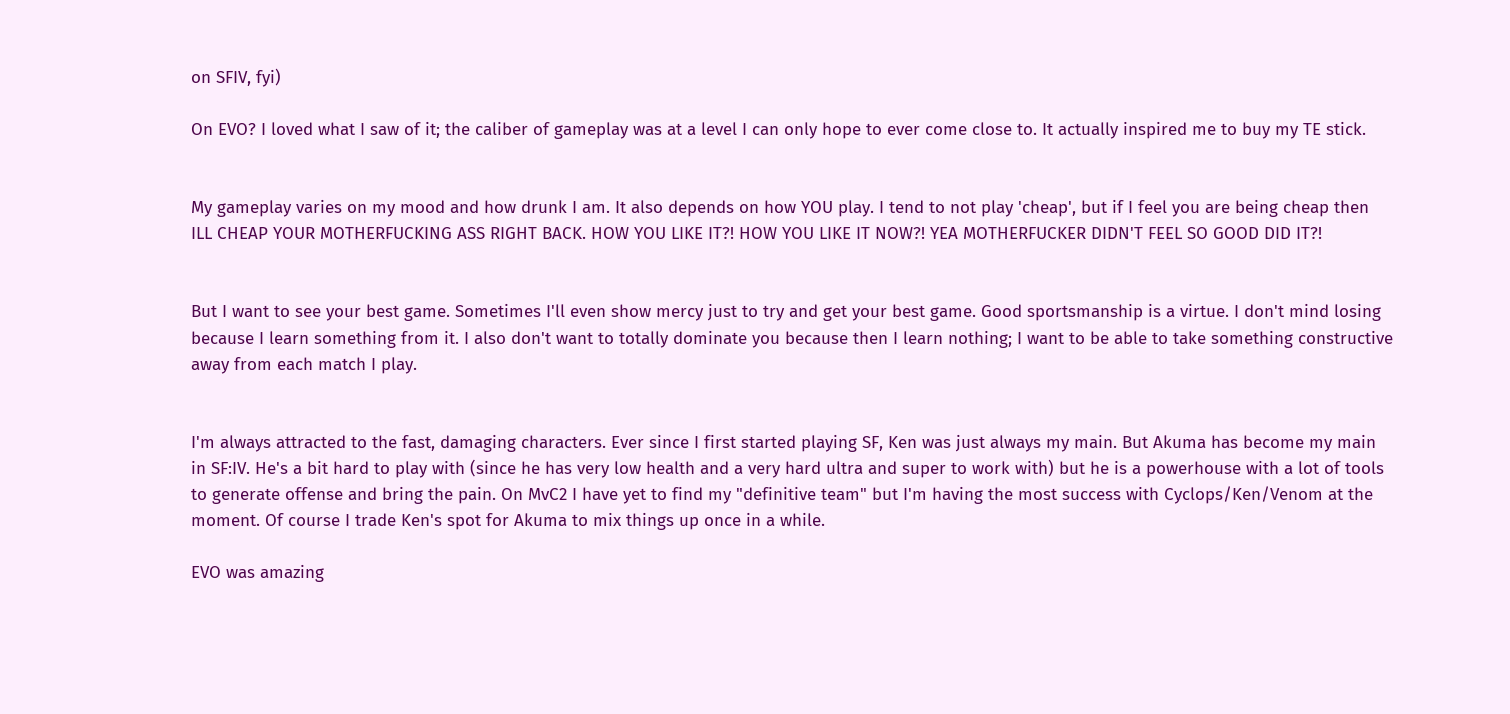on SFIV, fyi)

On EVO? I loved what I saw of it; the caliber of gameplay was at a level I can only hope to ever come close to. It actually inspired me to buy my TE stick.


My gameplay varies on my mood and how drunk I am. It also depends on how YOU play. I tend to not play 'cheap', but if I feel you are being cheap then ILL CHEAP YOUR MOTHERFUCKING ASS RIGHT BACK. HOW YOU LIKE IT?! HOW YOU LIKE IT NOW?! YEA MOTHERFUCKER DIDN'T FEEL SO GOOD DID IT?!


But I want to see your best game. Sometimes I'll even show mercy just to try and get your best game. Good sportsmanship is a virtue. I don't mind losing because I learn something from it. I also don't want to totally dominate you because then I learn nothing; I want to be able to take something constructive away from each match I play.


I'm always attracted to the fast, damaging characters. Ever since I first started playing SF, Ken was just always my main. But Akuma has become my main in SF:IV. He's a bit hard to play with (since he has very low health and a very hard ultra and super to work with) but he is a powerhouse with a lot of tools to generate offense and bring the pain. On MvC2 I have yet to find my "definitive team" but I'm having the most success with Cyclops/Ken/Venom at the moment. Of course I trade Ken's spot for Akuma to mix things up once in a while.

EVO was amazing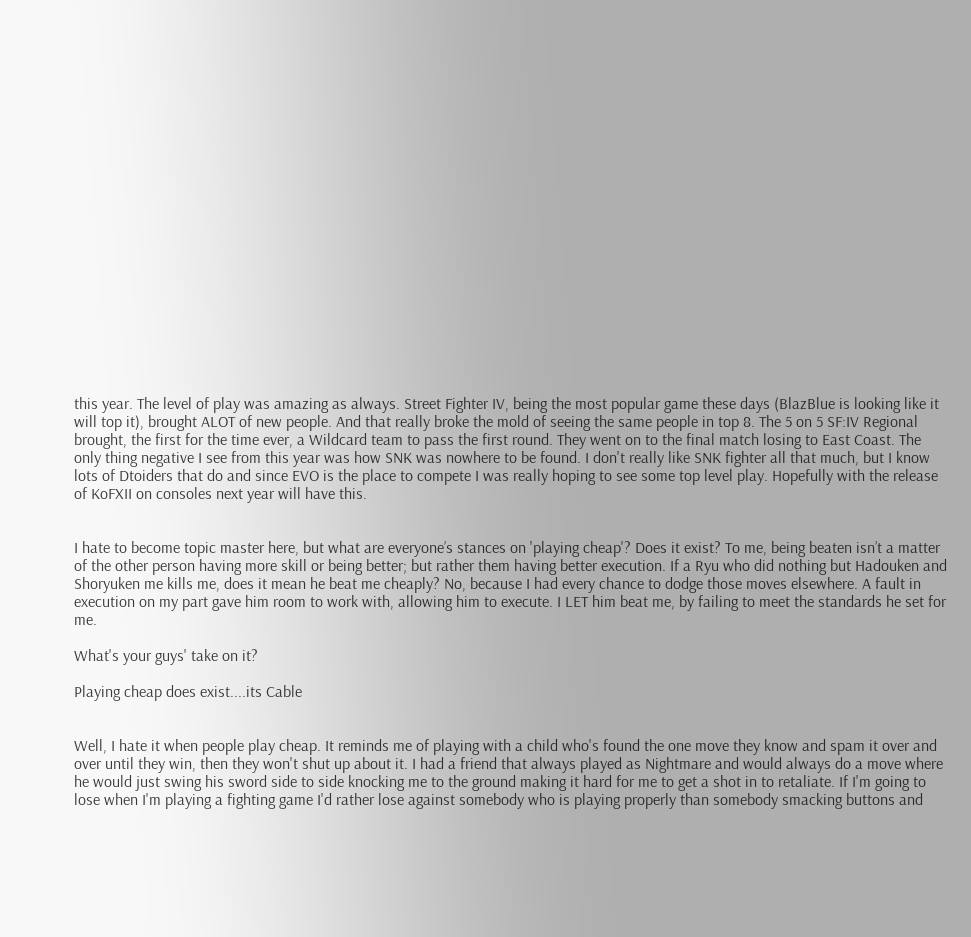this year. The level of play was amazing as always. Street Fighter IV, being the most popular game these days (BlazBlue is looking like it will top it), brought ALOT of new people. And that really broke the mold of seeing the same people in top 8. The 5 on 5 SF:IV Regional brought, the first for the time ever, a Wildcard team to pass the first round. They went on to the final match losing to East Coast. The only thing negative I see from this year was how SNK was nowhere to be found. I don't really like SNK fighter all that much, but I know lots of Dtoiders that do and since EVO is the place to compete I was really hoping to see some top level play. Hopefully with the release of KoFXII on consoles next year will have this.


I hate to become topic master here, but what are everyone’s stances on 'playing cheap'? Does it exist? To me, being beaten isn’t a matter of the other person having more skill or being better; but rather them having better execution. If a Ryu who did nothing but Hadouken and Shoryuken me kills me, does it mean he beat me cheaply? No, because I had every chance to dodge those moves elsewhere. A fault in execution on my part gave him room to work with, allowing him to execute. I LET him beat me, by failing to meet the standards he set for me.

What's your guys' take on it?

Playing cheap does exist....its Cable


Well, I hate it when people play cheap. It reminds me of playing with a child who's found the one move they know and spam it over and over until they win, then they won't shut up about it. I had a friend that always played as Nightmare and would always do a move where he would just swing his sword side to side knocking me to the ground making it hard for me to get a shot in to retaliate. If I'm going to lose when I'm playing a fighting game I'd rather lose against somebody who is playing properly than somebody smacking buttons and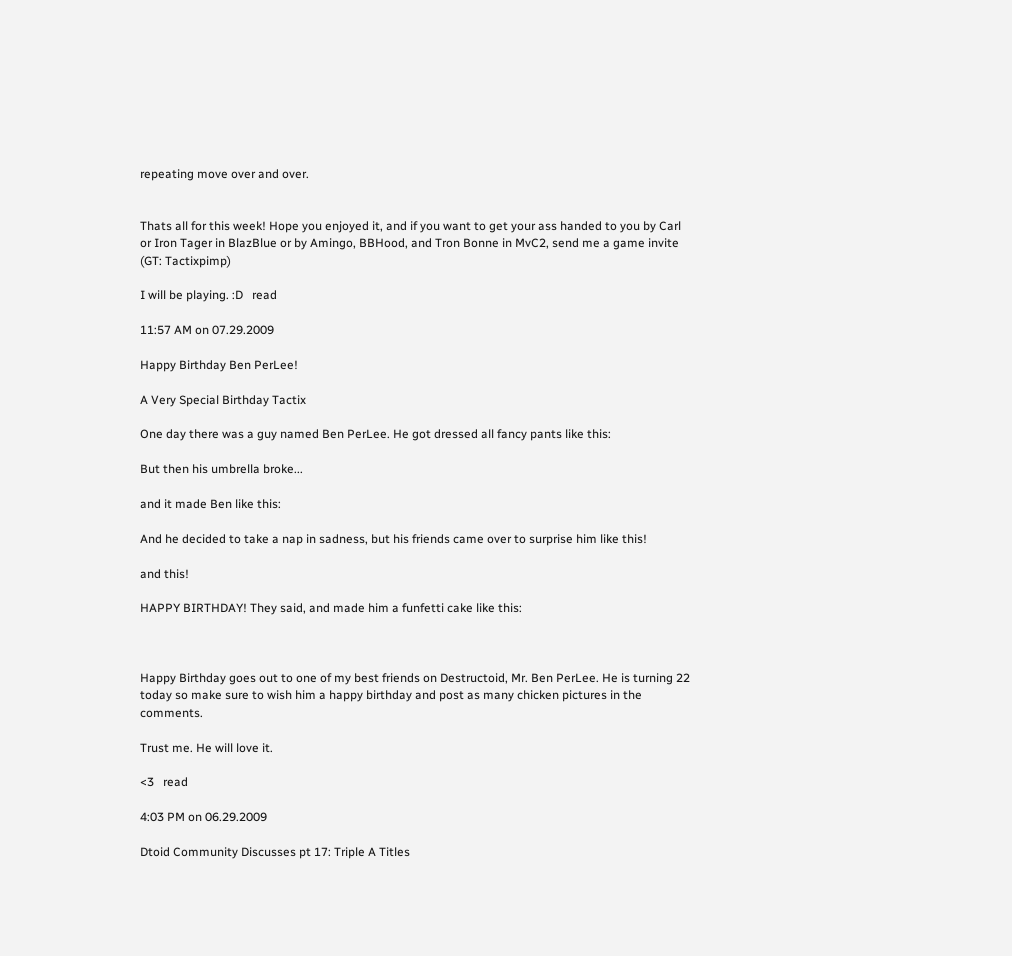repeating move over and over.


Thats all for this week! Hope you enjoyed it, and if you want to get your ass handed to you by Carl or Iron Tager in BlazBlue or by Amingo, BBHood, and Tron Bonne in MvC2, send me a game invite (GT: Tactixpimp)

I will be playing. :D   read

11:57 AM on 07.29.2009

Happy Birthday Ben PerLee!

A Very Special Birthday Tactix

One day there was a guy named Ben PerLee. He got dressed all fancy pants like this:

But then his umbrella broke...

and it made Ben like this:

And he decided to take a nap in sadness, but his friends came over to surprise him like this!

and this!

HAPPY BIRTHDAY! They said, and made him a funfetti cake like this:



Happy Birthday goes out to one of my best friends on Destructoid, Mr. Ben PerLee. He is turning 22 today so make sure to wish him a happy birthday and post as many chicken pictures in the comments.

Trust me. He will love it.

<3   read

4:03 PM on 06.29.2009

Dtoid Community Discusses pt 17: Triple A Titles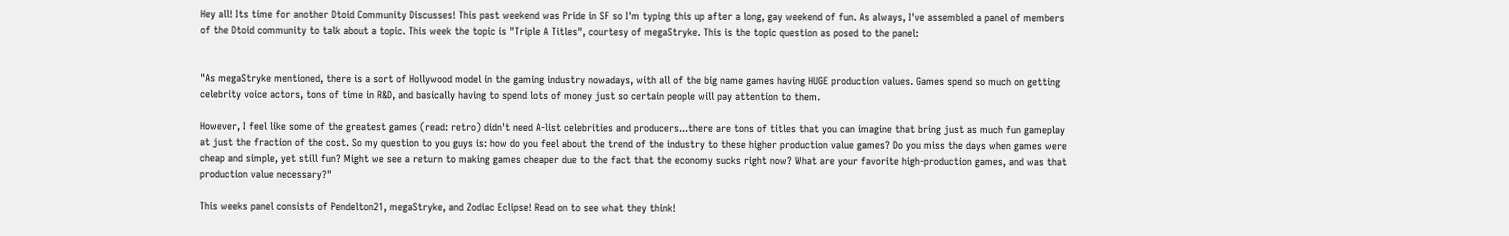Hey all! Its time for another Dtoid Community Discusses! This past weekend was Pride in SF so I'm typing this up after a long, gay weekend of fun. As always, I've assembled a panel of members of the Dtoid community to talk about a topic. This week the topic is "Triple A Titles", courtesy of megaStryke. This is the topic question as posed to the panel:


"As megaStryke mentioned, there is a sort of Hollywood model in the gaming industry nowadays, with all of the big name games having HUGE production values. Games spend so much on getting celebrity voice actors, tons of time in R&D, and basically having to spend lots of money just so certain people will pay attention to them.

However, I feel like some of the greatest games (read: retro) didn't need A-list celebrities and producers...there are tons of titles that you can imagine that bring just as much fun gameplay at just the fraction of the cost. So my question to you guys is: how do you feel about the trend of the industry to these higher production value games? Do you miss the days when games were cheap and simple, yet still fun? Might we see a return to making games cheaper due to the fact that the economy sucks right now? What are your favorite high-production games, and was that production value necessary?"

This weeks panel consists of Pendelton21, megaStryke, and Zodiac Eclipse! Read on to see what they think!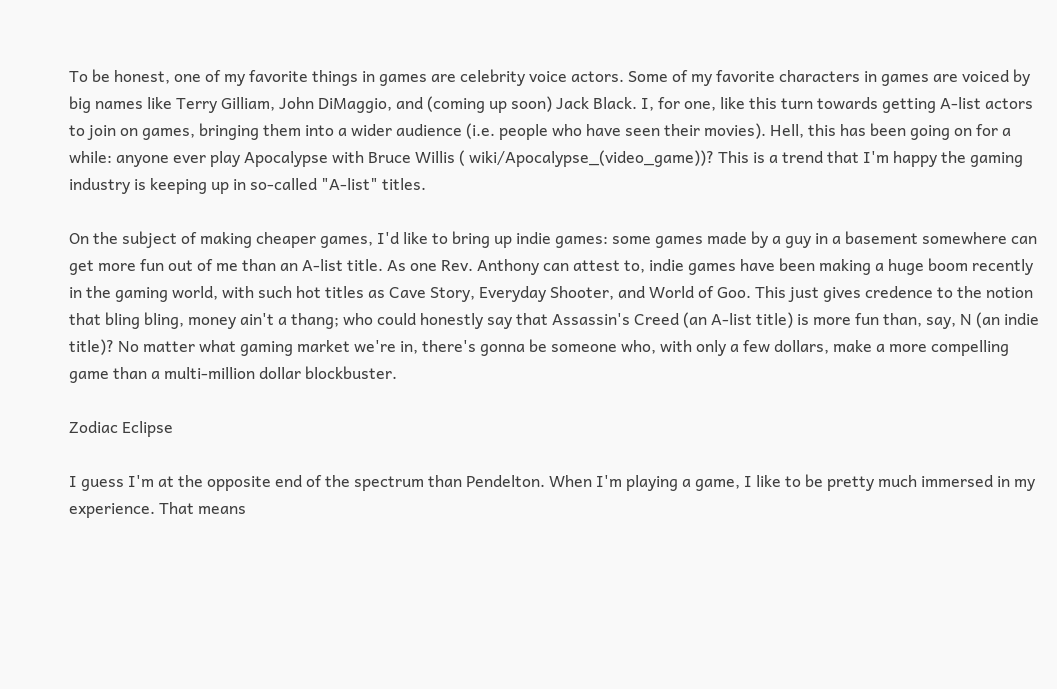To be honest, one of my favorite things in games are celebrity voice actors. Some of my favorite characters in games are voiced by big names like Terry Gilliam, John DiMaggio, and (coming up soon) Jack Black. I, for one, like this turn towards getting A-list actors to join on games, bringing them into a wider audience (i.e. people who have seen their movies). Hell, this has been going on for a while: anyone ever play Apocalypse with Bruce Willis ( wiki/Apocalypse_(video_game))? This is a trend that I'm happy the gaming industry is keeping up in so-called "A-list" titles.

On the subject of making cheaper games, I'd like to bring up indie games: some games made by a guy in a basement somewhere can get more fun out of me than an A-list title. As one Rev. Anthony can attest to, indie games have been making a huge boom recently in the gaming world, with such hot titles as Cave Story, Everyday Shooter, and World of Goo. This just gives credence to the notion that bling bling, money ain't a thang; who could honestly say that Assassin's Creed (an A-list title) is more fun than, say, N (an indie title)? No matter what gaming market we're in, there's gonna be someone who, with only a few dollars, make a more compelling game than a multi-million dollar blockbuster.

Zodiac Eclipse

I guess I'm at the opposite end of the spectrum than Pendelton. When I'm playing a game, I like to be pretty much immersed in my experience. That means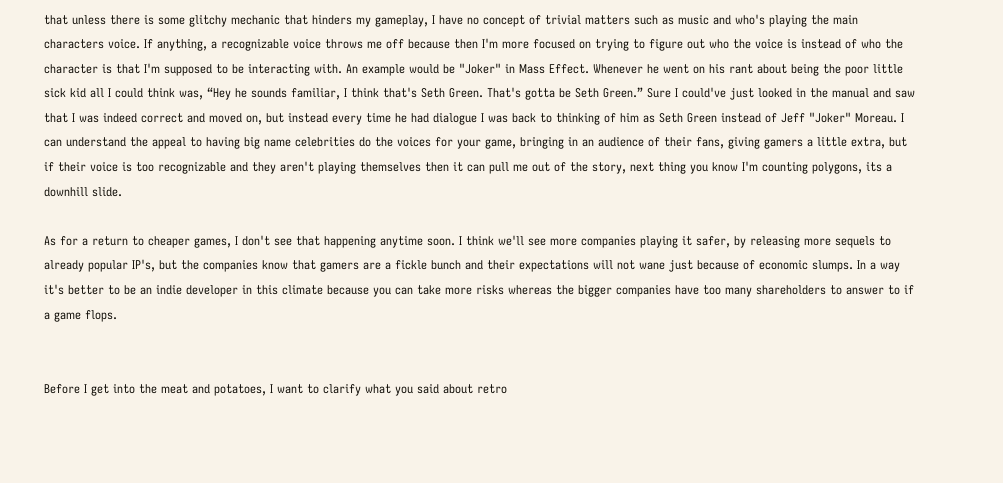that unless there is some glitchy mechanic that hinders my gameplay, I have no concept of trivial matters such as music and who's playing the main characters voice. If anything, a recognizable voice throws me off because then I'm more focused on trying to figure out who the voice is instead of who the character is that I'm supposed to be interacting with. An example would be "Joker" in Mass Effect. Whenever he went on his rant about being the poor little sick kid all I could think was, “Hey he sounds familiar, I think that's Seth Green. That's gotta be Seth Green.” Sure I could've just looked in the manual and saw that I was indeed correct and moved on, but instead every time he had dialogue I was back to thinking of him as Seth Green instead of Jeff "Joker" Moreau. I can understand the appeal to having big name celebrities do the voices for your game, bringing in an audience of their fans, giving gamers a little extra, but if their voice is too recognizable and they aren't playing themselves then it can pull me out of the story, next thing you know I'm counting polygons, its a downhill slide.

As for a return to cheaper games, I don't see that happening anytime soon. I think we'll see more companies playing it safer, by releasing more sequels to already popular IP's, but the companies know that gamers are a fickle bunch and their expectations will not wane just because of economic slumps. In a way it's better to be an indie developer in this climate because you can take more risks whereas the bigger companies have too many shareholders to answer to if a game flops.


Before I get into the meat and potatoes, I want to clarify what you said about retro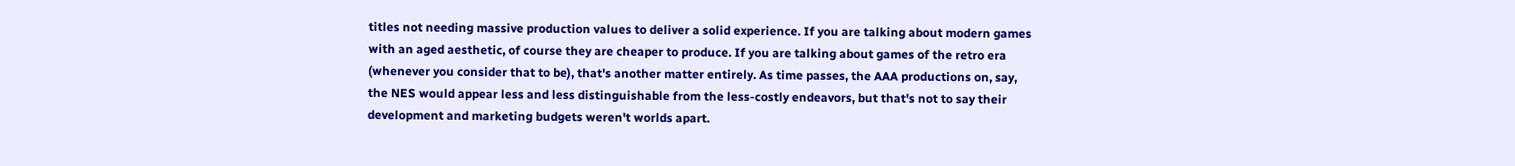titles not needing massive production values to deliver a solid experience. If you are talking about modern games with an aged aesthetic, of course they are cheaper to produce. If you are talking about games of the retro era (whenever you consider that to be), that's another matter entirely. As time passes, the AAA productions on, say, the NES would appear less and less distinguishable from the less-costly endeavors, but that's not to say their development and marketing budgets weren't worlds apart.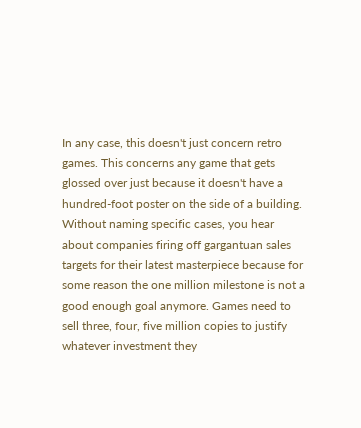In any case, this doesn't just concern retro games. This concerns any game that gets glossed over just because it doesn't have a hundred-foot poster on the side of a building. Without naming specific cases, you hear about companies firing off gargantuan sales targets for their latest masterpiece because for some reason the one million milestone is not a good enough goal anymore. Games need to sell three, four, five million copies to justify whatever investment they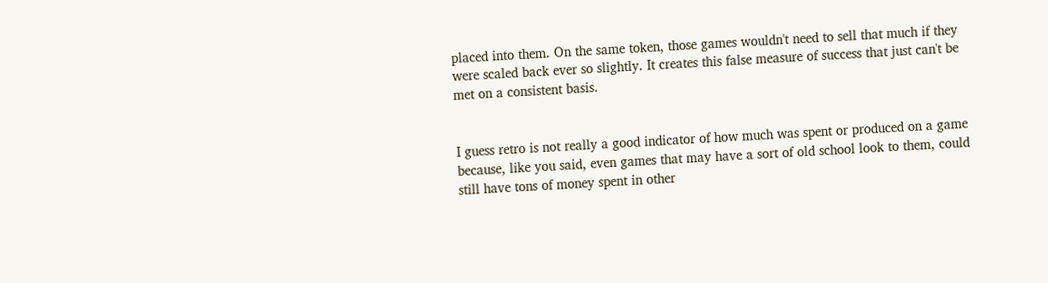placed into them. On the same token, those games wouldn't need to sell that much if they were scaled back ever so slightly. It creates this false measure of success that just can't be met on a consistent basis.


I guess retro is not really a good indicator of how much was spent or produced on a game because, like you said, even games that may have a sort of old school look to them, could still have tons of money spent in other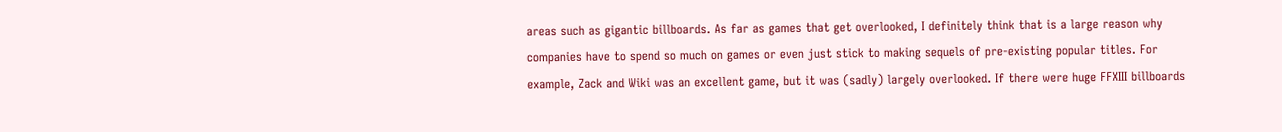areas such as gigantic billboards. As far as games that get overlooked, I definitely think that is a large reason why companies have to spend so much on games or even just stick to making sequels of pre-existing popular titles. For example, Zack and Wiki was an excellent game, but it was (sadly) largely overlooked. If there were huge FFXIII billboards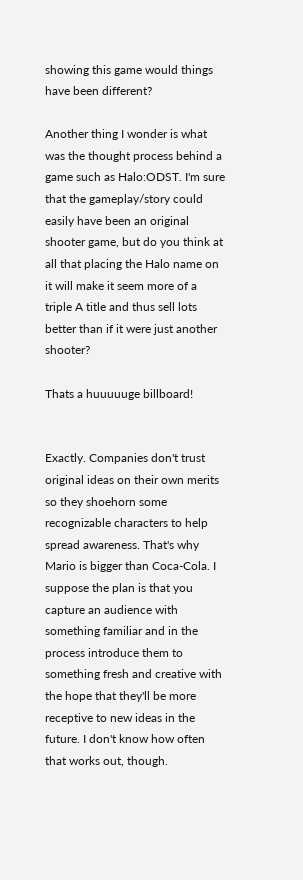showing this game would things have been different?

Another thing I wonder is what was the thought process behind a game such as Halo:ODST. I'm sure that the gameplay/story could easily have been an original shooter game, but do you think at all that placing the Halo name on it will make it seem more of a triple A title and thus sell lots better than if it were just another shooter?

Thats a huuuuuge billboard!


Exactly. Companies don't trust original ideas on their own merits so they shoehorn some recognizable characters to help spread awareness. That's why Mario is bigger than Coca-Cola. I suppose the plan is that you capture an audience with something familiar and in the process introduce them to something fresh and creative with the hope that they'll be more receptive to new ideas in the future. I don't know how often that works out, though.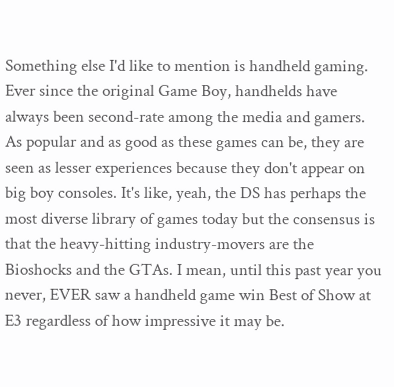Something else I'd like to mention is handheld gaming. Ever since the original Game Boy, handhelds have always been second-rate among the media and gamers. As popular and as good as these games can be, they are seen as lesser experiences because they don't appear on big boy consoles. It's like, yeah, the DS has perhaps the most diverse library of games today but the consensus is that the heavy-hitting industry-movers are the Bioshocks and the GTAs. I mean, until this past year you never, EVER saw a handheld game win Best of Show at E3 regardless of how impressive it may be.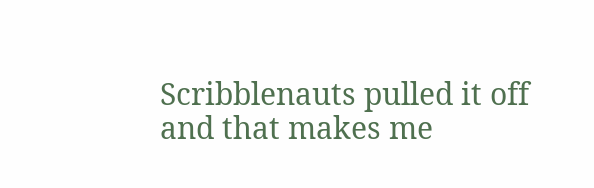Scribblenauts pulled it off and that makes me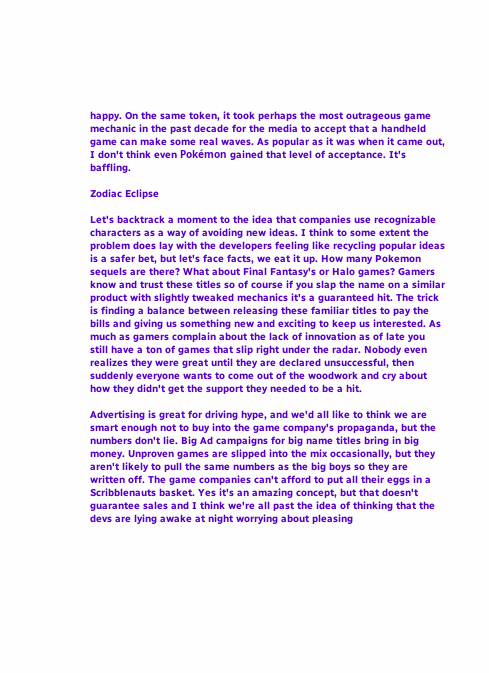happy. On the same token, it took perhaps the most outrageous game mechanic in the past decade for the media to accept that a handheld game can make some real waves. As popular as it was when it came out, I don't think even Pokémon gained that level of acceptance. It's baffling.

Zodiac Eclipse

Let's backtrack a moment to the idea that companies use recognizable characters as a way of avoiding new ideas. I think to some extent the problem does lay with the developers feeling like recycling popular ideas is a safer bet, but let's face facts, we eat it up. How many Pokemon sequels are there? What about Final Fantasy's or Halo games? Gamers know and trust these titles so of course if you slap the name on a similar product with slightly tweaked mechanics it's a guaranteed hit. The trick is finding a balance between releasing these familiar titles to pay the bills and giving us something new and exciting to keep us interested. As much as gamers complain about the lack of innovation as of late you still have a ton of games that slip right under the radar. Nobody even realizes they were great until they are declared unsuccessful, then suddenly everyone wants to come out of the woodwork and cry about how they didn't get the support they needed to be a hit.

Advertising is great for driving hype, and we'd all like to think we are smart enough not to buy into the game company's propaganda, but the numbers don't lie. Big Ad campaigns for big name titles bring in big money. Unproven games are slipped into the mix occasionally, but they aren't likely to pull the same numbers as the big boys so they are written off. The game companies can't afford to put all their eggs in a Scribblenauts basket. Yes it's an amazing concept, but that doesn't guarantee sales and I think we're all past the idea of thinking that the devs are lying awake at night worrying about pleasing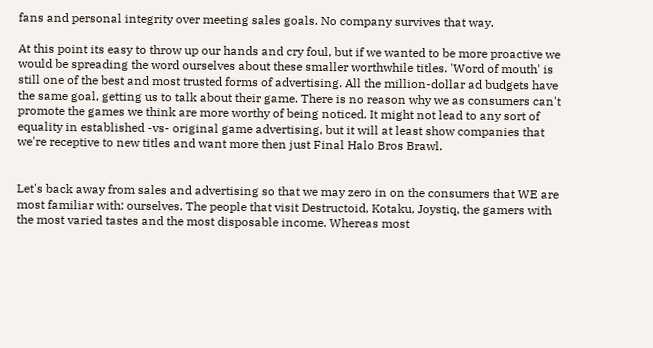fans and personal integrity over meeting sales goals. No company survives that way.

At this point its easy to throw up our hands and cry foul, but if we wanted to be more proactive we would be spreading the word ourselves about these smaller worthwhile titles. 'Word of mouth' is still one of the best and most trusted forms of advertising. All the million-dollar ad budgets have the same goal, getting us to talk about their game. There is no reason why we as consumers can't promote the games we think are more worthy of being noticed. It might not lead to any sort of equality in established -vs- original game advertising, but it will at least show companies that we're receptive to new titles and want more then just Final Halo Bros Brawl.


Let's back away from sales and advertising so that we may zero in on the consumers that WE are most familiar with: ourselves. The people that visit Destructoid, Kotaku, Joystiq, the gamers with the most varied tastes and the most disposable income. Whereas most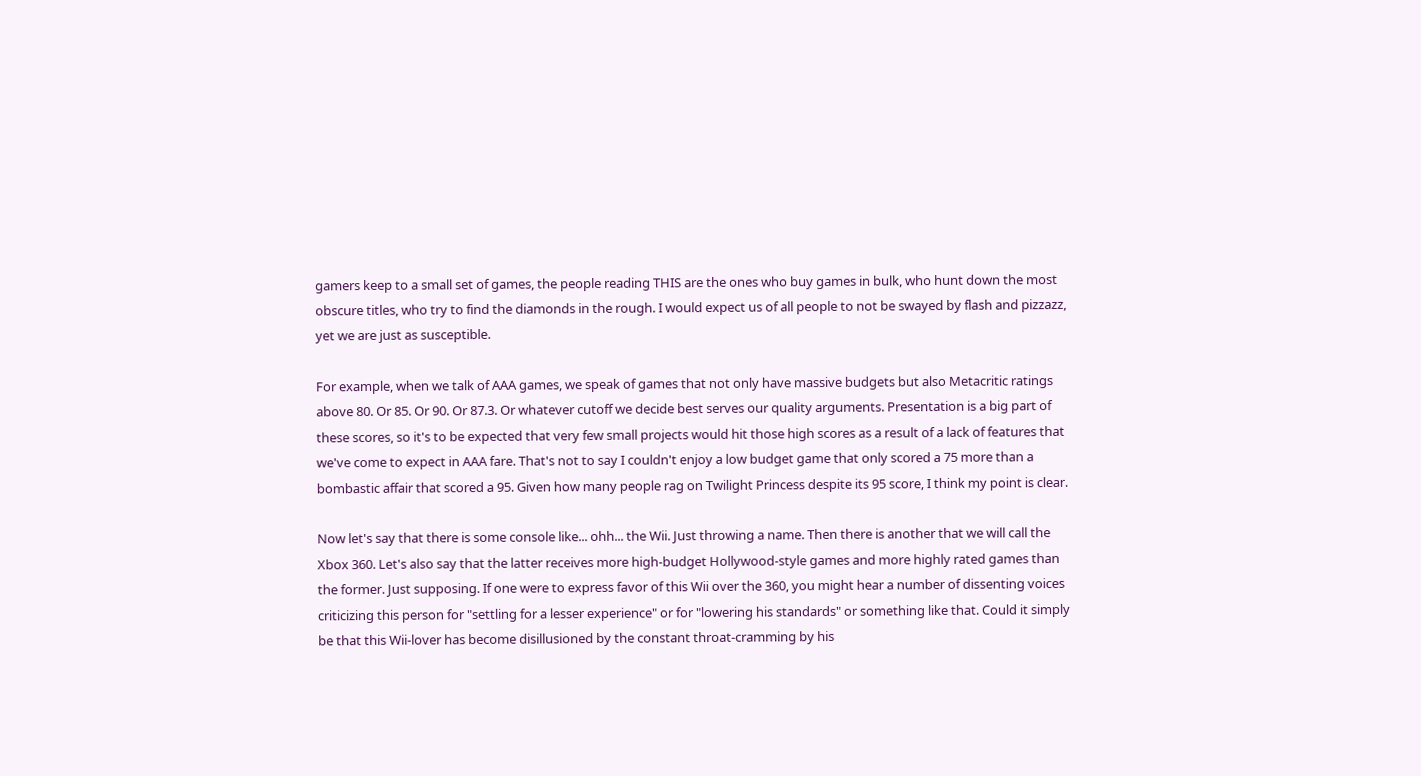gamers keep to a small set of games, the people reading THIS are the ones who buy games in bulk, who hunt down the most obscure titles, who try to find the diamonds in the rough. I would expect us of all people to not be swayed by flash and pizzazz, yet we are just as susceptible.

For example, when we talk of AAA games, we speak of games that not only have massive budgets but also Metacritic ratings above 80. Or 85. Or 90. Or 87.3. Or whatever cutoff we decide best serves our quality arguments. Presentation is a big part of these scores, so it's to be expected that very few small projects would hit those high scores as a result of a lack of features that we've come to expect in AAA fare. That's not to say I couldn't enjoy a low budget game that only scored a 75 more than a bombastic affair that scored a 95. Given how many people rag on Twilight Princess despite its 95 score, I think my point is clear.

Now let's say that there is some console like... ohh... the Wii. Just throwing a name. Then there is another that we will call the Xbox 360. Let's also say that the latter receives more high-budget Hollywood-style games and more highly rated games than the former. Just supposing. If one were to express favor of this Wii over the 360, you might hear a number of dissenting voices criticizing this person for "settling for a lesser experience" or for "lowering his standards" or something like that. Could it simply be that this Wii-lover has become disillusioned by the constant throat-cramming by his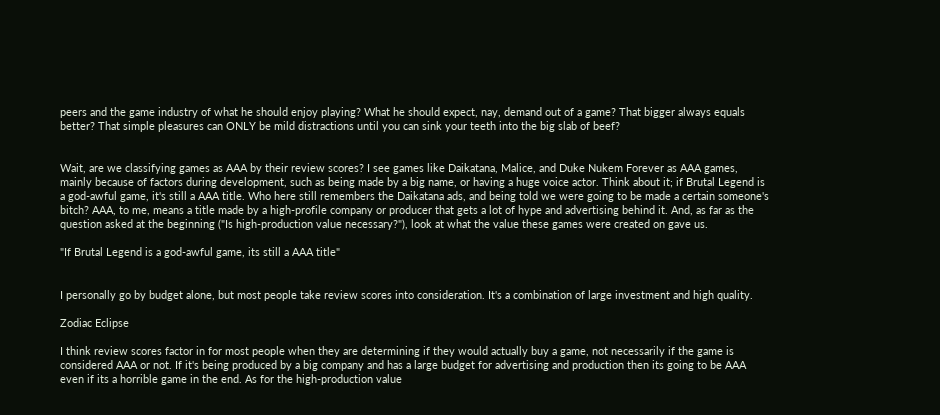peers and the game industry of what he should enjoy playing? What he should expect, nay, demand out of a game? That bigger always equals better? That simple pleasures can ONLY be mild distractions until you can sink your teeth into the big slab of beef?


Wait, are we classifying games as AAA by their review scores? I see games like Daikatana, Malice, and Duke Nukem Forever as AAA games, mainly because of factors during development, such as being made by a big name, or having a huge voice actor. Think about it; if Brutal Legend is a god-awful game, it's still a AAA title. Who here still remembers the Daikatana ads, and being told we were going to be made a certain someone's bitch? AAA, to me, means a title made by a high-profile company or producer that gets a lot of hype and advertising behind it. And, as far as the question asked at the beginning ("Is high-production value necessary?"), look at what the value these games were created on gave us.

"If Brutal Legend is a god-awful game, its still a AAA title"


I personally go by budget alone, but most people take review scores into consideration. It's a combination of large investment and high quality.

Zodiac Eclipse

I think review scores factor in for most people when they are determining if they would actually buy a game, not necessarily if the game is considered AAA or not. If it's being produced by a big company and has a large budget for advertising and production then its going to be AAA even if its a horrible game in the end. As for the high-production value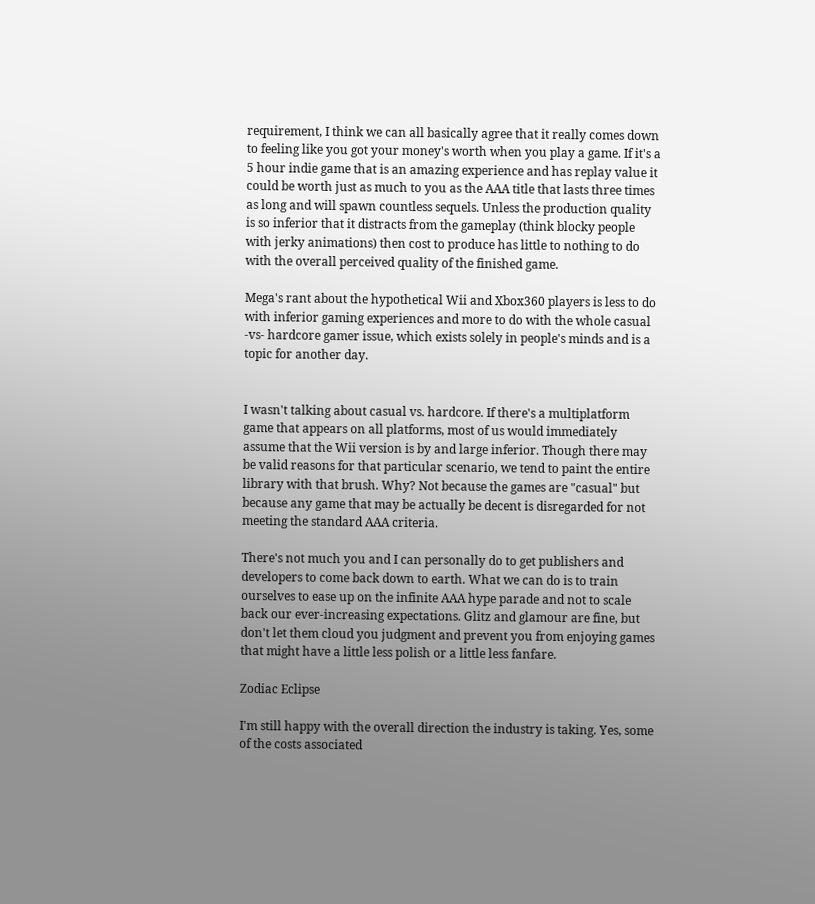requirement, I think we can all basically agree that it really comes down to feeling like you got your money's worth when you play a game. If it's a 5 hour indie game that is an amazing experience and has replay value it could be worth just as much to you as the AAA title that lasts three times as long and will spawn countless sequels. Unless the production quality is so inferior that it distracts from the gameplay (think blocky people with jerky animations) then cost to produce has little to nothing to do with the overall perceived quality of the finished game.

Mega's rant about the hypothetical Wii and Xbox360 players is less to do with inferior gaming experiences and more to do with the whole casual -vs- hardcore gamer issue, which exists solely in people's minds and is a topic for another day.


I wasn't talking about casual vs. hardcore. If there's a multiplatform game that appears on all platforms, most of us would immediately assume that the Wii version is by and large inferior. Though there may be valid reasons for that particular scenario, we tend to paint the entire library with that brush. Why? Not because the games are "casual" but because any game that may be actually be decent is disregarded for not meeting the standard AAA criteria.

There's not much you and I can personally do to get publishers and developers to come back down to earth. What we can do is to train ourselves to ease up on the infinite AAA hype parade and not to scale back our ever-increasing expectations. Glitz and glamour are fine, but don't let them cloud you judgment and prevent you from enjoying games that might have a little less polish or a little less fanfare.

Zodiac Eclipse

I'm still happy with the overall direction the industry is taking. Yes, some of the costs associated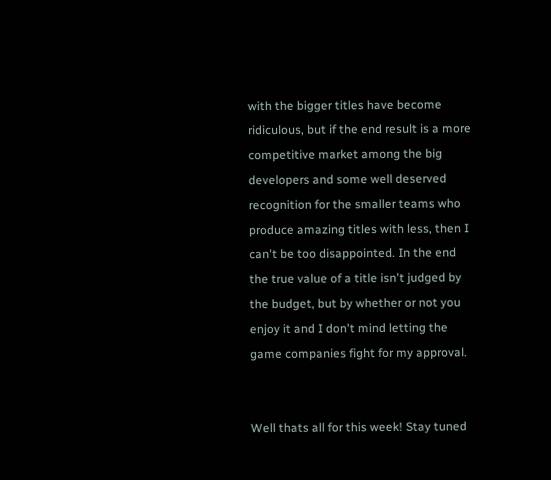with the bigger titles have become ridiculous, but if the end result is a more competitive market among the big developers and some well deserved recognition for the smaller teams who produce amazing titles with less, then I can't be too disappointed. In the end the true value of a title isn't judged by the budget, but by whether or not you enjoy it and I don't mind letting the game companies fight for my approval.


Well thats all for this week! Stay tuned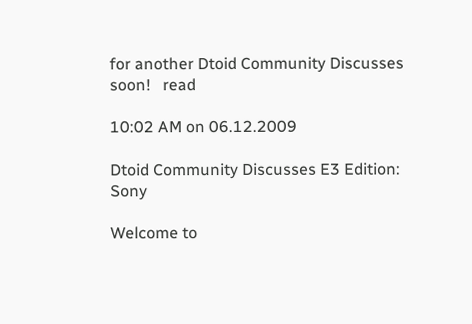for another Dtoid Community Discusses soon!   read

10:02 AM on 06.12.2009

Dtoid Community Discusses E3 Edition: Sony

Welcome to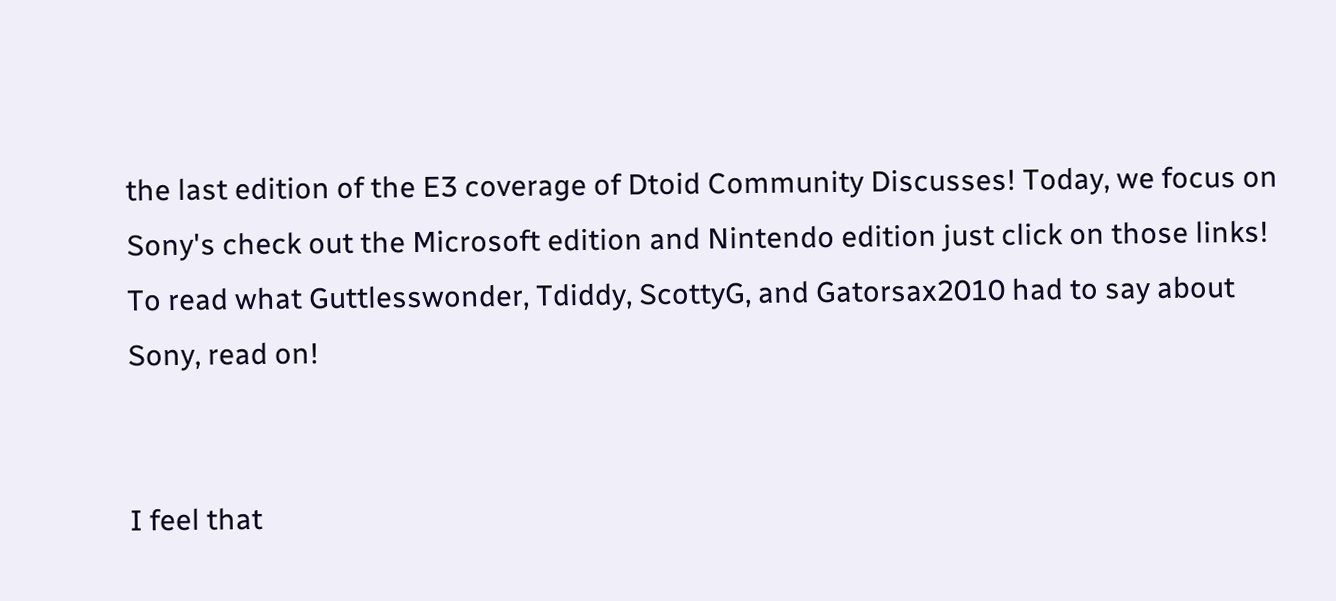the last edition of the E3 coverage of Dtoid Community Discusses! Today, we focus on Sony's check out the Microsoft edition and Nintendo edition just click on those links! To read what Guttlesswonder, Tdiddy, ScottyG, and Gatorsax2010 had to say about Sony, read on!


I feel that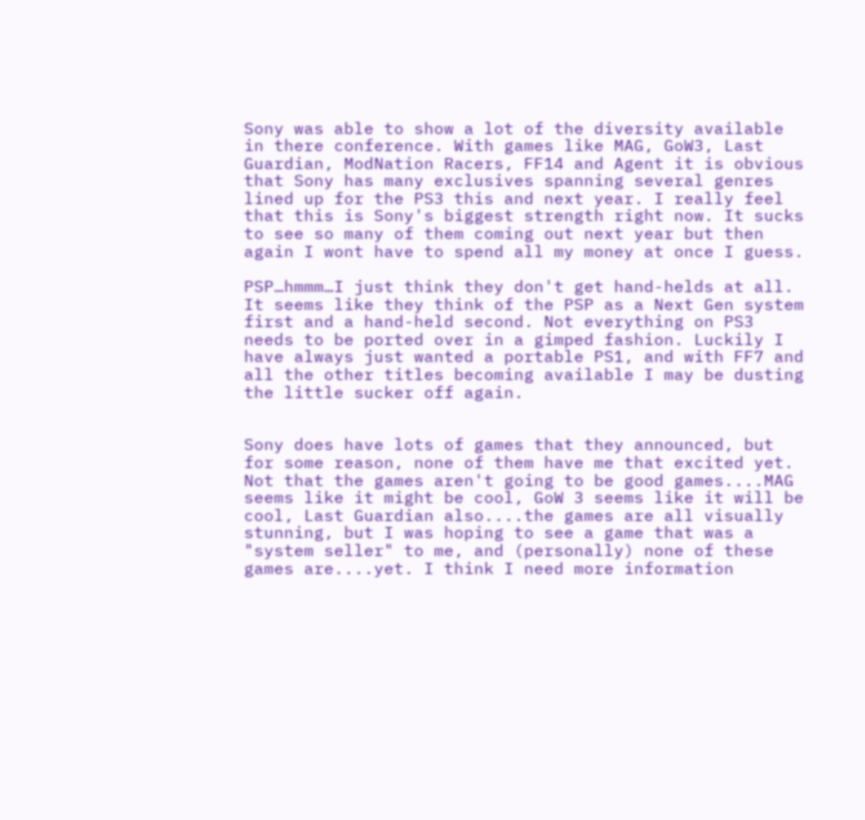Sony was able to show a lot of the diversity available in there conference. With games like MAG, GoW3, Last Guardian, ModNation Racers, FF14 and Agent it is obvious that Sony has many exclusives spanning several genres lined up for the PS3 this and next year. I really feel that this is Sony's biggest strength right now. It sucks to see so many of them coming out next year but then again I wont have to spend all my money at once I guess.

PSP…hmmm…I just think they don't get hand-helds at all. It seems like they think of the PSP as a Next Gen system first and a hand-held second. Not everything on PS3 needs to be ported over in a gimped fashion. Luckily I have always just wanted a portable PS1, and with FF7 and all the other titles becoming available I may be dusting the little sucker off again.


Sony does have lots of games that they announced, but for some reason, none of them have me that excited yet. Not that the games aren't going to be good games....MAG seems like it might be cool, GoW 3 seems like it will be cool, Last Guardian also....the games are all visually stunning, but I was hoping to see a game that was a "system seller" to me, and (personally) none of these games are....yet. I think I need more information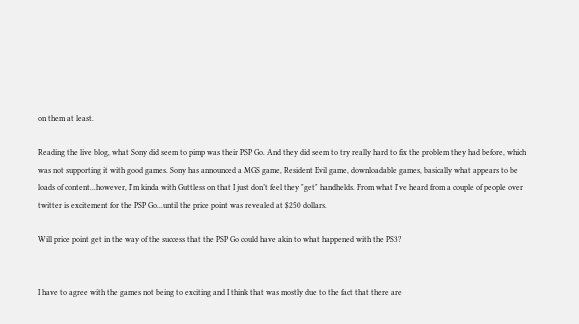on them at least.

Reading the live blog, what Sony did seem to pimp was their PSP Go. And they did seem to try really hard to fix the problem they had before, which was not supporting it with good games. Sony has announced a MGS game, Resident Evil game, downloadable games, basically what appears to be loads of content...however, I'm kinda with Guttless on that I just don’t feel they "get" handhelds. From what I've heard from a couple of people over twitter is excitement for the PSP Go...until the price point was revealed at $250 dollars.

Will price point get in the way of the success that the PSP Go could have akin to what happened with the PS3?


I have to agree with the games not being to exciting and I think that was mostly due to the fact that there are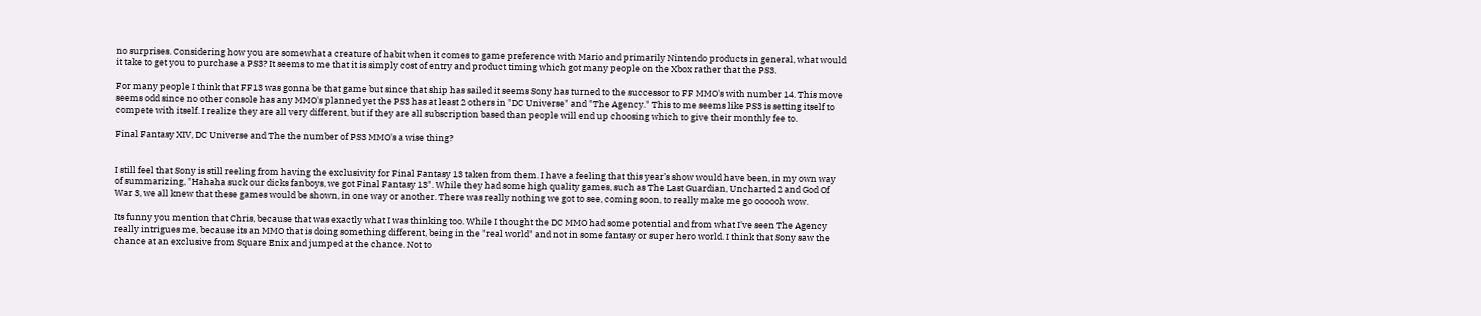no surprises. Considering how you are somewhat a creature of habit when it comes to game preference with Mario and primarily Nintendo products in general, what would it take to get you to purchase a PS3? It seems to me that it is simply cost of entry and product timing which got many people on the Xbox rather that the PS3.

For many people I think that FF13 was gonna be that game but since that ship has sailed it seems Sony has turned to the successor to FF MMO's with number 14. This move seems odd since no other console has any MMO's planned yet the PS3 has at least 2 others in "DC Universe" and "The Agency." This to me seems like PS3 is setting itself to compete with itself. I realize they are all very different, but if they are all subscription based than people will end up choosing which to give their monthly fee to.

Final Fantasy XIV, DC Universe and The the number of PS3 MMO's a wise thing?


I still feel that Sony is still reeling from having the exclusivity for Final Fantasy 13 taken from them. I have a feeling that this year’s show would have been, in my own way of summarizing, "Hahaha suck our dicks fanboys, we got Final Fantasy 13". While they had some high quality games, such as The Last Guardian, Uncharted 2 and God Of War 3, we all knew that these games would be shown, in one way or another. There was really nothing we got to see, coming soon, to really make me go oooooh wow.

Its funny you mention that Chris, because that was exactly what I was thinking too. While I thought the DC MMO had some potential and from what I've seen The Agency really intrigues me, because its an MMO that is doing something different, being in the "real world" and not in some fantasy or super hero world. I think that Sony saw the chance at an exclusive from Square Enix and jumped at the chance. Not to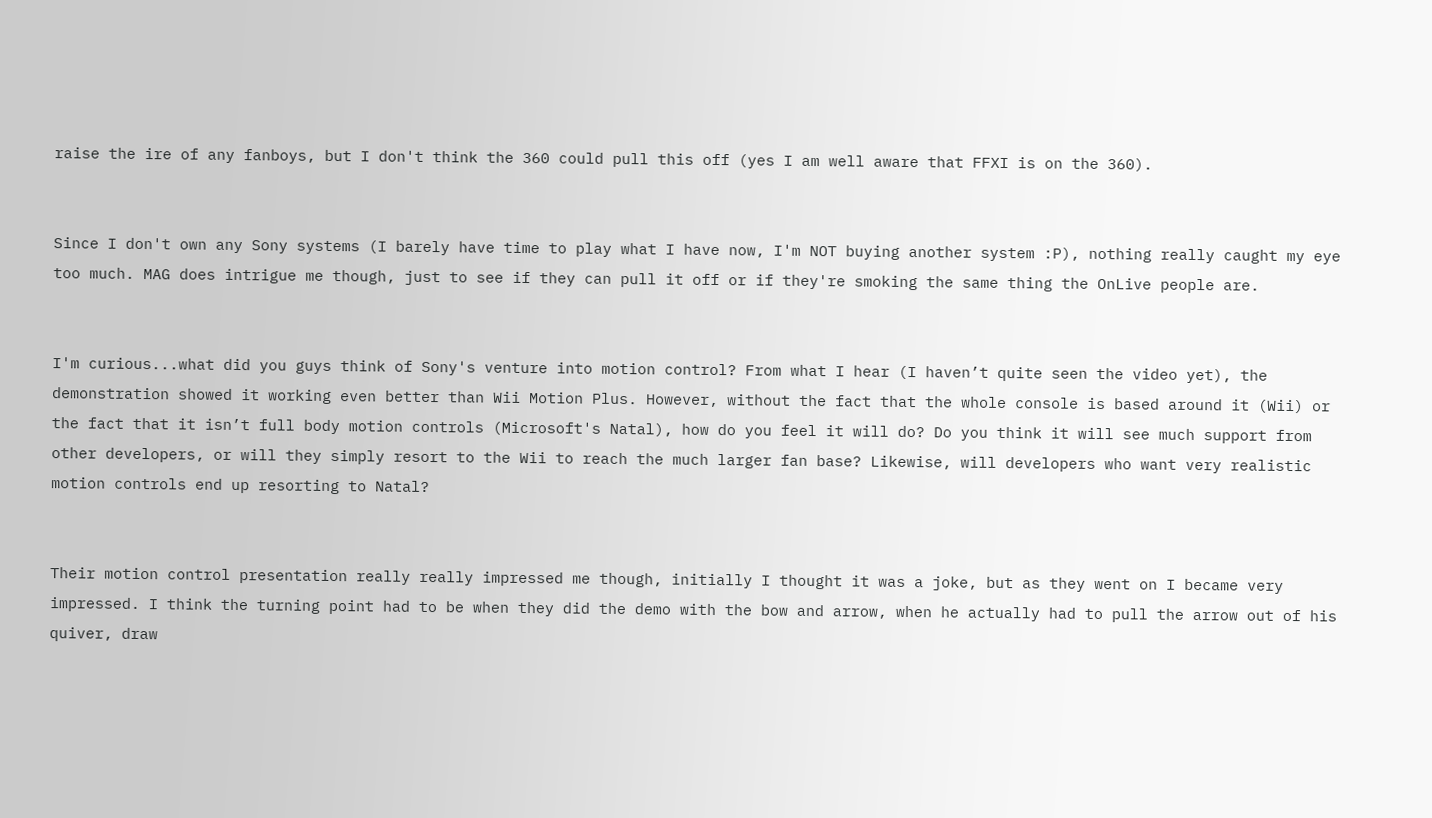raise the ire of any fanboys, but I don't think the 360 could pull this off (yes I am well aware that FFXI is on the 360).


Since I don't own any Sony systems (I barely have time to play what I have now, I'm NOT buying another system :P), nothing really caught my eye too much. MAG does intrigue me though, just to see if they can pull it off or if they're smoking the same thing the OnLive people are.


I'm curious...what did you guys think of Sony's venture into motion control? From what I hear (I haven’t quite seen the video yet), the demonstration showed it working even better than Wii Motion Plus. However, without the fact that the whole console is based around it (Wii) or the fact that it isn’t full body motion controls (Microsoft's Natal), how do you feel it will do? Do you think it will see much support from other developers, or will they simply resort to the Wii to reach the much larger fan base? Likewise, will developers who want very realistic motion controls end up resorting to Natal?


Their motion control presentation really really impressed me though, initially I thought it was a joke, but as they went on I became very impressed. I think the turning point had to be when they did the demo with the bow and arrow, when he actually had to pull the arrow out of his quiver, draw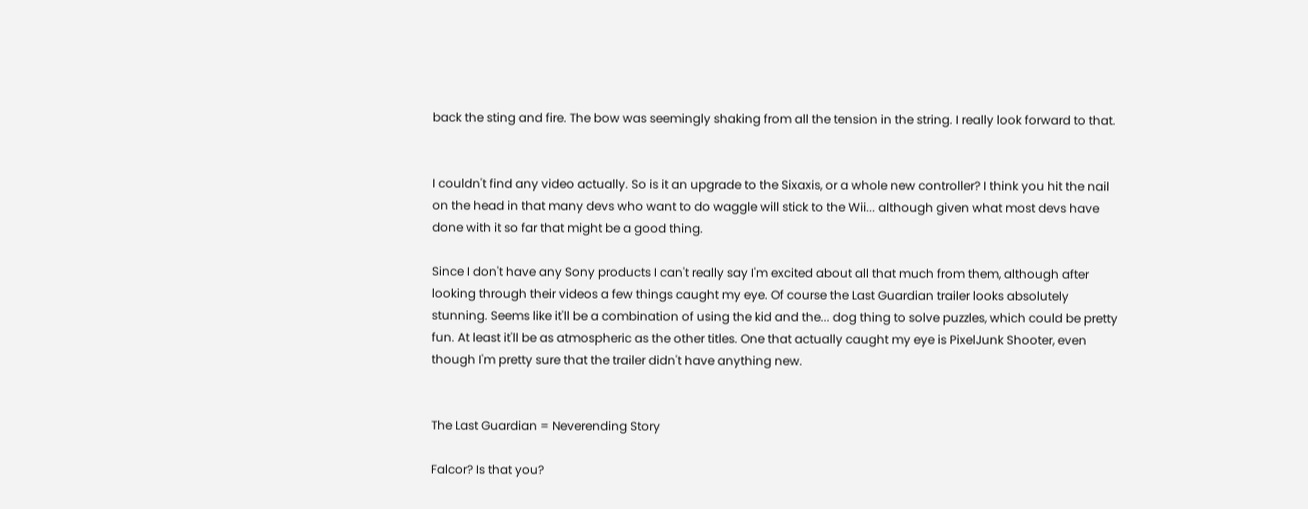back the sting and fire. The bow was seemingly shaking from all the tension in the string. I really look forward to that.


I couldn't find any video actually. So is it an upgrade to the Sixaxis, or a whole new controller? I think you hit the nail on the head in that many devs who want to do waggle will stick to the Wii... although given what most devs have done with it so far that might be a good thing.

Since I don't have any Sony products I can't really say I'm excited about all that much from them, although after looking through their videos a few things caught my eye. Of course the Last Guardian trailer looks absolutely stunning. Seems like it'll be a combination of using the kid and the... dog thing to solve puzzles, which could be pretty fun. At least it'll be as atmospheric as the other titles. One that actually caught my eye is PixelJunk Shooter, even though I'm pretty sure that the trailer didn't have anything new.


The Last Guardian = Neverending Story

Falcor? Is that you?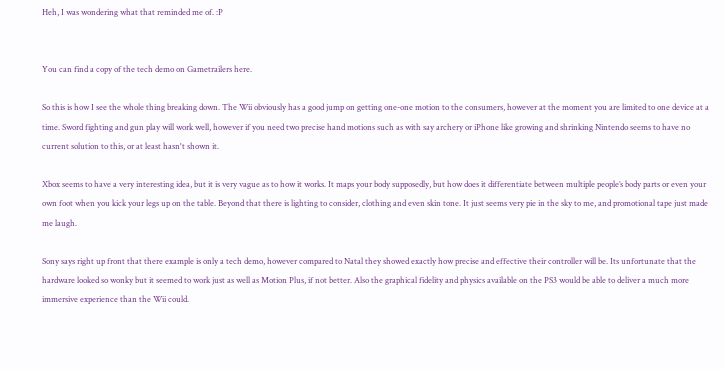Heh, I was wondering what that reminded me of. :P


You can find a copy of the tech demo on Gametrailers here.

So this is how I see the whole thing breaking down. The Wii obviously has a good jump on getting one-one motion to the consumers, however at the moment you are limited to one device at a time. Sword fighting and gun play will work well, however if you need two precise hand motions such as with say archery or iPhone like growing and shrinking Nintendo seems to have no current solution to this, or at least hasn't shown it.

Xbox seems to have a very interesting idea, but it is very vague as to how it works. It maps your body supposedly, but how does it differentiate between multiple people’s body parts or even your own foot when you kick your legs up on the table. Beyond that there is lighting to consider, clothing and even skin tone. It just seems very pie in the sky to me, and promotional tape just made me laugh.

Sony says right up front that there example is only a tech demo, however compared to Natal they showed exactly how precise and effective their controller will be. Its unfortunate that the hardware looked so wonky but it seemed to work just as well as Motion Plus, if not better. Also the graphical fidelity and physics available on the PS3 would be able to deliver a much more immersive experience than the Wii could.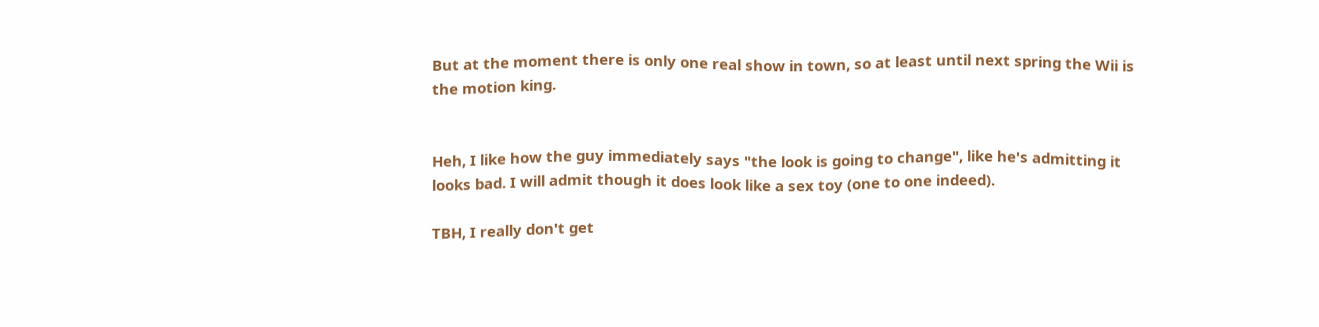But at the moment there is only one real show in town, so at least until next spring the Wii is the motion king.


Heh, I like how the guy immediately says "the look is going to change", like he's admitting it looks bad. I will admit though it does look like a sex toy (one to one indeed).

TBH, I really don't get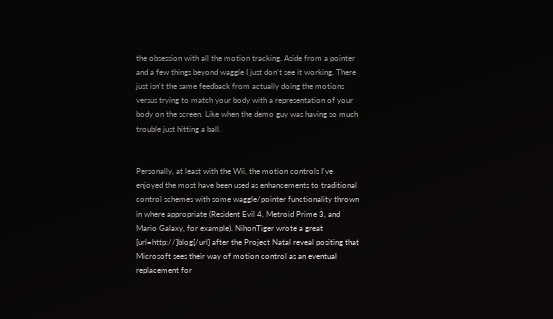the obsession with all the motion tracking. Aside from a pointer and a few things beyond waggle I just don't see it working. There just isn't the same feedback from actually doing the motions versus trying to match your body with a representation of your body on the screen. Like when the demo guy was having so much trouble just hitting a ball.


Personally, at least with the Wii, the motion controls I've enjoyed the most have been used as enhancements to traditional control schemes with some waggle/pointer functionality thrown in where appropriate (Resident Evil 4, Metroid Prime 3, and Mario Galaxy, for example). NihonTiger wrote a great [url=http://]blog[/url] after the Project Natal reveal positing that Microsoft sees their way of motion control as an eventual replacement for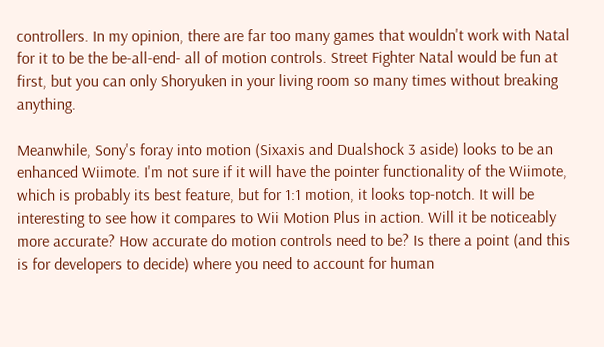controllers. In my opinion, there are far too many games that wouldn't work with Natal for it to be the be-all-end- all of motion controls. Street Fighter Natal would be fun at first, but you can only Shoryuken in your living room so many times without breaking anything.

Meanwhile, Sony's foray into motion (Sixaxis and Dualshock 3 aside) looks to be an enhanced Wiimote. I'm not sure if it will have the pointer functionality of the Wiimote, which is probably its best feature, but for 1:1 motion, it looks top-notch. It will be interesting to see how it compares to Wii Motion Plus in action. Will it be noticeably more accurate? How accurate do motion controls need to be? Is there a point (and this is for developers to decide) where you need to account for human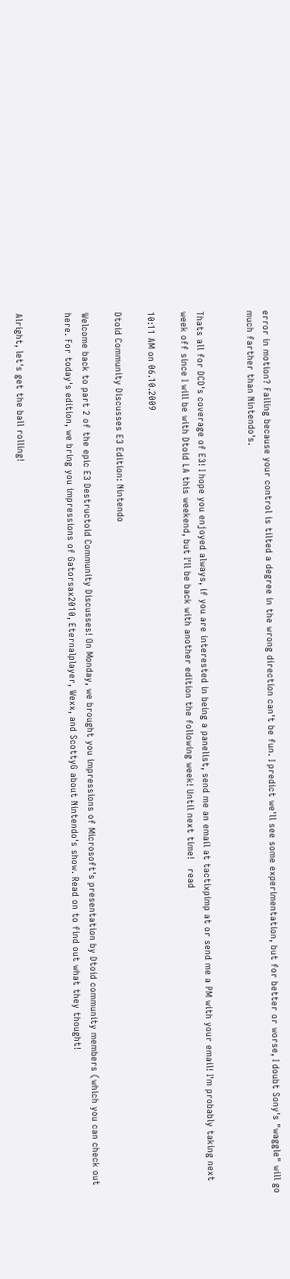error in motion? Failing because your control is tilted a degree in the wrong direction can't be fun. I predict we'll see some experimentation, but for better or worse, I doubt Sony's "waggle" will go much farther than Nintendo's.


Thats all for DCD's coverage of E3! I hope you enjoyed always, if you are interested in being a panelist, send me an email at tactixpimp at or send me a PM with your email! I'm probably taking next week off since I will be with Dtoid LA this weekend, but I'll be back with another edition the following week! Until next time!   read

10:11 AM on 06.10.2009

Dtoid Community Discusses E3 Edition: Nintendo

Welcome back to part 2 of the epic E3 Destructoid Community Discusses! On Monday, we brought you impressions of Microsoft's presentation by Dtoid community members (which you can check out here. For today's edition, we bring you impressions of Gatorsax2010, Eternalplayer, Wexx, and ScottyG about Nintendo's show. Read on to find out what they thought!


Alright, let's get the ball rolling!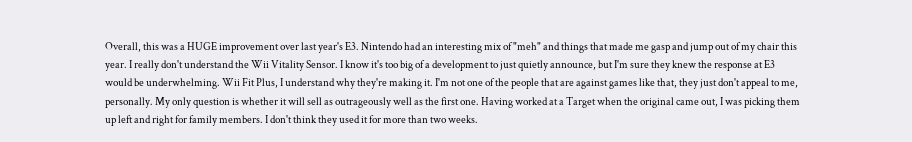Overall, this was a HUGE improvement over last year's E3. Nintendo had an interesting mix of "meh" and things that made me gasp and jump out of my chair this year. I really don't understand the Wii Vitality Sensor. I know it's too big of a development to just quietly announce, but I'm sure they knew the response at E3 would be underwhelming. Wii Fit Plus, I understand why they're making it. I'm not one of the people that are against games like that, they just don't appeal to me, personally. My only question is whether it will sell as outrageously well as the first one. Having worked at a Target when the original came out, I was picking them up left and right for family members. I don't think they used it for more than two weeks.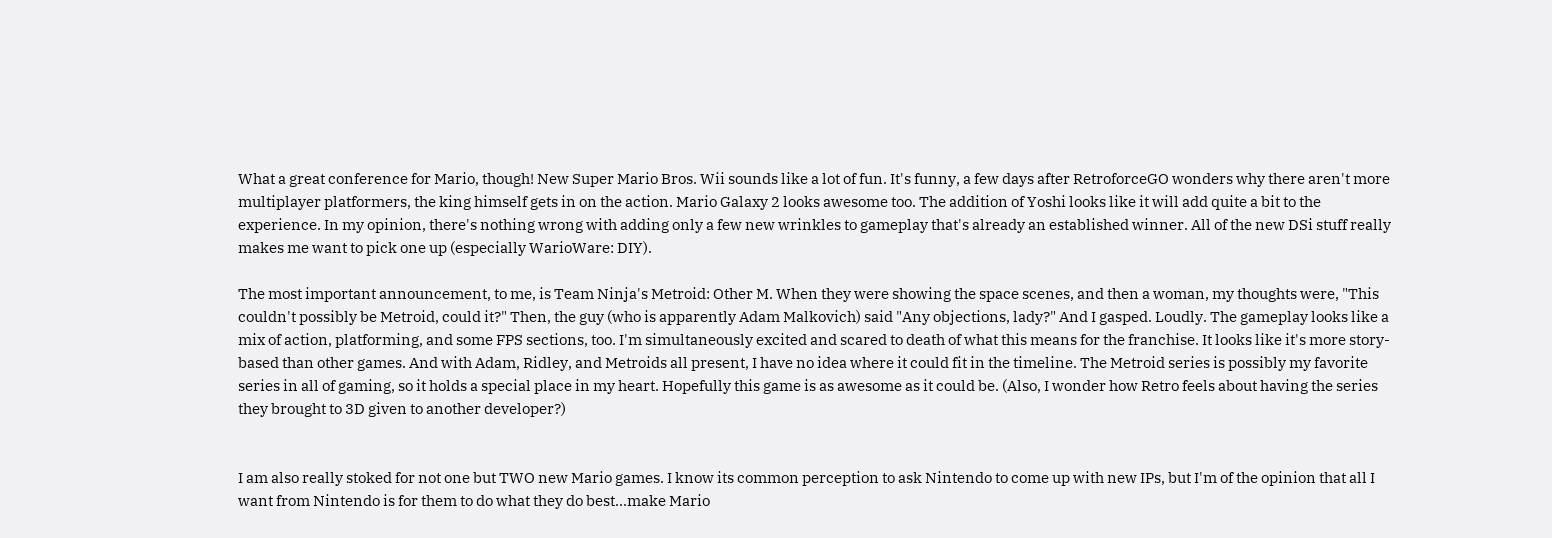What a great conference for Mario, though! New Super Mario Bros. Wii sounds like a lot of fun. It's funny, a few days after RetroforceGO wonders why there aren't more multiplayer platformers, the king himself gets in on the action. Mario Galaxy 2 looks awesome too. The addition of Yoshi looks like it will add quite a bit to the experience. In my opinion, there's nothing wrong with adding only a few new wrinkles to gameplay that's already an established winner. All of the new DSi stuff really makes me want to pick one up (especially WarioWare: DIY).

The most important announcement, to me, is Team Ninja's Metroid: Other M. When they were showing the space scenes, and then a woman, my thoughts were, "This couldn't possibly be Metroid, could it?" Then, the guy (who is apparently Adam Malkovich) said "Any objections, lady?" And I gasped. Loudly. The gameplay looks like a mix of action, platforming, and some FPS sections, too. I'm simultaneously excited and scared to death of what this means for the franchise. It looks like it's more story-based than other games. And with Adam, Ridley, and Metroids all present, I have no idea where it could fit in the timeline. The Metroid series is possibly my favorite series in all of gaming, so it holds a special place in my heart. Hopefully this game is as awesome as it could be. (Also, I wonder how Retro feels about having the series they brought to 3D given to another developer?)


I am also really stoked for not one but TWO new Mario games. I know its common perception to ask Nintendo to come up with new IPs, but I'm of the opinion that all I want from Nintendo is for them to do what they do best...make Mario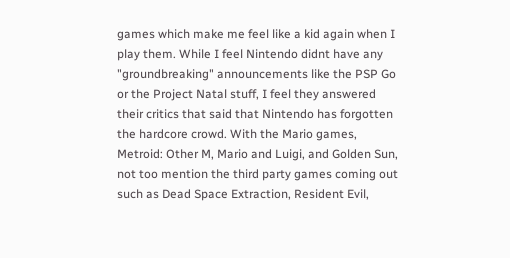games which make me feel like a kid again when I play them. While I feel Nintendo didnt have any "groundbreaking" announcements like the PSP Go or the Project Natal stuff, I feel they answered their critics that said that Nintendo has forgotten the hardcore crowd. With the Mario games, Metroid: Other M, Mario and Luigi, and Golden Sun, not too mention the third party games coming out such as Dead Space Extraction, Resident Evil,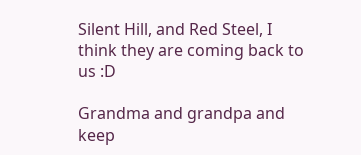Silent Hill, and Red Steel, I think they are coming back to us :D

Grandma and grandpa and keep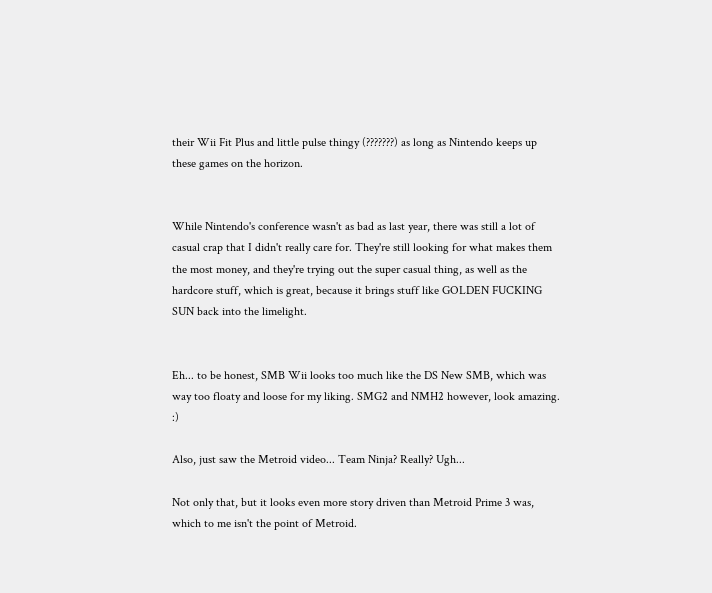their Wii Fit Plus and little pulse thingy (???????) as long as Nintendo keeps up these games on the horizon.


While Nintendo's conference wasn't as bad as last year, there was still a lot of casual crap that I didn't really care for. They're still looking for what makes them the most money, and they're trying out the super casual thing, as well as the hardcore stuff, which is great, because it brings stuff like GOLDEN FUCKING SUN back into the limelight.


Eh... to be honest, SMB Wii looks too much like the DS New SMB, which was way too floaty and loose for my liking. SMG2 and NMH2 however, look amazing. :)

Also, just saw the Metroid video... Team Ninja? Really? Ugh...

Not only that, but it looks even more story driven than Metroid Prime 3 was, which to me isn't the point of Metroid.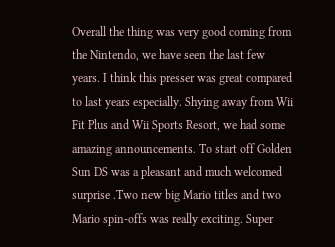Overall the thing was very good coming from the Nintendo, we have seen the last few years. I think this presser was great compared to last years especially. Shying away from Wii Fit Plus and Wii Sports Resort, we had some amazing announcements. To start off Golden Sun DS was a pleasant and much welcomed surprise .Two new big Mario titles and two Mario spin-offs was really exciting. Super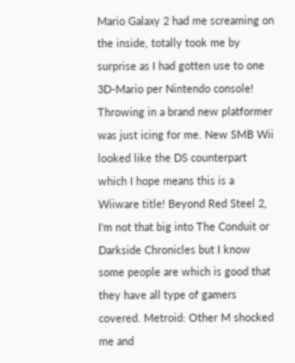Mario Galaxy 2 had me screaming on the inside, totally took me by surprise as I had gotten use to one 3D-Mario per Nintendo console! Throwing in a brand new platformer was just icing for me. New SMB Wii looked like the DS counterpart which I hope means this is a Wiiware title! Beyond Red Steel 2, I'm not that big into The Conduit or Darkside Chronicles but I know some people are which is good that they have all type of gamers covered. Metroid: Other M shocked me and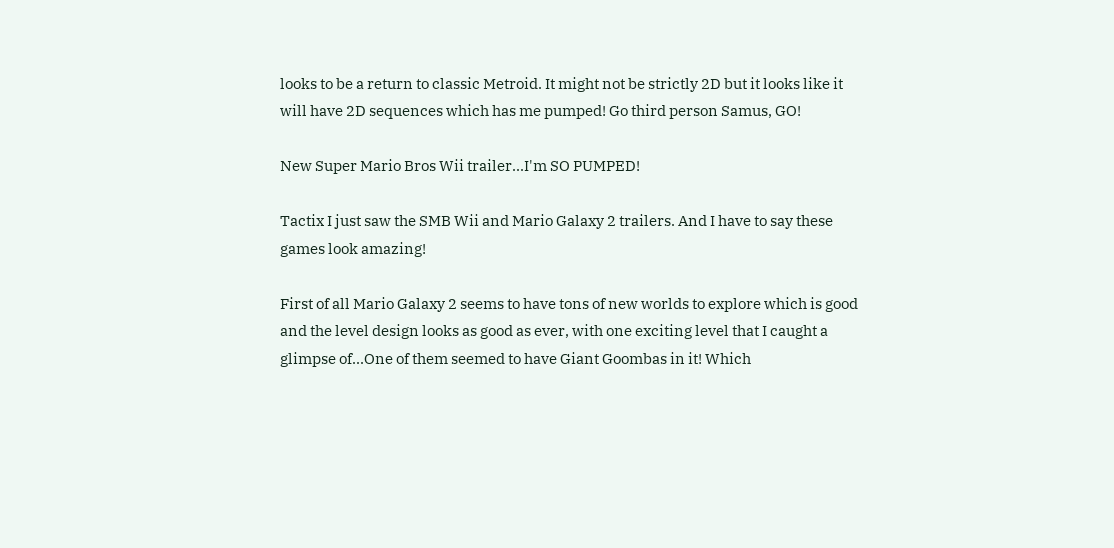looks to be a return to classic Metroid. It might not be strictly 2D but it looks like it will have 2D sequences which has me pumped! Go third person Samus, GO!

New Super Mario Bros Wii trailer...I'm SO PUMPED!

Tactix I just saw the SMB Wii and Mario Galaxy 2 trailers. And I have to say these games look amazing!

First of all Mario Galaxy 2 seems to have tons of new worlds to explore which is good and the level design looks as good as ever, with one exciting level that I caught a glimpse of...One of them seemed to have Giant Goombas in it! Which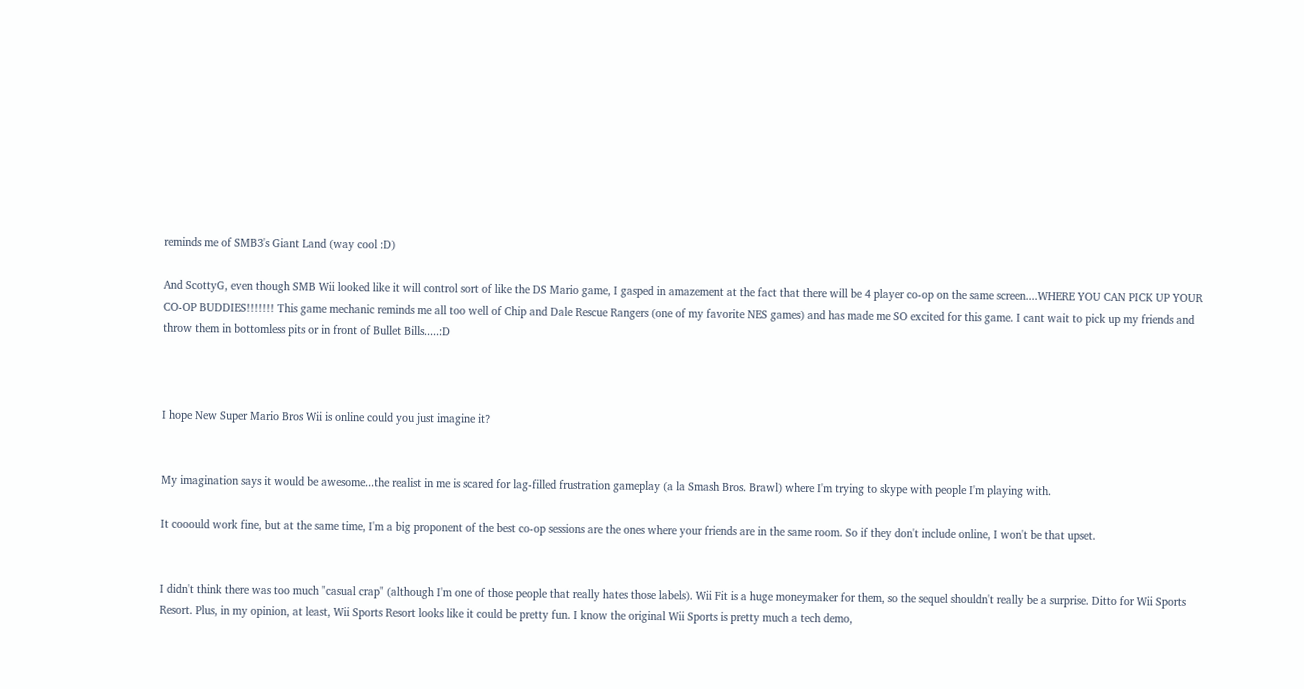reminds me of SMB3's Giant Land (way cool :D)

And ScottyG, even though SMB Wii looked like it will control sort of like the DS Mario game, I gasped in amazement at the fact that there will be 4 player co-op on the same screen....WHERE YOU CAN PICK UP YOUR CO-OP BUDDIES!!!!!!! This game mechanic reminds me all too well of Chip and Dale Rescue Rangers (one of my favorite NES games) and has made me SO excited for this game. I cant wait to pick up my friends and throw them in bottomless pits or in front of Bullet Bills.....:D



I hope New Super Mario Bros Wii is online could you just imagine it?


My imagination says it would be awesome...the realist in me is scared for lag-filled frustration gameplay (a la Smash Bros. Brawl) where I'm trying to skype with people I'm playing with.

It cooould work fine, but at the same time, I'm a big proponent of the best co-op sessions are the ones where your friends are in the same room. So if they don't include online, I won't be that upset.


I didn't think there was too much "casual crap" (although I'm one of those people that really hates those labels). Wii Fit is a huge moneymaker for them, so the sequel shouldn't really be a surprise. Ditto for Wii Sports Resort. Plus, in my opinion, at least, Wii Sports Resort looks like it could be pretty fun. I know the original Wii Sports is pretty much a tech demo,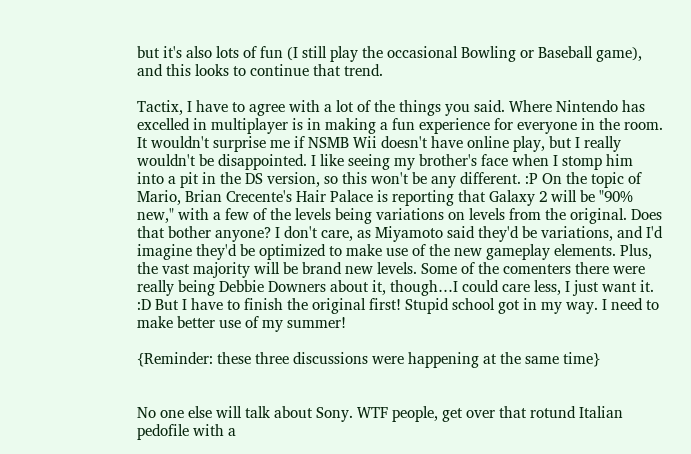but it's also lots of fun (I still play the occasional Bowling or Baseball game), and this looks to continue that trend.

Tactix, I have to agree with a lot of the things you said. Where Nintendo has excelled in multiplayer is in making a fun experience for everyone in the room. It wouldn't surprise me if NSMB Wii doesn't have online play, but I really wouldn't be disappointed. I like seeing my brother's face when I stomp him into a pit in the DS version, so this won't be any different. :P On the topic of Mario, Brian Crecente's Hair Palace is reporting that Galaxy 2 will be "90% new," with a few of the levels being variations on levels from the original. Does that bother anyone? I don't care, as Miyamoto said they'd be variations, and I'd imagine they'd be optimized to make use of the new gameplay elements. Plus, the vast majority will be brand new levels. Some of the comenters there were really being Debbie Downers about it, though…I could care less, I just want it. :D But I have to finish the original first! Stupid school got in my way. I need to make better use of my summer!

{Reminder: these three discussions were happening at the same time}


No one else will talk about Sony. WTF people, get over that rotund Italian pedofile with a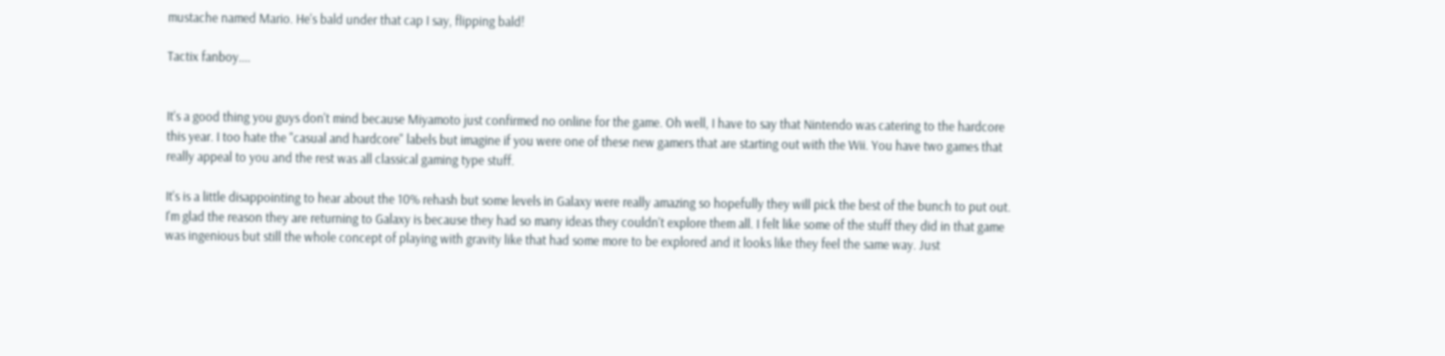mustache named Mario. He's bald under that cap I say, flipping bald!

Tactix fanboy....


It's a good thing you guys don't mind because Miyamoto just confirmed no online for the game. Oh well, I have to say that Nintendo was catering to the hardcore this year. I too hate the "casual and hardcore" labels but imagine if you were one of these new gamers that are starting out with the Wii. You have two games that really appeal to you and the rest was all classical gaming type stuff.

It's is a little disappointing to hear about the 10% rehash but some levels in Galaxy were really amazing so hopefully they will pick the best of the bunch to put out. I'm glad the reason they are returning to Galaxy is because they had so many ideas they couldn't explore them all. I felt like some of the stuff they did in that game was ingenious but still the whole concept of playing with gravity like that had some more to be explored and it looks like they feel the same way. Just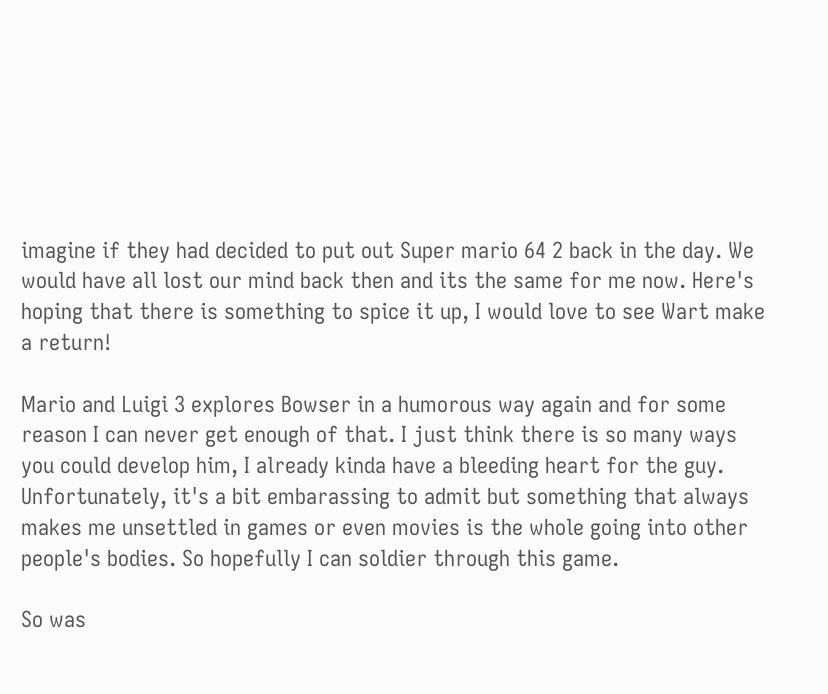imagine if they had decided to put out Super mario 64 2 back in the day. We would have all lost our mind back then and its the same for me now. Here's hoping that there is something to spice it up, I would love to see Wart make a return!

Mario and Luigi 3 explores Bowser in a humorous way again and for some reason I can never get enough of that. I just think there is so many ways you could develop him, I already kinda have a bleeding heart for the guy. Unfortunately, it's a bit embarassing to admit but something that always makes me unsettled in games or even movies is the whole going into other people's bodies. So hopefully I can soldier through this game.

So was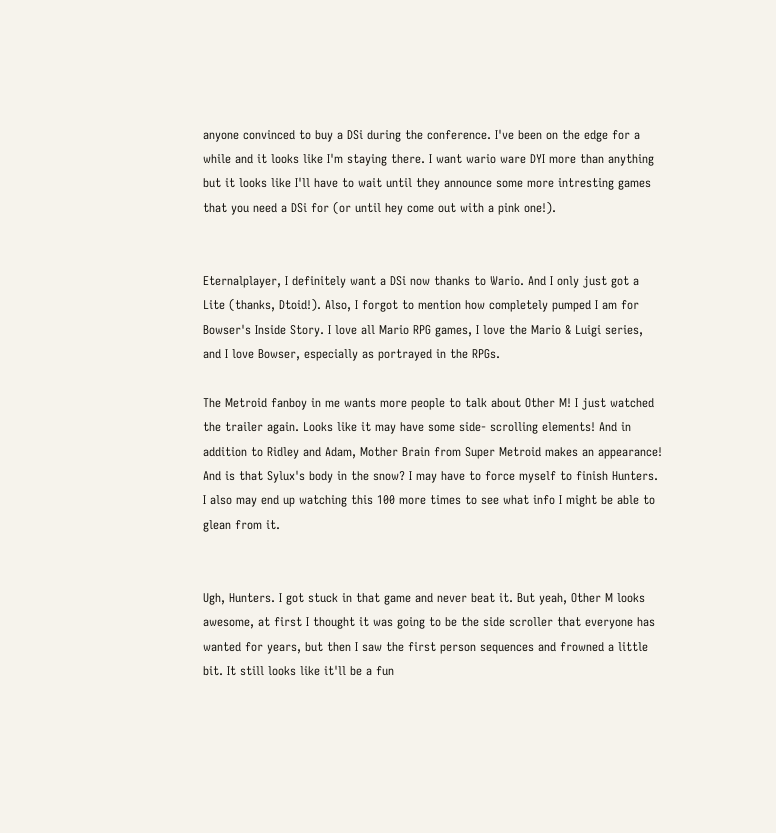anyone convinced to buy a DSi during the conference. I've been on the edge for a while and it looks like I'm staying there. I want wario ware DYI more than anything but it looks like I'll have to wait until they announce some more intresting games that you need a DSi for (or until hey come out with a pink one!).


Eternalplayer, I definitely want a DSi now thanks to Wario. And I only just got a Lite (thanks, Dtoid!). Also, I forgot to mention how completely pumped I am for Bowser's Inside Story. I love all Mario RPG games, I love the Mario & Luigi series, and I love Bowser, especially as portrayed in the RPGs.

The Metroid fanboy in me wants more people to talk about Other M! I just watched the trailer again. Looks like it may have some side- scrolling elements! And in addition to Ridley and Adam, Mother Brain from Super Metroid makes an appearance! And is that Sylux's body in the snow? I may have to force myself to finish Hunters. I also may end up watching this 100 more times to see what info I might be able to glean from it.


Ugh, Hunters. I got stuck in that game and never beat it. But yeah, Other M looks awesome, at first I thought it was going to be the side scroller that everyone has wanted for years, but then I saw the first person sequences and frowned a little bit. It still looks like it'll be a fun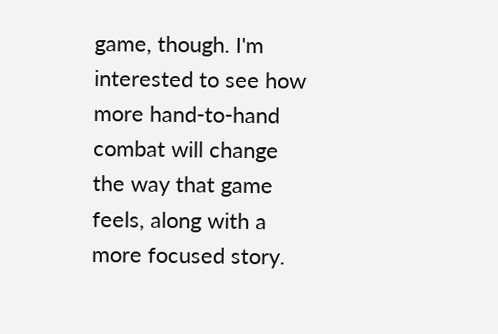game, though. I'm interested to see how more hand-to-hand combat will change the way that game feels, along with a more focused story.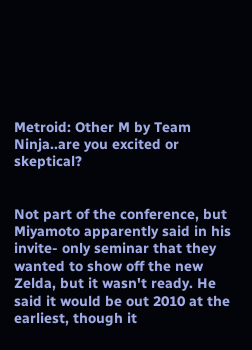Metroid: Other M by Team Ninja..are you excited or skeptical?


Not part of the conference, but Miyamoto apparently said in his invite- only seminar that they wanted to show off the new Zelda, but it wasn't ready. He said it would be out 2010 at the earliest, though it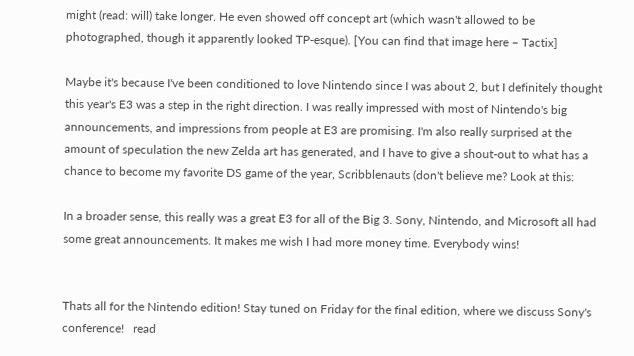might (read: will) take longer. He even showed off concept art (which wasn't allowed to be photographed, though it apparently looked TP-esque). [You can find that image here – Tactix]

Maybe it's because I've been conditioned to love Nintendo since I was about 2, but I definitely thought this year's E3 was a step in the right direction. I was really impressed with most of Nintendo's big announcements, and impressions from people at E3 are promising. I'm also really surprised at the amount of speculation the new Zelda art has generated, and I have to give a shout-out to what has a chance to become my favorite DS game of the year, Scribblenauts (don't believe me? Look at this:

In a broader sense, this really was a great E3 for all of the Big 3. Sony, Nintendo, and Microsoft all had some great announcements. It makes me wish I had more money time. Everybody wins!


Thats all for the Nintendo edition! Stay tuned on Friday for the final edition, where we discuss Sony's conference!   read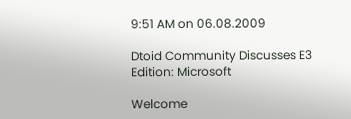9:51 AM on 06.08.2009

Dtoid Community Discusses E3 Edition: Microsoft

Welcome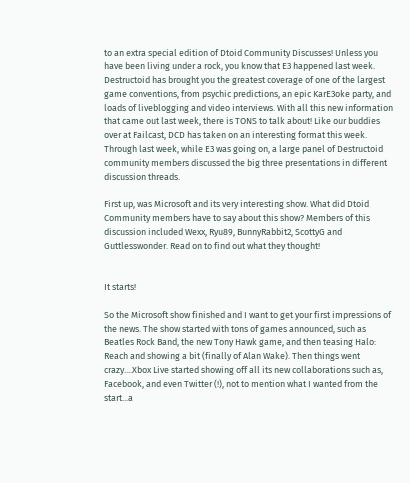to an extra special edition of Dtoid Community Discusses! Unless you have been living under a rock, you know that E3 happened last week. Destructoid has brought you the greatest coverage of one of the largest game conventions, from psychic predictions, an epic KarE3oke party, and loads of liveblogging and video interviews. With all this new information that came out last week, there is TONS to talk about! Like our buddies over at Failcast, DCD has taken on an interesting format this week. Through last week, while E3 was going on, a large panel of Destructoid community members discussed the big three presentations in different discussion threads.

First up, was Microsoft and its very interesting show. What did Dtoid Community members have to say about this show? Members of this discussion included Wexx, Ryu89, BunnyRabbit2, ScottyG and Guttlesswonder. Read on to find out what they thought!


It starts!

So the Microsoft show finished and I want to get your first impressions of the news. The show started with tons of games announced, such as Beatles Rock Band, the new Tony Hawk game, and then teasing Halo: Reach and showing a bit (finally of Alan Wake). Then things went crazy....Xbox Live started showing off all its new collaborations such as, Facebook, and even Twitter (!), not to mention what I wanted from the start...a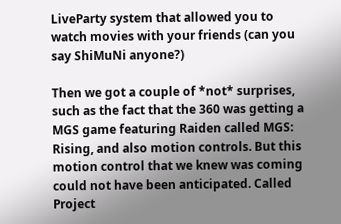LiveParty system that allowed you to watch movies with your friends (can you say ShiMuNi anyone?)

Then we got a couple of *not* surprises, such as the fact that the 360 was getting a MGS game featuring Raiden called MGS: Rising, and also motion controls. But this motion control that we knew was coming could not have been anticipated. Called Project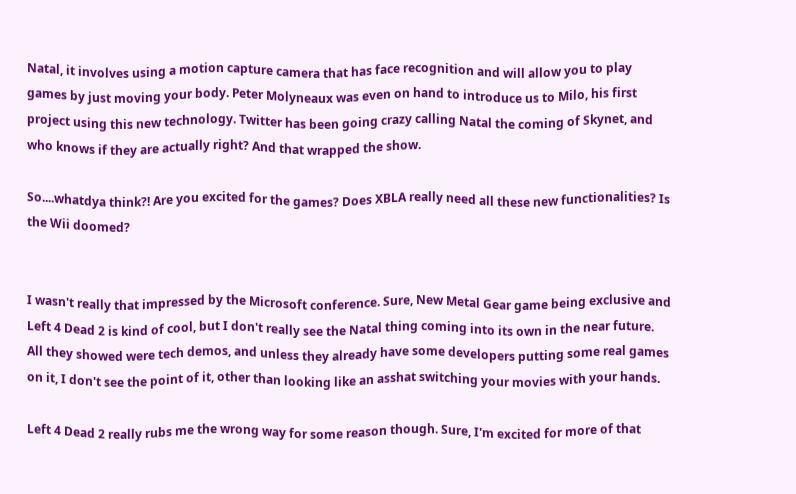Natal, it involves using a motion capture camera that has face recognition and will allow you to play games by just moving your body. Peter Molyneaux was even on hand to introduce us to Milo, his first project using this new technology. Twitter has been going crazy calling Natal the coming of Skynet, and who knows if they are actually right? And that wrapped the show.

So....whatdya think?! Are you excited for the games? Does XBLA really need all these new functionalities? Is the Wii doomed?


I wasn't really that impressed by the Microsoft conference. Sure, New Metal Gear game being exclusive and Left 4 Dead 2 is kind of cool, but I don't really see the Natal thing coming into its own in the near future. All they showed were tech demos, and unless they already have some developers putting some real games on it, I don't see the point of it, other than looking like an asshat switching your movies with your hands.

Left 4 Dead 2 really rubs me the wrong way for some reason though. Sure, I'm excited for more of that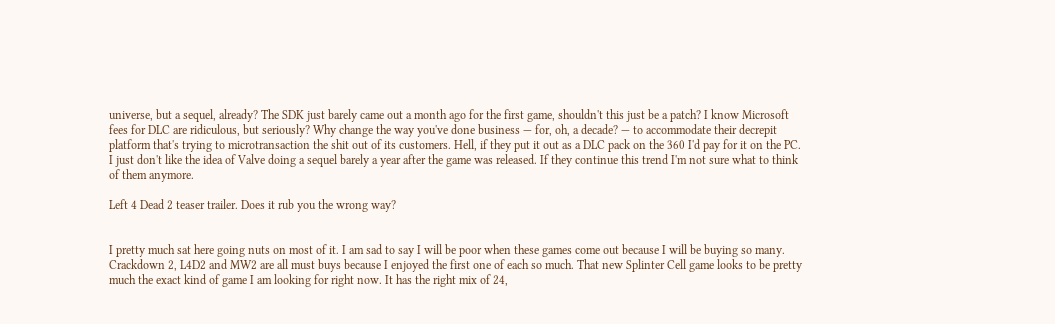universe, but a sequel, already? The SDK just barely came out a month ago for the first game, shouldn't this just be a patch? I know Microsoft fees for DLC are ridiculous, but seriously? Why change the way you've done business — for, oh, a decade? — to accommodate their decrepit platform that's trying to microtransaction the shit out of its customers. Hell, if they put it out as a DLC pack on the 360 I'd pay for it on the PC. I just don't like the idea of Valve doing a sequel barely a year after the game was released. If they continue this trend I'm not sure what to think of them anymore.

Left 4 Dead 2 teaser trailer. Does it rub you the wrong way?


I pretty much sat here going nuts on most of it. I am sad to say I will be poor when these games come out because I will be buying so many. Crackdown 2, L4D2 and MW2 are all must buys because I enjoyed the first one of each so much. That new Splinter Cell game looks to be pretty much the exact kind of game I am looking for right now. It has the right mix of 24,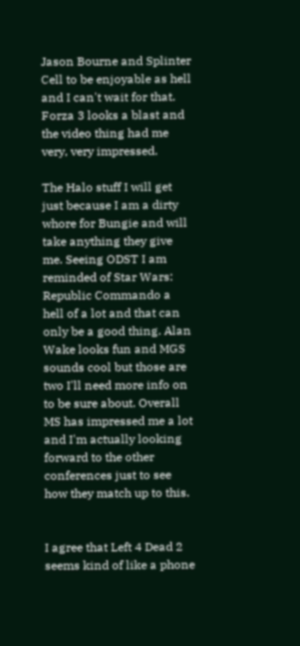Jason Bourne and Splinter Cell to be enjoyable as hell and I can't wait for that. Forza 3 looks a blast and the video thing had me very, very impressed.

The Halo stuff I will get just because I am a dirty whore for Bungie and will take anything they give me. Seeing ODST I am reminded of Star Wars: Republic Commando a hell of a lot and that can only be a good thing. Alan Wake looks fun and MGS sounds cool but those are two I'll need more info on to be sure about. Overall MS has impressed me a lot and I'm actually looking forward to the other conferences just to see how they match up to this.


I agree that Left 4 Dead 2 seems kind of like a phone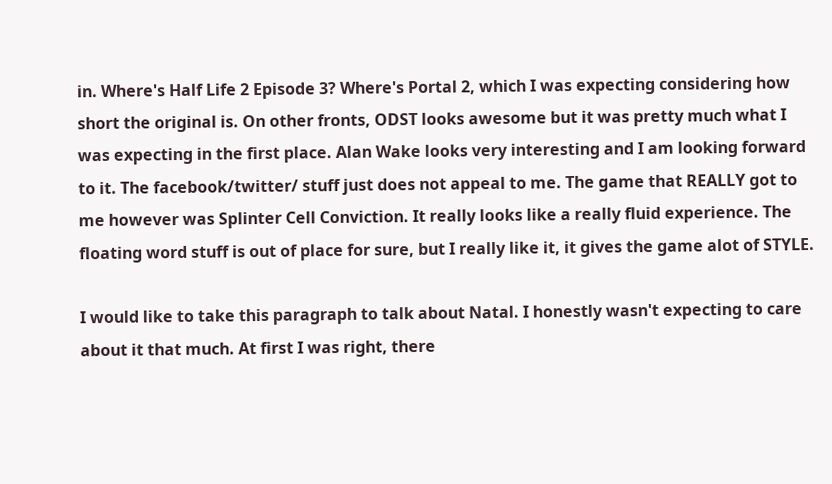in. Where's Half Life 2 Episode 3? Where's Portal 2, which I was expecting considering how short the original is. On other fronts, ODST looks awesome but it was pretty much what I was expecting in the first place. Alan Wake looks very interesting and I am looking forward to it. The facebook/twitter/ stuff just does not appeal to me. The game that REALLY got to me however was Splinter Cell Conviction. It really looks like a really fluid experience. The floating word stuff is out of place for sure, but I really like it, it gives the game alot of STYLE.

I would like to take this paragraph to talk about Natal. I honestly wasn't expecting to care about it that much. At first I was right, there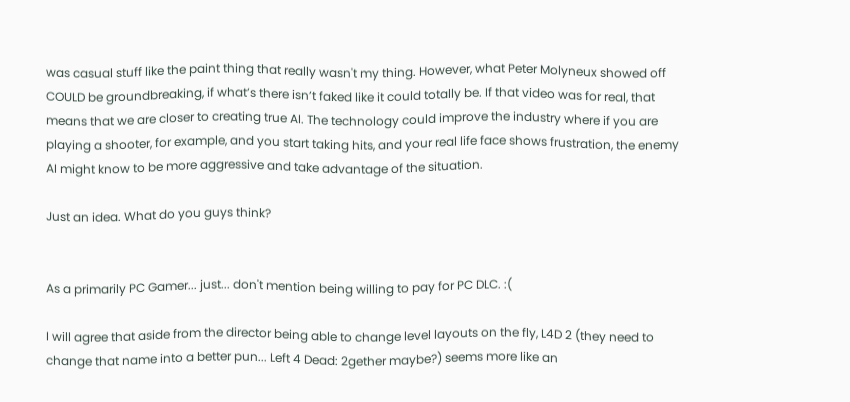was casual stuff like the paint thing that really wasn't my thing. However, what Peter Molyneux showed off COULD be groundbreaking, if what’s there isn’t faked like it could totally be. If that video was for real, that means that we are closer to creating true AI. The technology could improve the industry where if you are playing a shooter, for example, and you start taking hits, and your real life face shows frustration, the enemy AI might know to be more aggressive and take advantage of the situation.

Just an idea. What do you guys think?


As a primarily PC Gamer... just... don't mention being willing to pay for PC DLC. :(

I will agree that aside from the director being able to change level layouts on the fly, L4D 2 (they need to change that name into a better pun... Left 4 Dead: 2gether maybe?) seems more like an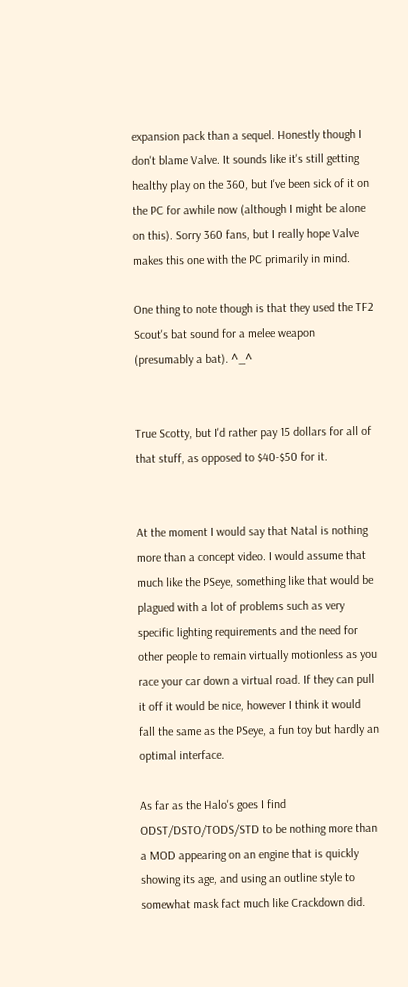expansion pack than a sequel. Honestly though I don't blame Valve. It sounds like it's still getting healthy play on the 360, but I've been sick of it on the PC for awhile now (although I might be alone on this). Sorry 360 fans, but I really hope Valve makes this one with the PC primarily in mind.

One thing to note though is that they used the TF2 Scout's bat sound for a melee weapon (presumably a bat). ^_^


True Scotty, but I'd rather pay 15 dollars for all of that stuff, as opposed to $40-$50 for it.


At the moment I would say that Natal is nothing more than a concept video. I would assume that much like the PSeye, something like that would be plagued with a lot of problems such as very specific lighting requirements and the need for other people to remain virtually motionless as you race your car down a virtual road. If they can pull it off it would be nice, however I think it would fall the same as the PSeye, a fun toy but hardly an optimal interface.

As far as the Halo's goes I find ODST/DSTO/TODS/STD to be nothing more than a MOD appearing on an engine that is quickly showing its age, and using an outline style to somewhat mask fact much like Crackdown did.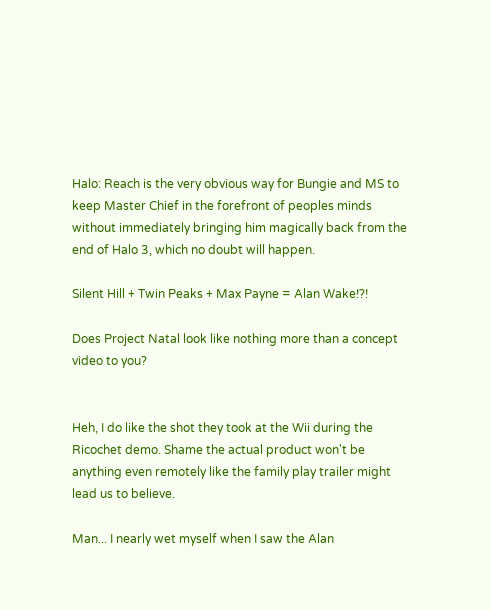Halo: Reach is the very obvious way for Bungie and MS to keep Master Chief in the forefront of peoples minds without immediately bringing him magically back from the end of Halo 3, which no doubt will happen.

Silent Hill + Twin Peaks + Max Payne = Alan Wake!?!

Does Project Natal look like nothing more than a concept video to you?


Heh, I do like the shot they took at the Wii during the Ricochet demo. Shame the actual product won't be anything even remotely like the family play trailer might lead us to believe.

Man... I nearly wet myself when I saw the Alan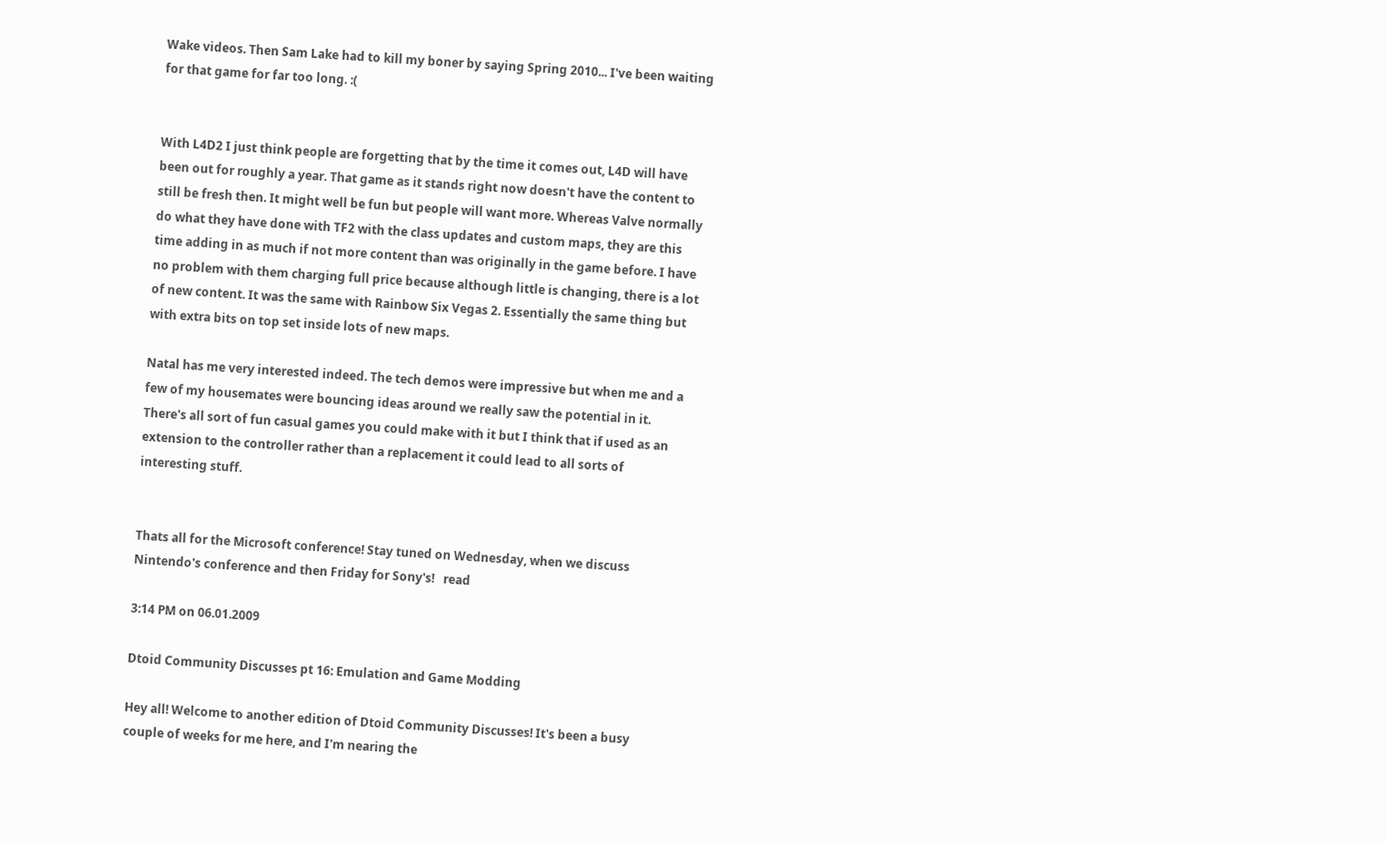Wake videos. Then Sam Lake had to kill my boner by saying Spring 2010... I've been waiting for that game for far too long. :(


With L4D2 I just think people are forgetting that by the time it comes out, L4D will have been out for roughly a year. That game as it stands right now doesn't have the content to still be fresh then. It might well be fun but people will want more. Whereas Valve normally do what they have done with TF2 with the class updates and custom maps, they are this time adding in as much if not more content than was originally in the game before. I have no problem with them charging full price because although little is changing, there is a lot of new content. It was the same with Rainbow Six Vegas 2. Essentially the same thing but with extra bits on top set inside lots of new maps.

Natal has me very interested indeed. The tech demos were impressive but when me and a few of my housemates were bouncing ideas around we really saw the potential in it. There's all sort of fun casual games you could make with it but I think that if used as an extension to the controller rather than a replacement it could lead to all sorts of interesting stuff.


Thats all for the Microsoft conference! Stay tuned on Wednesday, when we discuss Nintendo's conference and then Friday for Sony's!   read

3:14 PM on 06.01.2009

Dtoid Community Discusses pt 16: Emulation and Game Modding

Hey all! Welcome to another edition of Dtoid Community Discusses! It's been a busy couple of weeks for me here, and I'm nearing the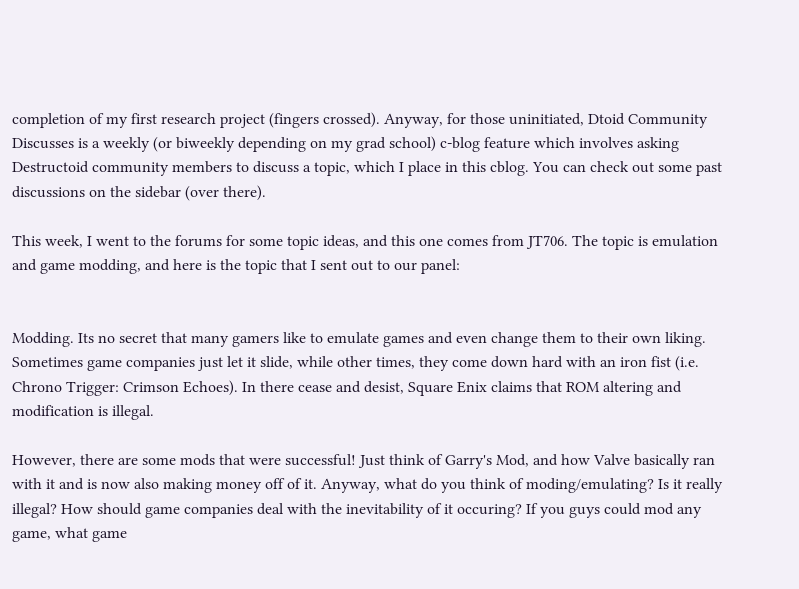completion of my first research project (fingers crossed). Anyway, for those uninitiated, Dtoid Community Discusses is a weekly (or biweekly depending on my grad school) c-blog feature which involves asking Destructoid community members to discuss a topic, which I place in this cblog. You can check out some past discussions on the sidebar (over there).

This week, I went to the forums for some topic ideas, and this one comes from JT706. The topic is emulation and game modding, and here is the topic that I sent out to our panel:


Modding. Its no secret that many gamers like to emulate games and even change them to their own liking. Sometimes game companies just let it slide, while other times, they come down hard with an iron fist (i.e. Chrono Trigger: Crimson Echoes). In there cease and desist, Square Enix claims that ROM altering and modification is illegal.

However, there are some mods that were successful! Just think of Garry's Mod, and how Valve basically ran with it and is now also making money off of it. Anyway, what do you think of moding/emulating? Is it really illegal? How should game companies deal with the inevitability of it occuring? If you guys could mod any game, what game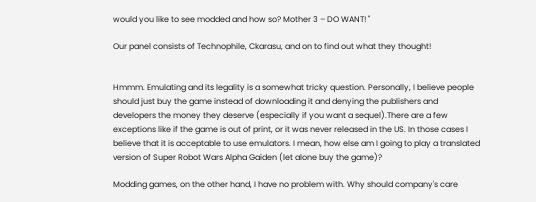would you like to see modded and how so? Mother 3 – DO WANT! "

Our panel consists of Technophile, Ckarasu, and on to find out what they thought!


Hmmm. Emulating and its legality is a somewhat tricky question. Personally, I believe people should just buy the game instead of downloading it and denying the publishers and developers the money they deserve (especially if you want a sequel).There are a few exceptions like if the game is out of print, or it was never released in the US. In those cases I believe that it is acceptable to use emulators. I mean, how else am I going to play a translated version of Super Robot Wars Alpha Gaiden (let alone buy the game)?

Modding games, on the other hand, I have no problem with. Why should company's care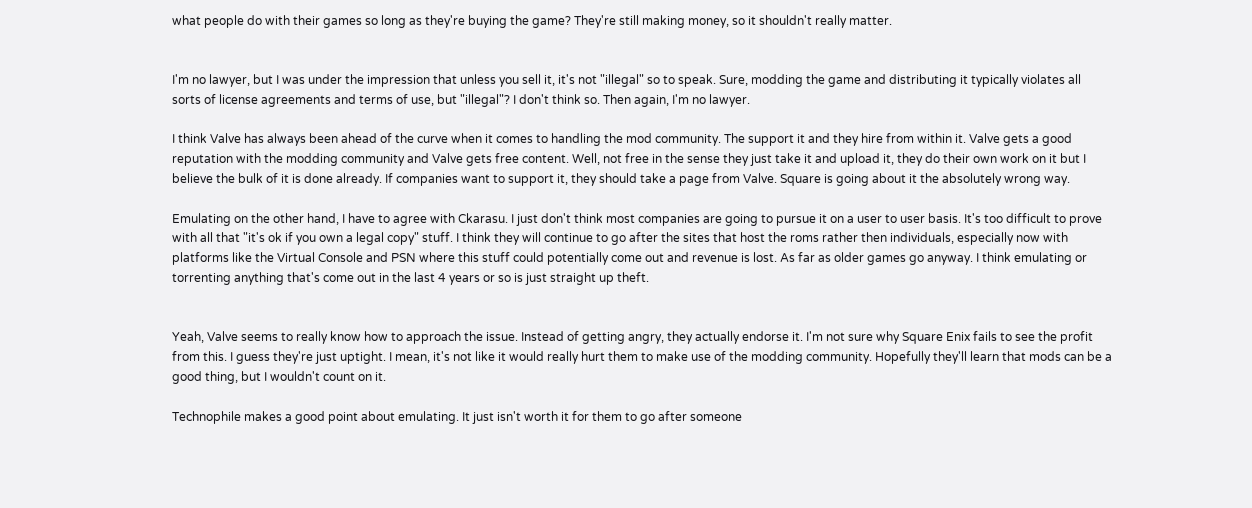what people do with their games so long as they're buying the game? They're still making money, so it shouldn't really matter.


I'm no lawyer, but I was under the impression that unless you sell it, it's not "illegal" so to speak. Sure, modding the game and distributing it typically violates all sorts of license agreements and terms of use, but "illegal"? I don't think so. Then again, I'm no lawyer.

I think Valve has always been ahead of the curve when it comes to handling the mod community. The support it and they hire from within it. Valve gets a good reputation with the modding community and Valve gets free content. Well, not free in the sense they just take it and upload it, they do their own work on it but I believe the bulk of it is done already. If companies want to support it, they should take a page from Valve. Square is going about it the absolutely wrong way.

Emulating on the other hand, I have to agree with Ckarasu. I just don't think most companies are going to pursue it on a user to user basis. It's too difficult to prove with all that "it's ok if you own a legal copy" stuff. I think they will continue to go after the sites that host the roms rather then individuals, especially now with platforms like the Virtual Console and PSN where this stuff could potentially come out and revenue is lost. As far as older games go anyway. I think emulating or torrenting anything that's come out in the last 4 years or so is just straight up theft.


Yeah, Valve seems to really know how to approach the issue. Instead of getting angry, they actually endorse it. I'm not sure why Square Enix fails to see the profit from this. I guess they're just uptight. I mean, it's not like it would really hurt them to make use of the modding community. Hopefully they'll learn that mods can be a good thing, but I wouldn't count on it.

Technophile makes a good point about emulating. It just isn't worth it for them to go after someone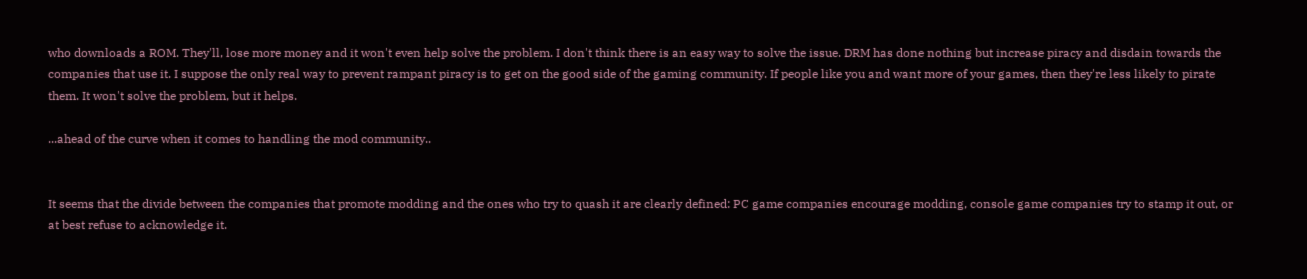who downloads a ROM. They'll, lose more money and it won't even help solve the problem. I don't think there is an easy way to solve the issue. DRM has done nothing but increase piracy and disdain towards the companies that use it. I suppose the only real way to prevent rampant piracy is to get on the good side of the gaming community. If people like you and want more of your games, then they're less likely to pirate them. It won't solve the problem, but it helps.

...ahead of the curve when it comes to handling the mod community..


It seems that the divide between the companies that promote modding and the ones who try to quash it are clearly defined: PC game companies encourage modding, console game companies try to stamp it out, or at best refuse to acknowledge it.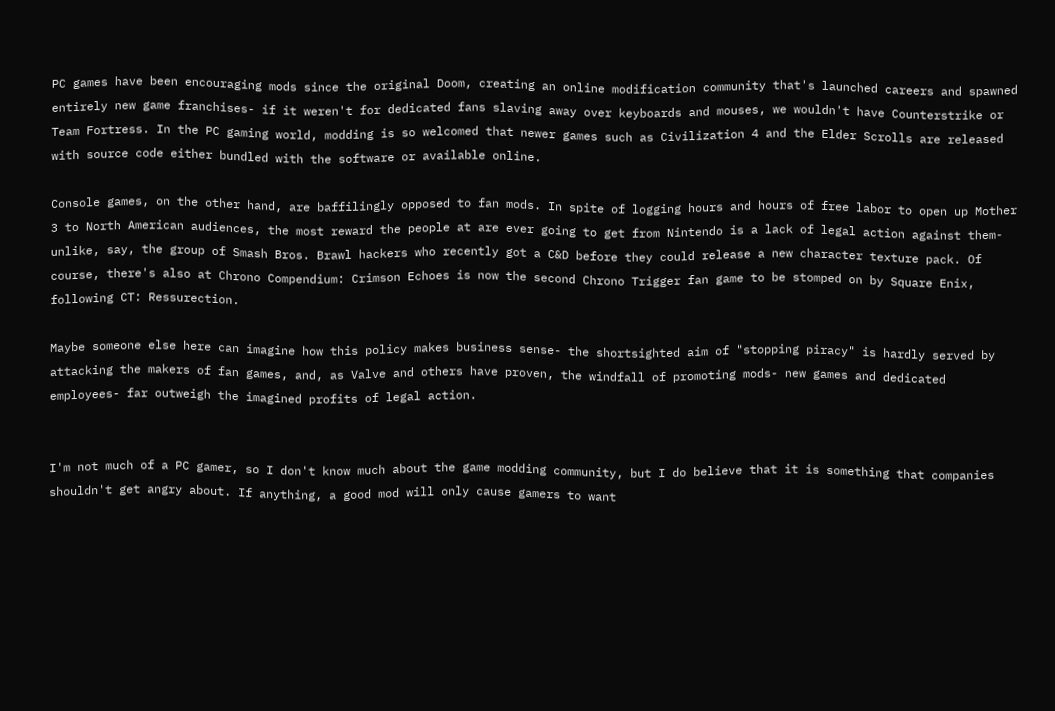PC games have been encouraging mods since the original Doom, creating an online modification community that's launched careers and spawned entirely new game franchises- if it weren't for dedicated fans slaving away over keyboards and mouses, we wouldn't have Counterstrike or Team Fortress. In the PC gaming world, modding is so welcomed that newer games such as Civilization 4 and the Elder Scrolls are released with source code either bundled with the software or available online.

Console games, on the other hand, are baffilingly opposed to fan mods. In spite of logging hours and hours of free labor to open up Mother 3 to North American audiences, the most reward the people at are ever going to get from Nintendo is a lack of legal action against them- unlike, say, the group of Smash Bros. Brawl hackers who recently got a C&D before they could release a new character texture pack. Of course, there's also at Chrono Compendium: Crimson Echoes is now the second Chrono Trigger fan game to be stomped on by Square Enix, following CT: Ressurection.

Maybe someone else here can imagine how this policy makes business sense- the shortsighted aim of "stopping piracy" is hardly served by attacking the makers of fan games, and, as Valve and others have proven, the windfall of promoting mods- new games and dedicated employees- far outweigh the imagined profits of legal action.


I'm not much of a PC gamer, so I don't know much about the game modding community, but I do believe that it is something that companies shouldn't get angry about. If anything, a good mod will only cause gamers to want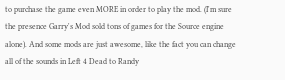to purchase the game even MORE in order to play the mod. (I'm sure the presence Garry's Mod sold tons of games for the Source engine alone). And some mods are just awesome, like the fact you can change all of the sounds in Left 4 Dead to Randy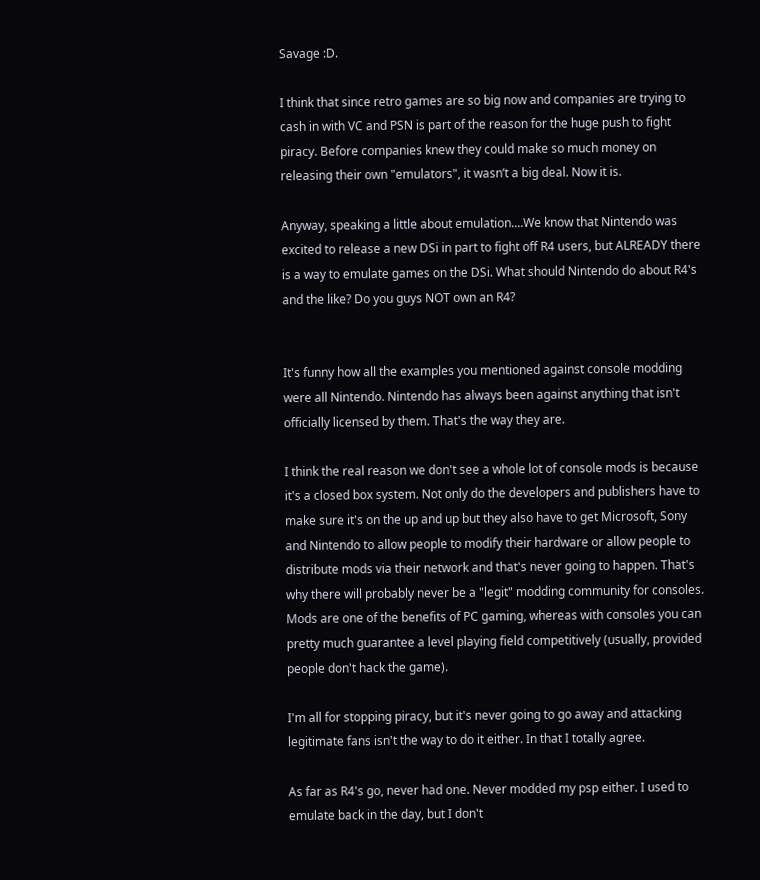Savage :D.

I think that since retro games are so big now and companies are trying to cash in with VC and PSN is part of the reason for the huge push to fight piracy. Before companies knew they could make so much money on releasing their own "emulators", it wasn’t a big deal. Now it is.

Anyway, speaking a little about emulation....We know that Nintendo was excited to release a new DSi in part to fight off R4 users, but ALREADY there is a way to emulate games on the DSi. What should Nintendo do about R4's and the like? Do you guys NOT own an R4?


It's funny how all the examples you mentioned against console modding were all Nintendo. Nintendo has always been against anything that isn't officially licensed by them. That's the way they are.

I think the real reason we don't see a whole lot of console mods is because it's a closed box system. Not only do the developers and publishers have to make sure it's on the up and up but they also have to get Microsoft, Sony and Nintendo to allow people to modify their hardware or allow people to distribute mods via their network and that's never going to happen. That's why there will probably never be a "legit" modding community for consoles. Mods are one of the benefits of PC gaming, whereas with consoles you can pretty much guarantee a level playing field competitively (usually, provided people don't hack the game).

I'm all for stopping piracy, but it's never going to go away and attacking legitimate fans isn't the way to do it either. In that I totally agree.

As far as R4's go, never had one. Never modded my psp either. I used to emulate back in the day, but I don't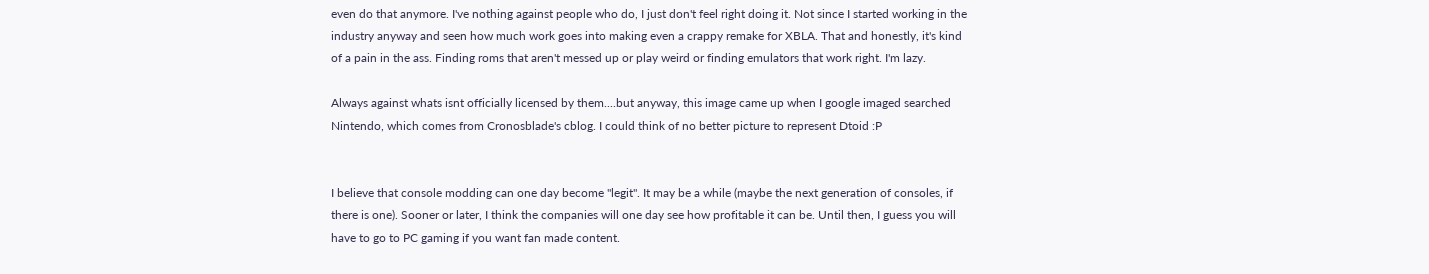even do that anymore. I've nothing against people who do, I just don't feel right doing it. Not since I started working in the industry anyway and seen how much work goes into making even a crappy remake for XBLA. That and honestly, it's kind of a pain in the ass. Finding roms that aren't messed up or play weird or finding emulators that work right. I'm lazy.

Always against whats isnt officially licensed by them....but anyway, this image came up when I google imaged searched Nintendo, which comes from Cronosblade's cblog. I could think of no better picture to represent Dtoid :P


I believe that console modding can one day become "legit". It may be a while (maybe the next generation of consoles, if there is one). Sooner or later, I think the companies will one day see how profitable it can be. Until then, I guess you will have to go to PC gaming if you want fan made content.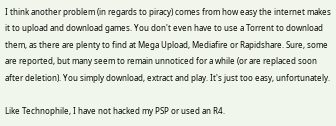I think another problem (in regards to piracy) comes from how easy the internet makes it to upload and download games. You don't even have to use a Torrent to download them, as there are plenty to find at Mega Upload, Mediafire or Rapidshare. Sure, some are reported, but many seem to remain unnoticed for a while (or are replaced soon after deletion). You simply download, extract and play. It's just too easy, unfortunately.

Like Technophile, I have not hacked my PSP or used an R4.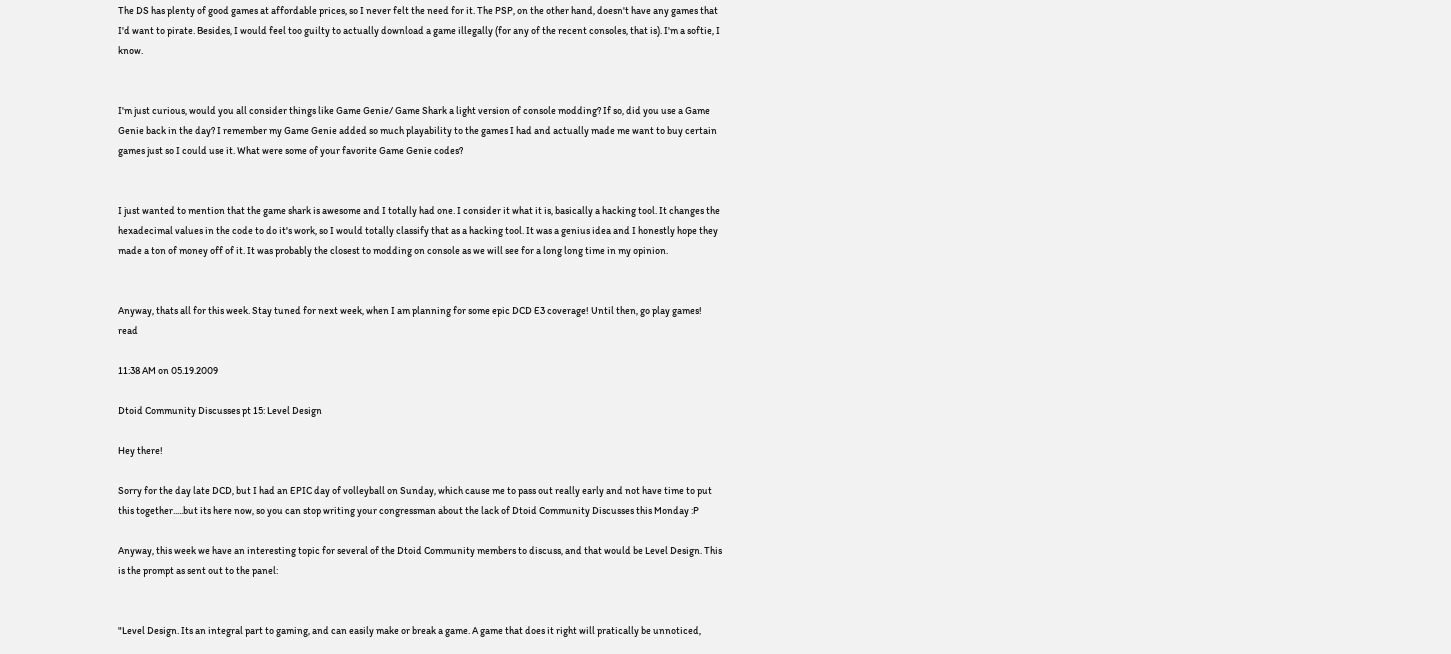The DS has plenty of good games at affordable prices, so I never felt the need for it. The PSP, on the other hand, doesn't have any games that I'd want to pirate. Besides, I would feel too guilty to actually download a game illegally (for any of the recent consoles, that is). I'm a softie, I know.


I'm just curious, would you all consider things like Game Genie/ Game Shark a light version of console modding? If so, did you use a Game Genie back in the day? I remember my Game Genie added so much playability to the games I had and actually made me want to buy certain games just so I could use it. What were some of your favorite Game Genie codes?


I just wanted to mention that the game shark is awesome and I totally had one. I consider it what it is, basically a hacking tool. It changes the hexadecimal values in the code to do it's work, so I would totally classify that as a hacking tool. It was a genius idea and I honestly hope they made a ton of money off of it. It was probably the closest to modding on console as we will see for a long long time in my opinion.


Anyway, thats all for this week. Stay tuned for next week, when I am planning for some epic DCD E3 coverage! Until then, go play games!   read

11:38 AM on 05.19.2009

Dtoid Community Discusses pt 15: Level Design

Hey there!

Sorry for the day late DCD, but I had an EPIC day of volleyball on Sunday, which cause me to pass out really early and not have time to put this together.....but its here now, so you can stop writing your congressman about the lack of Dtoid Community Discusses this Monday :P

Anyway, this week we have an interesting topic for several of the Dtoid Community members to discuss, and that would be Level Design. This is the prompt as sent out to the panel:


"Level Design. Its an integral part to gaming, and can easily make or break a game. A game that does it right will pratically be unnoticed,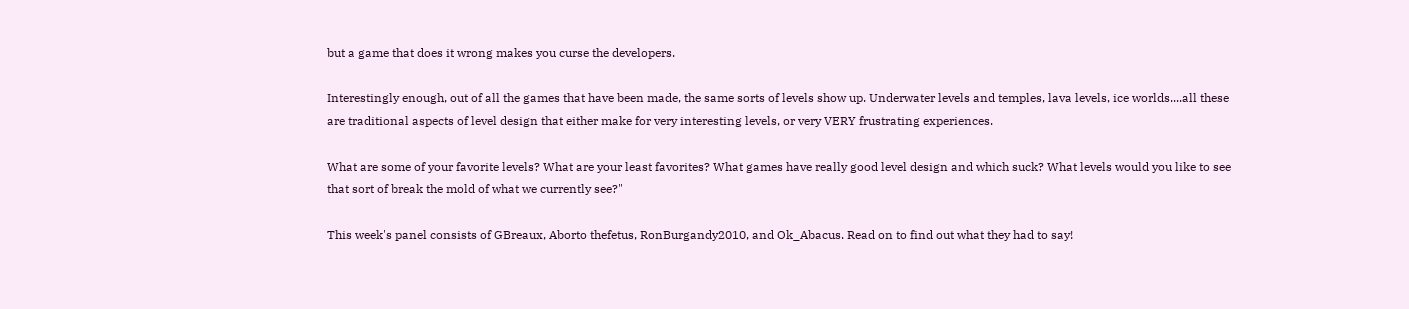but a game that does it wrong makes you curse the developers.

Interestingly enough, out of all the games that have been made, the same sorts of levels show up. Underwater levels and temples, lava levels, ice worlds....all these are traditional aspects of level design that either make for very interesting levels, or very VERY frustrating experiences.

What are some of your favorite levels? What are your least favorites? What games have really good level design and which suck? What levels would you like to see that sort of break the mold of what we currently see?"

This week's panel consists of GBreaux, Aborto thefetus, RonBurgandy2010, and Ok_Abacus. Read on to find out what they had to say!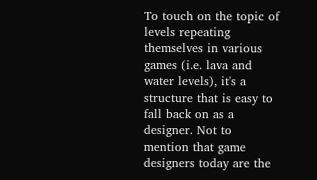To touch on the topic of levels repeating themselves in various games (i.e. lava and water levels), it's a structure that is easy to fall back on as a designer. Not to mention that game designers today are the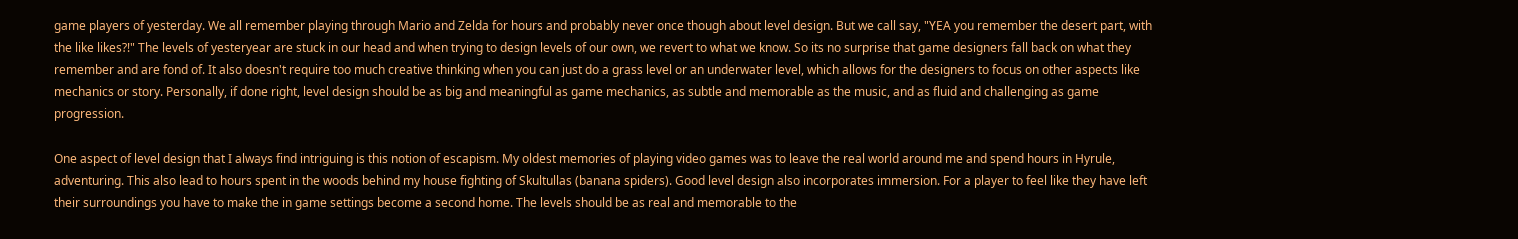game players of yesterday. We all remember playing through Mario and Zelda for hours and probably never once though about level design. But we call say, "YEA you remember the desert part, with the like likes?!" The levels of yesteryear are stuck in our head and when trying to design levels of our own, we revert to what we know. So its no surprise that game designers fall back on what they remember and are fond of. It also doesn't require too much creative thinking when you can just do a grass level or an underwater level, which allows for the designers to focus on other aspects like mechanics or story. Personally, if done right, level design should be as big and meaningful as game mechanics, as subtle and memorable as the music, and as fluid and challenging as game progression.

One aspect of level design that I always find intriguing is this notion of escapism. My oldest memories of playing video games was to leave the real world around me and spend hours in Hyrule, adventuring. This also lead to hours spent in the woods behind my house fighting of Skultullas (banana spiders). Good level design also incorporates immersion. For a player to feel like they have left their surroundings you have to make the in game settings become a second home. The levels should be as real and memorable to the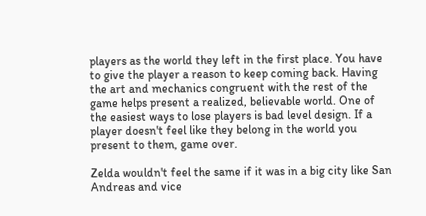players as the world they left in the first place. You have to give the player a reason to keep coming back. Having the art and mechanics congruent with the rest of the game helps present a realized, believable world. One of the easiest ways to lose players is bad level design. If a player doesn't feel like they belong in the world you present to them, game over.

Zelda wouldn't feel the same if it was in a big city like San Andreas and vice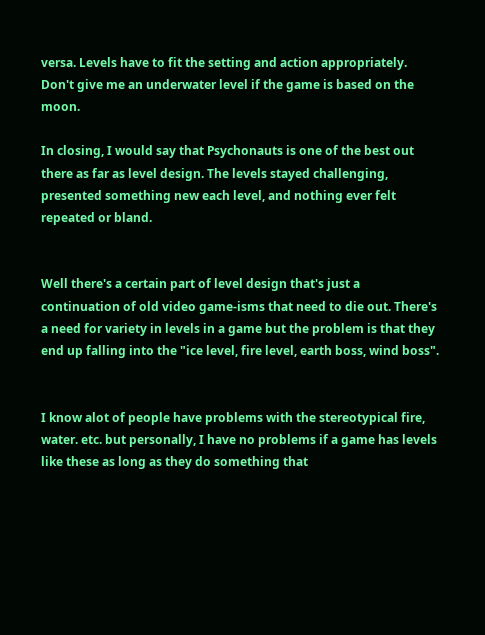versa. Levels have to fit the setting and action appropriately. Don't give me an underwater level if the game is based on the moon.

In closing, I would say that Psychonauts is one of the best out there as far as level design. The levels stayed challenging, presented something new each level, and nothing ever felt repeated or bland.


Well there's a certain part of level design that's just a continuation of old video game-isms that need to die out. There's a need for variety in levels in a game but the problem is that they end up falling into the "ice level, fire level, earth boss, wind boss".


I know alot of people have problems with the stereotypical fire, water. etc. but personally, I have no problems if a game has levels like these as long as they do something that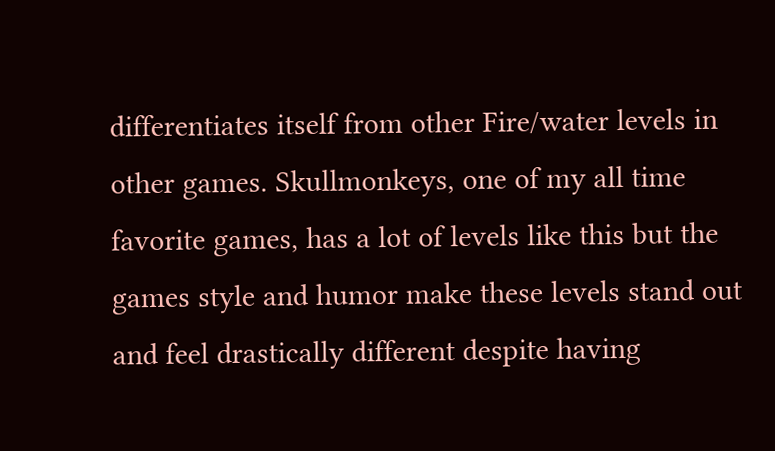differentiates itself from other Fire/water levels in other games. Skullmonkeys, one of my all time favorite games, has a lot of levels like this but the games style and humor make these levels stand out and feel drastically different despite having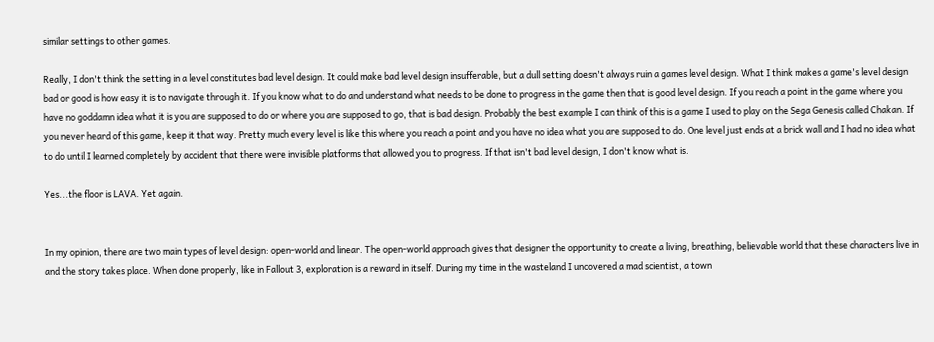similar settings to other games.

Really, I don't think the setting in a level constitutes bad level design. It could make bad level design insufferable, but a dull setting doesn't always ruin a games level design. What I think makes a game's level design bad or good is how easy it is to navigate through it. If you know what to do and understand what needs to be done to progress in the game then that is good level design. If you reach a point in the game where you have no goddamn idea what it is you are supposed to do or where you are supposed to go, that is bad design. Probably the best example I can think of this is a game I used to play on the Sega Genesis called Chakan. If you never heard of this game, keep it that way. Pretty much every level is like this where you reach a point and you have no idea what you are supposed to do. One level just ends at a brick wall and I had no idea what to do until I learned completely by accident that there were invisible platforms that allowed you to progress. If that isn't bad level design, I don't know what is.

Yes...the floor is LAVA. Yet again.


In my opinion, there are two main types of level design: open-world and linear. The open-world approach gives that designer the opportunity to create a living, breathing, believable world that these characters live in and the story takes place. When done properly, like in Fallout 3, exploration is a reward in itself. During my time in the wasteland I uncovered a mad scientist, a town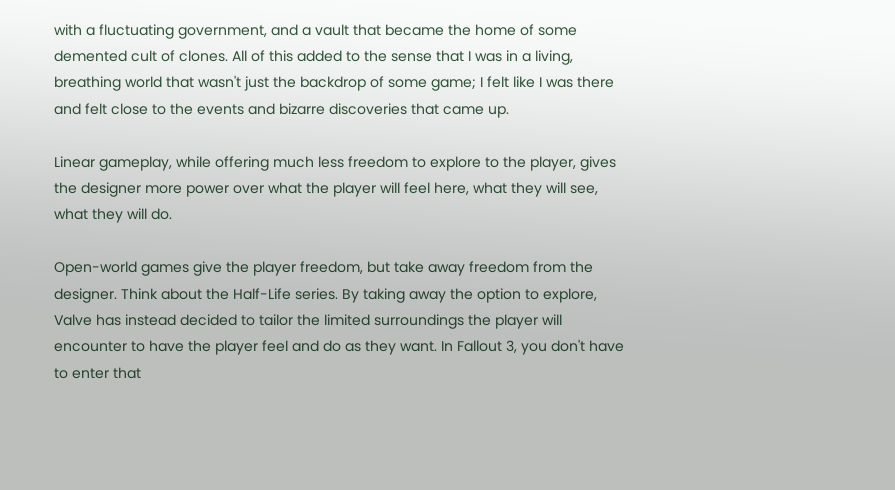with a fluctuating government, and a vault that became the home of some demented cult of clones. All of this added to the sense that I was in a living, breathing world that wasn't just the backdrop of some game; I felt like I was there and felt close to the events and bizarre discoveries that came up.

Linear gameplay, while offering much less freedom to explore to the player, gives the designer more power over what the player will feel here, what they will see, what they will do.

Open-world games give the player freedom, but take away freedom from the designer. Think about the Half-Life series. By taking away the option to explore, Valve has instead decided to tailor the limited surroundings the player will encounter to have the player feel and do as they want. In Fallout 3, you don't have to enter that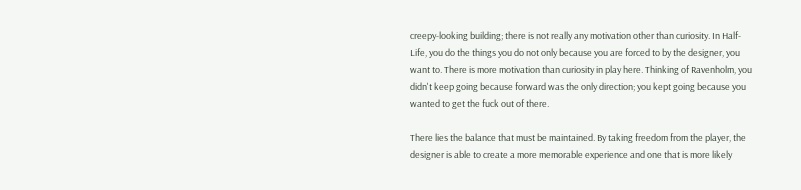creepy-looking building; there is not really any motivation other than curiosity. In Half-Life, you do the things you do not only because you are forced to by the designer, you want to. There is more motivation than curiosity in play here. Thinking of Ravenholm, you didn't keep going because forward was the only direction; you kept going because you wanted to get the fuck out of there.

There lies the balance that must be maintained. By taking freedom from the player, the designer is able to create a more memorable experience and one that is more likely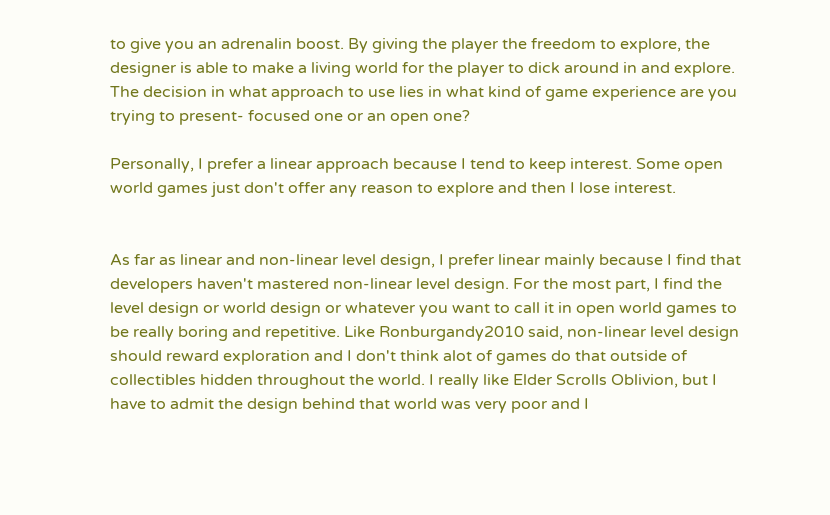to give you an adrenalin boost. By giving the player the freedom to explore, the designer is able to make a living world for the player to dick around in and explore. The decision in what approach to use lies in what kind of game experience are you trying to present- focused one or an open one?

Personally, I prefer a linear approach because I tend to keep interest. Some open world games just don't offer any reason to explore and then I lose interest.


As far as linear and non-linear level design, I prefer linear mainly because I find that developers haven't mastered non-linear level design. For the most part, I find the level design or world design or whatever you want to call it in open world games to be really boring and repetitive. Like Ronburgandy2010 said, non-linear level design should reward exploration and I don't think alot of games do that outside of collectibles hidden throughout the world. I really like Elder Scrolls Oblivion, but I have to admit the design behind that world was very poor and I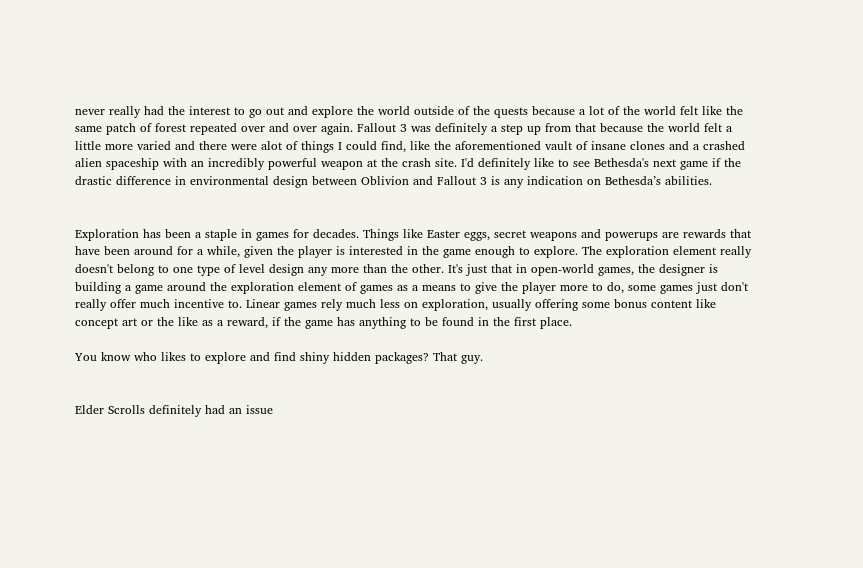never really had the interest to go out and explore the world outside of the quests because a lot of the world felt like the same patch of forest repeated over and over again. Fallout 3 was definitely a step up from that because the world felt a little more varied and there were alot of things I could find, like the aforementioned vault of insane clones and a crashed alien spaceship with an incredibly powerful weapon at the crash site. I'd definitely like to see Bethesda's next game if the drastic difference in environmental design between Oblivion and Fallout 3 is any indication on Bethesda’s abilities.


Exploration has been a staple in games for decades. Things like Easter eggs, secret weapons and powerups are rewards that have been around for a while, given the player is interested in the game enough to explore. The exploration element really doesn't belong to one type of level design any more than the other. It's just that in open-world games, the designer is building a game around the exploration element of games as a means to give the player more to do, some games just don't really offer much incentive to. Linear games rely much less on exploration, usually offering some bonus content like concept art or the like as a reward, if the game has anything to be found in the first place.

You know who likes to explore and find shiny hidden packages? That guy.


Elder Scrolls definitely had an issue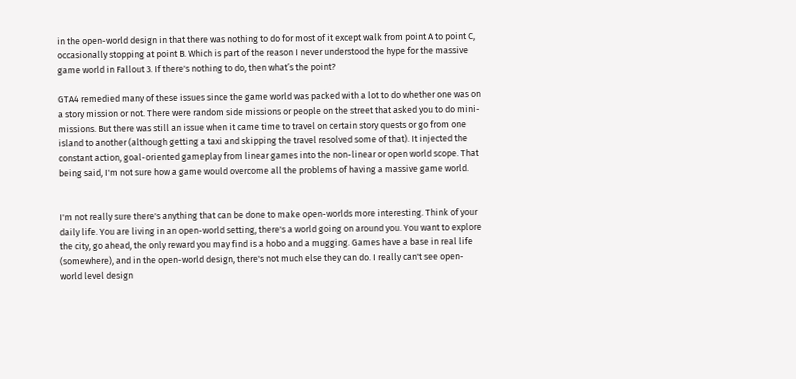in the open-world design in that there was nothing to do for most of it except walk from point A to point C, occasionally stopping at point B. Which is part of the reason I never understood the hype for the massive game world in Fallout 3. If there's nothing to do, then what’s the point?

GTA4 remedied many of these issues since the game world was packed with a lot to do whether one was on a story mission or not. There were random side missions or people on the street that asked you to do mini-missions. But there was still an issue when it came time to travel on certain story quests or go from one island to another (although getting a taxi and skipping the travel resolved some of that). It injected the constant action, goal-oriented gameplay from linear games into the non-linear or open world scope. That being said, I'm not sure how a game would overcome all the problems of having a massive game world.


I'm not really sure there's anything that can be done to make open-worlds more interesting. Think of your daily life. You are living in an open-world setting, there's a world going on around you. You want to explore the city, go ahead, the only reward you may find is a hobo and a mugging. Games have a base in real life (somewhere), and in the open-world design, there's not much else they can do. I really can't see open-world level design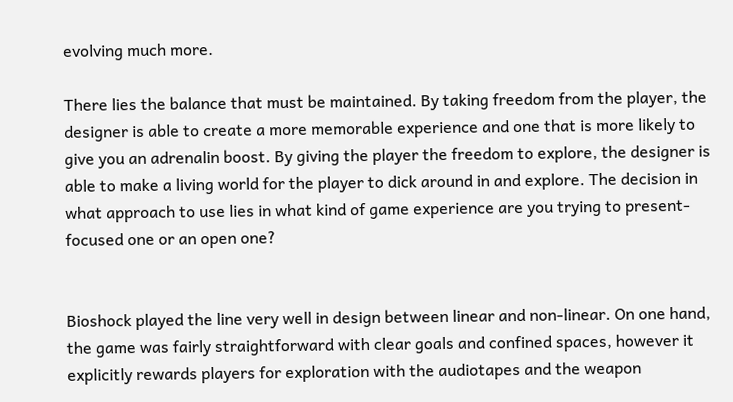evolving much more.

There lies the balance that must be maintained. By taking freedom from the player, the designer is able to create a more memorable experience and one that is more likely to give you an adrenalin boost. By giving the player the freedom to explore, the designer is able to make a living world for the player to dick around in and explore. The decision in what approach to use lies in what kind of game experience are you trying to present- focused one or an open one?


Bioshock played the line very well in design between linear and non-linear. On one hand, the game was fairly straightforward with clear goals and confined spaces, however it explicitly rewards players for exploration with the audiotapes and the weapon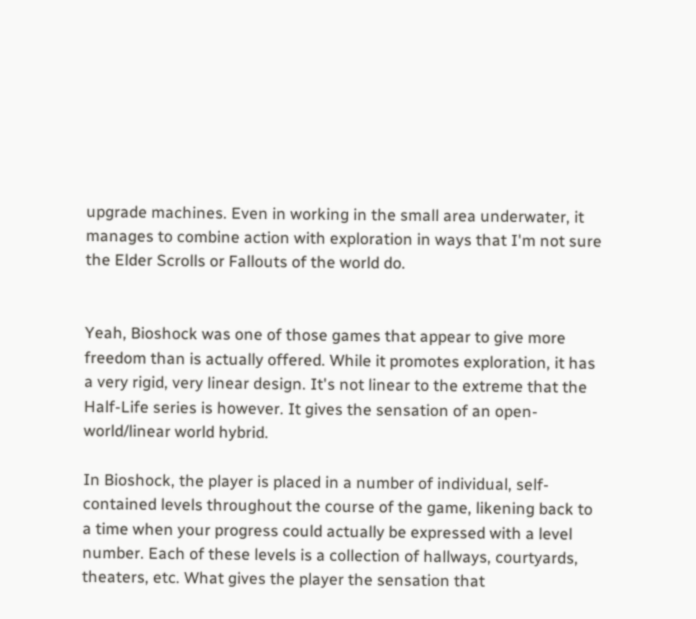upgrade machines. Even in working in the small area underwater, it manages to combine action with exploration in ways that I'm not sure the Elder Scrolls or Fallouts of the world do.


Yeah, Bioshock was one of those games that appear to give more freedom than is actually offered. While it promotes exploration, it has a very rigid, very linear design. It's not linear to the extreme that the Half-Life series is however. It gives the sensation of an open-world/linear world hybrid.

In Bioshock, the player is placed in a number of individual, self-contained levels throughout the course of the game, likening back to a time when your progress could actually be expressed with a level number. Each of these levels is a collection of hallways, courtyards, theaters, etc. What gives the player the sensation that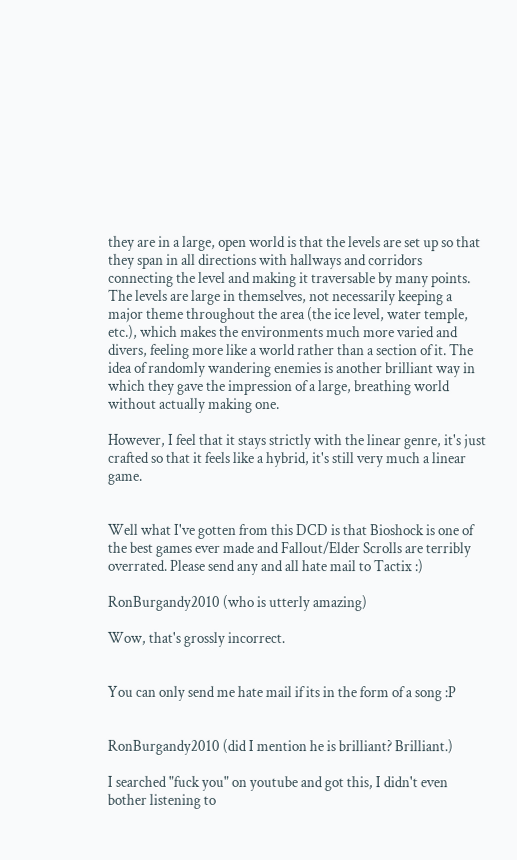they are in a large, open world is that the levels are set up so that they span in all directions with hallways and corridors connecting the level and making it traversable by many points. The levels are large in themselves, not necessarily keeping a major theme throughout the area (the ice level, water temple, etc.), which makes the environments much more varied and divers, feeling more like a world rather than a section of it. The idea of randomly wandering enemies is another brilliant way in which they gave the impression of a large, breathing world without actually making one.

However, I feel that it stays strictly with the linear genre, it's just crafted so that it feels like a hybrid, it's still very much a linear game.


Well what I've gotten from this DCD is that Bioshock is one of the best games ever made and Fallout/Elder Scrolls are terribly overrated. Please send any and all hate mail to Tactix :)

RonBurgandy2010 (who is utterly amazing)

Wow, that's grossly incorrect.


You can only send me hate mail if its in the form of a song :P


RonBurgandy2010 (did I mention he is brilliant? Brilliant.)

I searched "fuck you" on youtube and got this, I didn't even bother listening to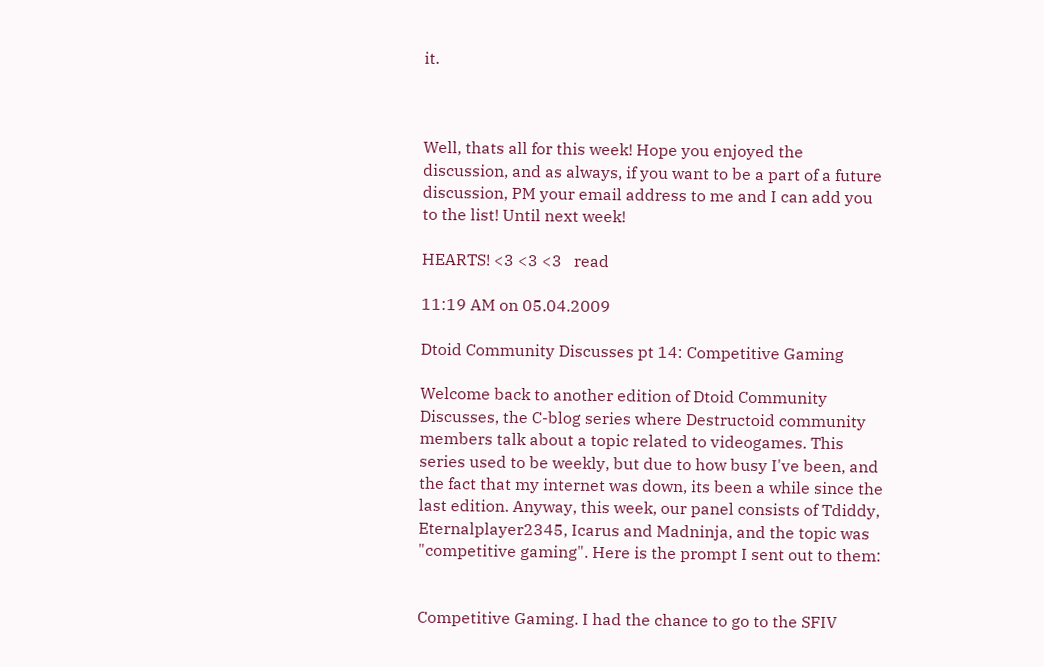it.



Well, thats all for this week! Hope you enjoyed the discussion, and as always, if you want to be a part of a future discussion, PM your email address to me and I can add you to the list! Until next week!

HEARTS! <3 <3 <3   read

11:19 AM on 05.04.2009

Dtoid Community Discusses pt 14: Competitive Gaming

Welcome back to another edition of Dtoid Community Discusses, the C-blog series where Destructoid community members talk about a topic related to videogames. This series used to be weekly, but due to how busy I've been, and the fact that my internet was down, its been a while since the last edition. Anyway, this week, our panel consists of Tdiddy, Eternalplayer2345, Icarus and Madninja, and the topic was "competitive gaming". Here is the prompt I sent out to them:


Competitive Gaming. I had the chance to go to the SFIV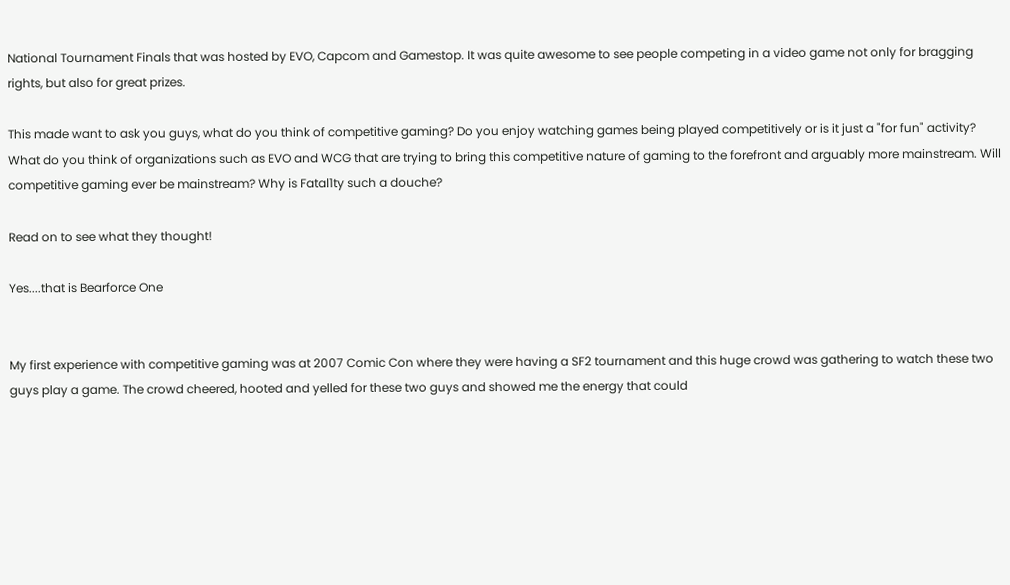National Tournament Finals that was hosted by EVO, Capcom and Gamestop. It was quite awesome to see people competing in a video game not only for bragging rights, but also for great prizes.

This made want to ask you guys, what do you think of competitive gaming? Do you enjoy watching games being played competitively or is it just a "for fun" activity? What do you think of organizations such as EVO and WCG that are trying to bring this competitive nature of gaming to the forefront and arguably more mainstream. Will competitive gaming ever be mainstream? Why is Fatal1ty such a douche?

Read on to see what they thought!

Yes....that is Bearforce One


My first experience with competitive gaming was at 2007 Comic Con where they were having a SF2 tournament and this huge crowd was gathering to watch these two guys play a game. The crowd cheered, hooted and yelled for these two guys and showed me the energy that could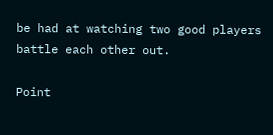be had at watching two good players battle each other out.

Point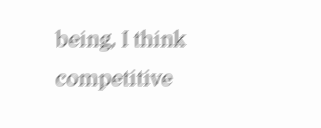being, I think competitive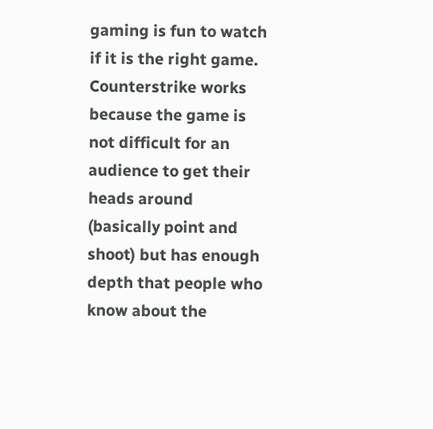gaming is fun to watch if it is the right game. Counterstrike works because the game is not difficult for an audience to get their heads around (basically point and shoot) but has enough depth that people who know about the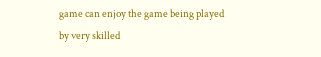game can enjoy the game being played by very skilled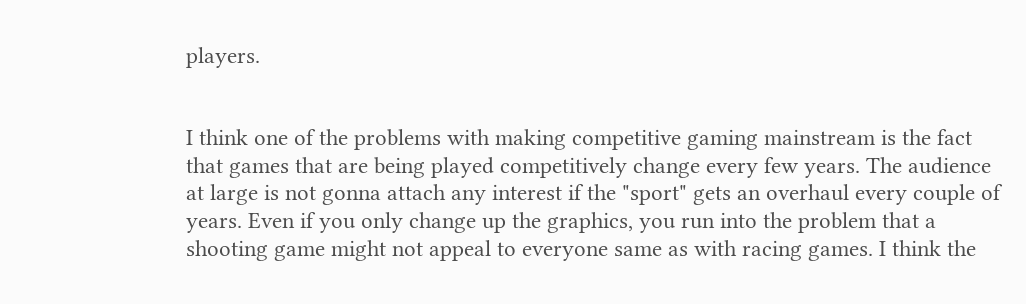players.


I think one of the problems with making competitive gaming mainstream is the fact that games that are being played competitively change every few years. The audience at large is not gonna attach any interest if the "sport" gets an overhaul every couple of years. Even if you only change up the graphics, you run into the problem that a shooting game might not appeal to everyone same as with racing games. I think the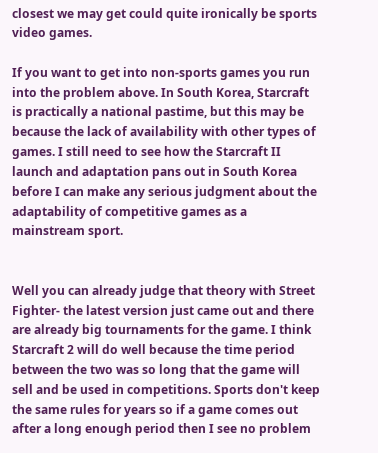closest we may get could quite ironically be sports video games.

If you want to get into non-sports games you run into the problem above. In South Korea, Starcraft is practically a national pastime, but this may be because the lack of availability with other types of games. I still need to see how the Starcraft II launch and adaptation pans out in South Korea before I can make any serious judgment about the adaptability of competitive games as a mainstream sport.


Well you can already judge that theory with Street Fighter- the latest version just came out and there are already big tournaments for the game. I think Starcraft 2 will do well because the time period between the two was so long that the game will sell and be used in competitions. Sports don't keep the same rules for years so if a game comes out after a long enough period then I see no problem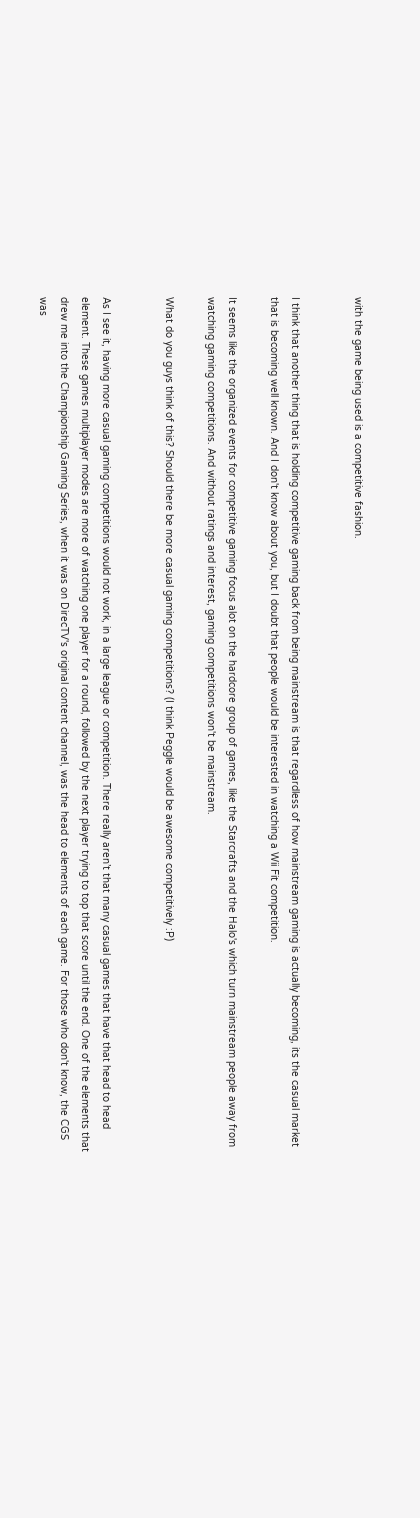with the game being used is a competitive fashion.


I think that another thing that is holding competitive gaming back from being mainstream is that regardless of how mainstream gaming is actually becoming, its the casual market that is becoming well known. And I don't know about you, but I doubt that people would be interested in watching a Wii Fit competition.

It seems like the organized events for competitive gaming focus alot on the hardcore group of games, like the Starcrafts and the Halo's which turn mainstream people away from watching gaming competitions. And without ratings and interest, gaming competitions won't be mainstream.

What do you guys think of this? Should there be more casual gaming competitions? (I think Peggle would be awesome competitively :P)


As I see it, having more casual gaming competitions would not work, in a large league or competition. There really aren’t that many casual games that have that head to head element. These games multiplayer modes are more of watching one player for a round, followed by the next player trying to top that score until the end. One of the elements that drew me into the Championship Gaming Series, when it was on DirecTV's original content channel, was the head to elements of each game. For those who don't know, the CGS was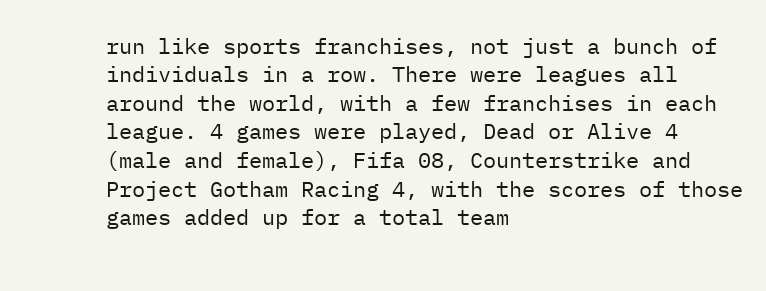run like sports franchises, not just a bunch of individuals in a row. There were leagues all around the world, with a few franchises in each league. 4 games were played, Dead or Alive 4 (male and female), Fifa 08, Counterstrike and Project Gotham Racing 4, with the scores of those games added up for a total team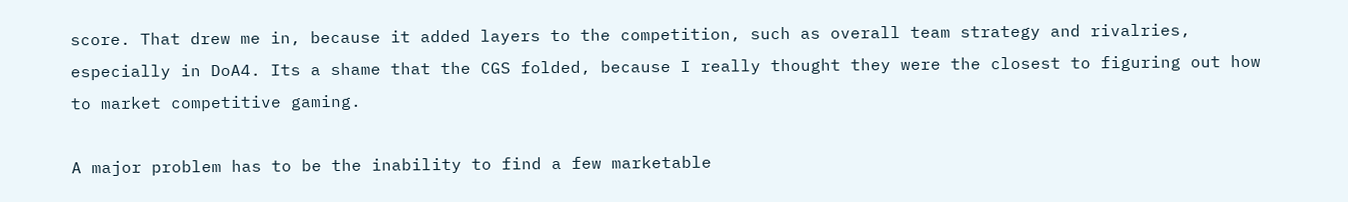score. That drew me in, because it added layers to the competition, such as overall team strategy and rivalries, especially in DoA4. Its a shame that the CGS folded, because I really thought they were the closest to figuring out how to market competitive gaming.

A major problem has to be the inability to find a few marketable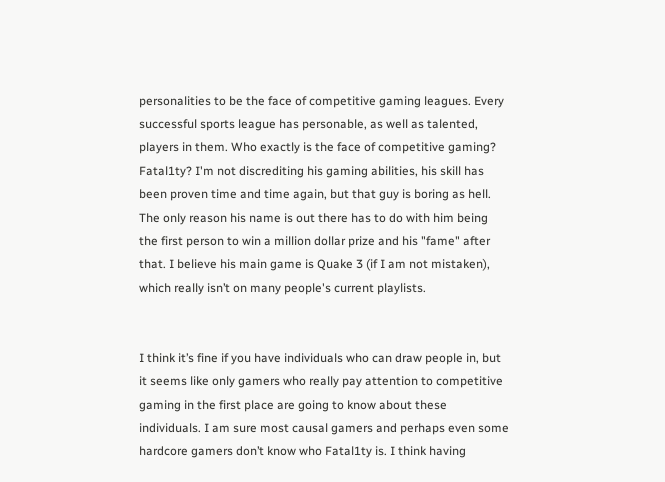personalities to be the face of competitive gaming leagues. Every successful sports league has personable, as well as talented, players in them. Who exactly is the face of competitive gaming? Fatal1ty? I'm not discrediting his gaming abilities, his skill has been proven time and time again, but that guy is boring as hell. The only reason his name is out there has to do with him being the first person to win a million dollar prize and his "fame" after that. I believe his main game is Quake 3 (if I am not mistaken), which really isn’t on many people's current playlists.


I think it’s fine if you have individuals who can draw people in, but it seems like only gamers who really pay attention to competitive gaming in the first place are going to know about these individuals. I am sure most causal gamers and perhaps even some hardcore gamers don’t know who Fatal1ty is. I think having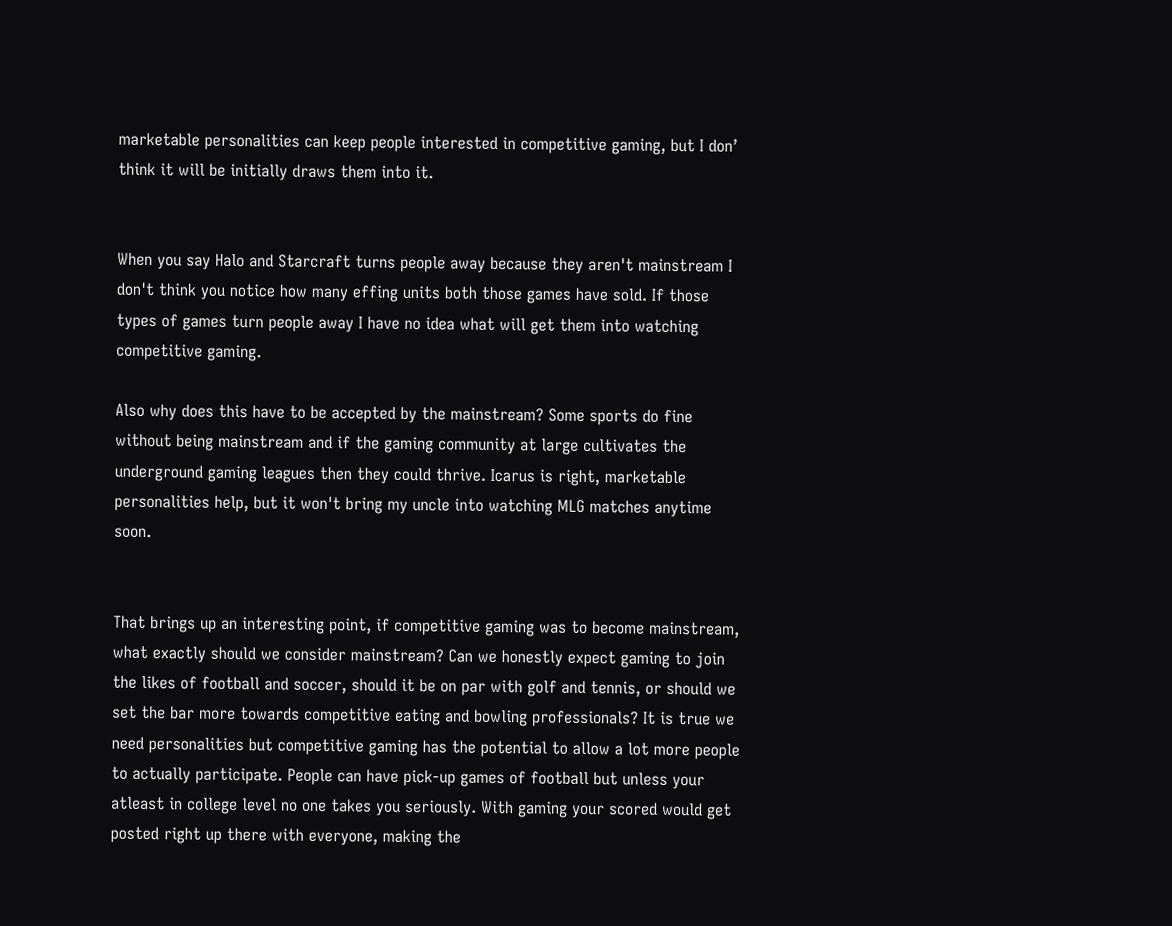marketable personalities can keep people interested in competitive gaming, but I don’ think it will be initially draws them into it.


When you say Halo and Starcraft turns people away because they aren't mainstream I don't think you notice how many effing units both those games have sold. If those types of games turn people away I have no idea what will get them into watching competitive gaming.

Also why does this have to be accepted by the mainstream? Some sports do fine without being mainstream and if the gaming community at large cultivates the underground gaming leagues then they could thrive. Icarus is right, marketable personalities help, but it won't bring my uncle into watching MLG matches anytime soon.


That brings up an interesting point, if competitive gaming was to become mainstream, what exactly should we consider mainstream? Can we honestly expect gaming to join the likes of football and soccer, should it be on par with golf and tennis, or should we set the bar more towards competitive eating and bowling professionals? It is true we need personalities but competitive gaming has the potential to allow a lot more people to actually participate. People can have pick-up games of football but unless your atleast in college level no one takes you seriously. With gaming your scored would get posted right up there with everyone, making the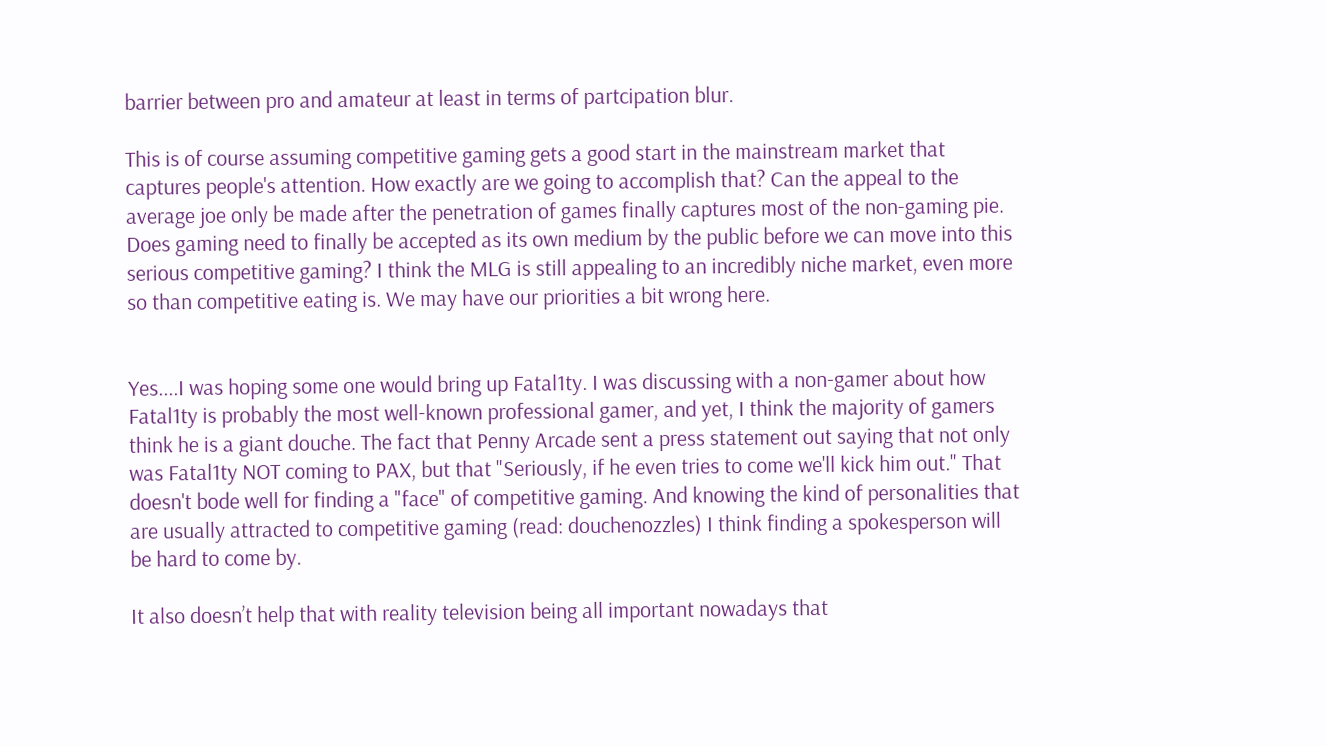barrier between pro and amateur at least in terms of partcipation blur.

This is of course assuming competitive gaming gets a good start in the mainstream market that captures people's attention. How exactly are we going to accomplish that? Can the appeal to the average joe only be made after the penetration of games finally captures most of the non-gaming pie. Does gaming need to finally be accepted as its own medium by the public before we can move into this serious competitive gaming? I think the MLG is still appealing to an incredibly niche market, even more so than competitive eating is. We may have our priorities a bit wrong here.


Yes....I was hoping some one would bring up Fatal1ty. I was discussing with a non-gamer about how Fatal1ty is probably the most well-known professional gamer, and yet, I think the majority of gamers think he is a giant douche. The fact that Penny Arcade sent a press statement out saying that not only was Fatal1ty NOT coming to PAX, but that "Seriously, if he even tries to come we'll kick him out." That doesn't bode well for finding a "face" of competitive gaming. And knowing the kind of personalities that are usually attracted to competitive gaming (read: douchenozzles) I think finding a spokesperson will be hard to come by.

It also doesn’t help that with reality television being all important nowadays that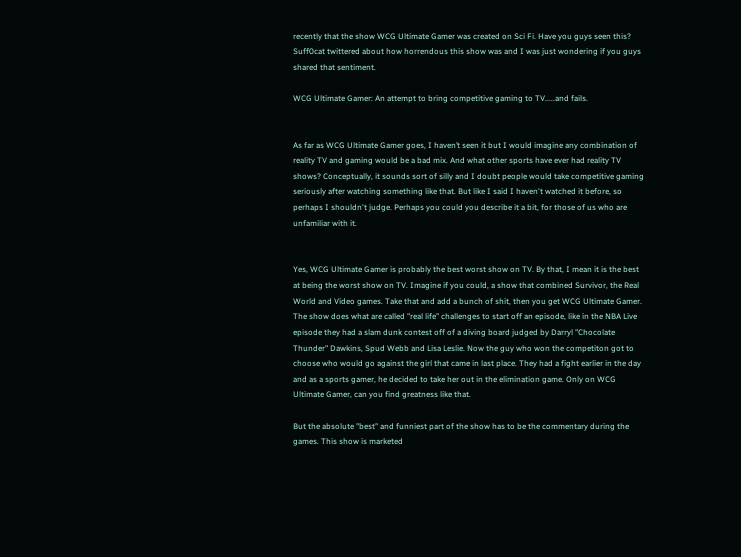recently that the show WCG Ultimate Gamer was created on Sci Fi. Have you guys seen this? Suff0cat twittered about how horrendous this show was and I was just wondering if you guys shared that sentiment.

WCG Ultimate Gamer: An attempt to bring competitive gaming to TV.....and fails.


As far as WCG Ultimate Gamer goes, I haven’t seen it but I would imagine any combination of reality TV and gaming would be a bad mix. And what other sports have ever had reality TV shows? Conceptually, it sounds sort of silly and I doubt people would take competitive gaming seriously after watching something like that. But like I said I haven't watched it before, so perhaps I shouldn't judge. Perhaps you could you describe it a bit, for those of us who are unfamiliar with it.


Yes, WCG Ultimate Gamer is probably the best worst show on TV. By that, I mean it is the best at being the worst show on TV. Imagine if you could, a show that combined Survivor, the Real World and Video games. Take that and add a bunch of shit, then you get WCG Ultimate Gamer. The show does what are called "real life" challenges to start off an episode, like in the NBA Live episode they had a slam dunk contest off of a diving board judged by Darryl "Chocolate Thunder" Dawkins, Spud Webb and Lisa Leslie. Now the guy who won the competiton got to choose who would go against the girl that came in last place. They had a fight earlier in the day and as a sports gamer, he decided to take her out in the elimination game. Only on WCG Ultimate Gamer, can you find greatness like that.

But the absolute "best" and funniest part of the show has to be the commentary during the games. This show is marketed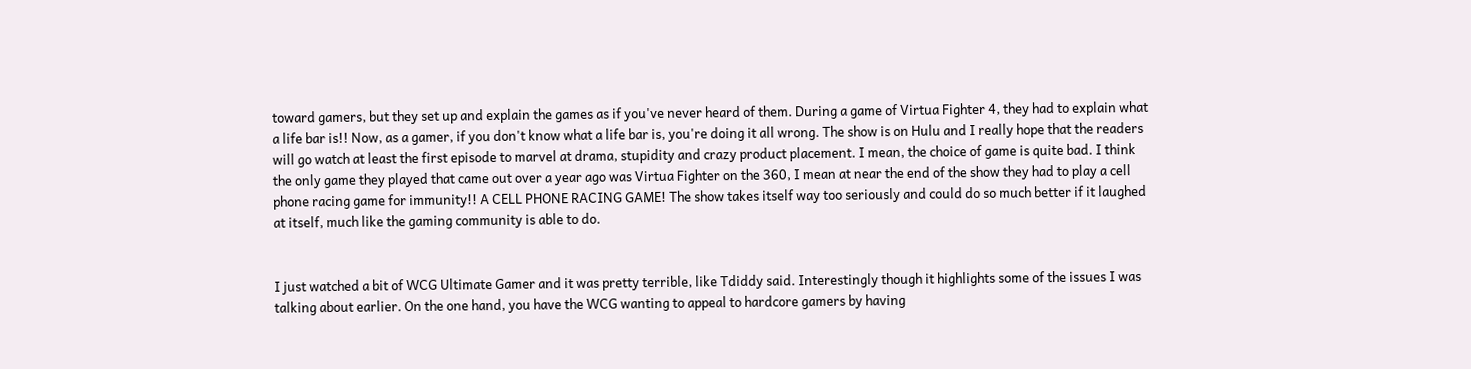toward gamers, but they set up and explain the games as if you've never heard of them. During a game of Virtua Fighter 4, they had to explain what a life bar is!! Now, as a gamer, if you don't know what a life bar is, you're doing it all wrong. The show is on Hulu and I really hope that the readers will go watch at least the first episode to marvel at drama, stupidity and crazy product placement. I mean, the choice of game is quite bad. I think the only game they played that came out over a year ago was Virtua Fighter on the 360, I mean at near the end of the show they had to play a cell phone racing game for immunity!! A CELL PHONE RACING GAME! The show takes itself way too seriously and could do so much better if it laughed at itself, much like the gaming community is able to do.


I just watched a bit of WCG Ultimate Gamer and it was pretty terrible, like Tdiddy said. Interestingly though it highlights some of the issues I was talking about earlier. On the one hand, you have the WCG wanting to appeal to hardcore gamers by having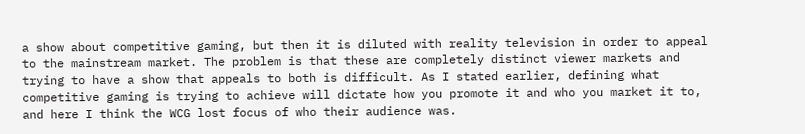a show about competitive gaming, but then it is diluted with reality television in order to appeal to the mainstream market. The problem is that these are completely distinct viewer markets and trying to have a show that appeals to both is difficult. As I stated earlier, defining what competitive gaming is trying to achieve will dictate how you promote it and who you market it to, and here I think the WCG lost focus of who their audience was.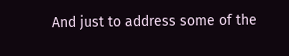And just to address some of the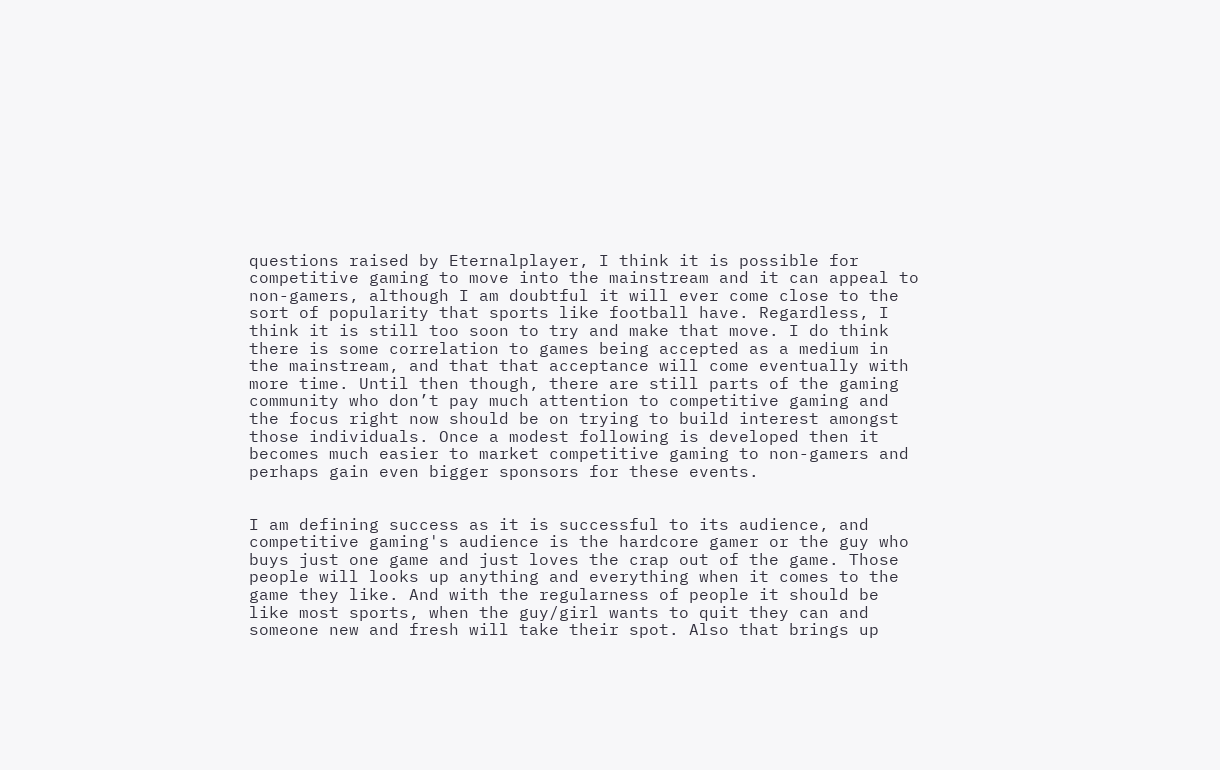questions raised by Eternalplayer, I think it is possible for competitive gaming to move into the mainstream and it can appeal to non-gamers, although I am doubtful it will ever come close to the sort of popularity that sports like football have. Regardless, I think it is still too soon to try and make that move. I do think there is some correlation to games being accepted as a medium in the mainstream, and that that acceptance will come eventually with more time. Until then though, there are still parts of the gaming community who don’t pay much attention to competitive gaming and the focus right now should be on trying to build interest amongst those individuals. Once a modest following is developed then it becomes much easier to market competitive gaming to non-gamers and perhaps gain even bigger sponsors for these events.


I am defining success as it is successful to its audience, and competitive gaming's audience is the hardcore gamer or the guy who buys just one game and just loves the crap out of the game. Those people will looks up anything and everything when it comes to the game they like. And with the regularness of people it should be like most sports, when the guy/girl wants to quit they can and someone new and fresh will take their spot. Also that brings up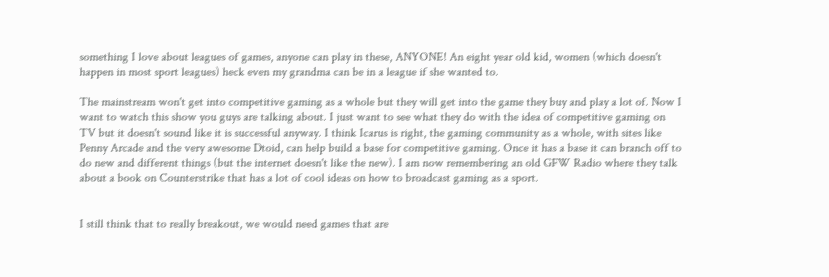something I love about leagues of games, anyone can play in these, ANYONE! An eight year old kid, women (which doesn't happen in most sport leagues) heck even my grandma can be in a league if she wanted to.

The mainstream won't get into competitive gaming as a whole but they will get into the game they buy and play a lot of. Now I want to watch this show you guys are talking about. I just want to see what they do with the idea of competitive gaming on TV but it doesn't sound like it is successful anyway. I think Icarus is right, the gaming community as a whole, with sites like Penny Arcade and the very awesome Dtoid, can help build a base for competitive gaming. Once it has a base it can branch off to do new and different things (but the internet doesn't like the new). I am now remembering an old GFW Radio where they talk about a book on Counterstrike that has a lot of cool ideas on how to broadcast gaming as a sport.


I still think that to really breakout, we would need games that are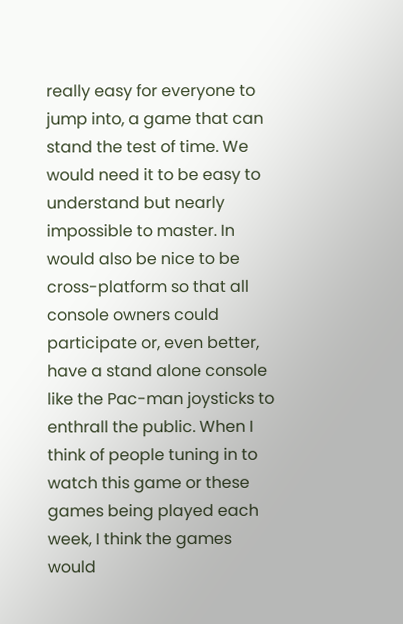really easy for everyone to jump into, a game that can stand the test of time. We would need it to be easy to understand but nearly impossible to master. In would also be nice to be cross-platform so that all console owners could participate or, even better, have a stand alone console like the Pac-man joysticks to enthrall the public. When I think of people tuning in to watch this game or these games being played each week, I think the games would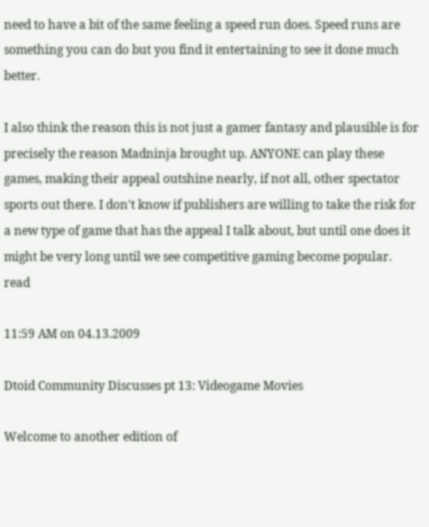need to have a bit of the same feeling a speed run does. Speed runs are something you can do but you find it entertaining to see it done much better.

I also think the reason this is not just a gamer fantasy and plausible is for precisely the reason Madninja brought up. ANYONE can play these games, making their appeal outshine nearly, if not all, other spectator sports out there. I don't know if publishers are willing to take the risk for a new type of game that has the appeal I talk about, but until one does it might be very long until we see competitive gaming become popular.   read

11:59 AM on 04.13.2009

Dtoid Community Discusses pt 13: Videogame Movies

Welcome to another edition of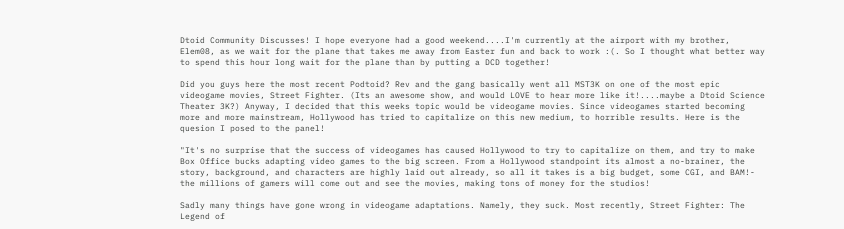Dtoid Community Discusses! I hope everyone had a good weekend....I'm currently at the airport with my brother, Elem08, as we wait for the plane that takes me away from Easter fun and back to work :(. So I thought what better way to spend this hour long wait for the plane than by putting a DCD together!

Did you guys here the most recent Podtoid? Rev and the gang basically went all MST3K on one of the most epic videogame movies, Street Fighter. (Its an awesome show, and would LOVE to hear more like it!....maybe a Dtoid Science Theater 3K?) Anyway, I decided that this weeks topic would be videogame movies. Since videogames started becoming more and more mainstream, Hollywood has tried to capitalize on this new medium, to horrible results. Here is the quesion I posed to the panel!

"It's no surprise that the success of videogames has caused Hollywood to try to capitalize on them, and try to make Box Office bucks adapting video games to the big screen. From a Hollywood standpoint its almost a no-brainer, the story, background, and characters are highly laid out already, so all it takes is a big budget, some CGI, and BAM!- the millions of gamers will come out and see the movies, making tons of money for the studios!

Sadly many things have gone wrong in videogame adaptations. Namely, they suck. Most recently, Street Fighter: The Legend of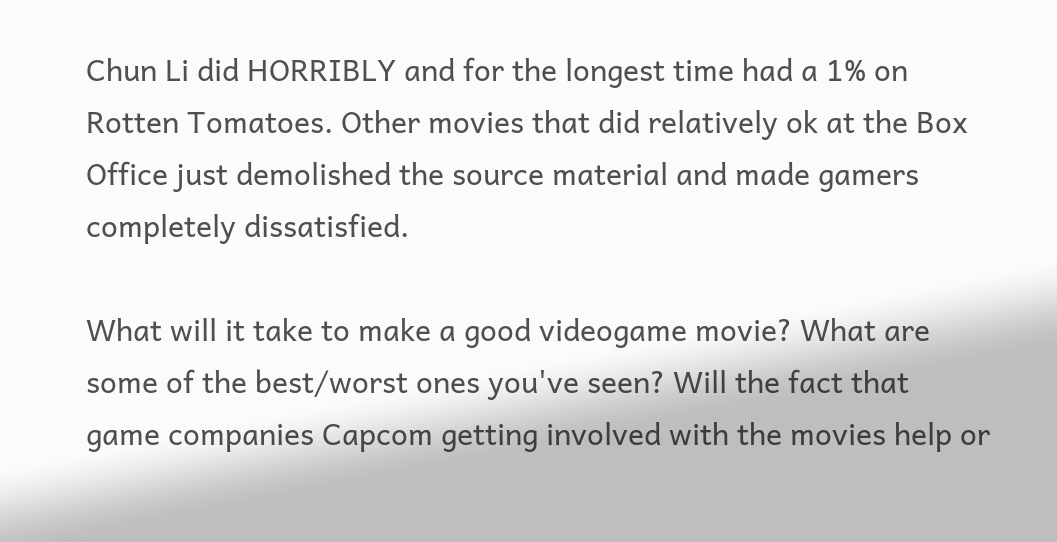Chun Li did HORRIBLY and for the longest time had a 1% on Rotten Tomatoes. Other movies that did relatively ok at the Box Office just demolished the source material and made gamers completely dissatisfied.

What will it take to make a good videogame movie? What are some of the best/worst ones you've seen? Will the fact that game companies Capcom getting involved with the movies help or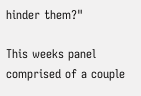hinder them?"

This weeks panel comprised of a couple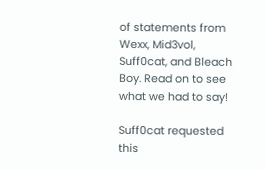of statements from Wexx, Mid3vol, Suff0cat, and Bleach Boy. Read on to see what we had to say!

Suff0cat requested this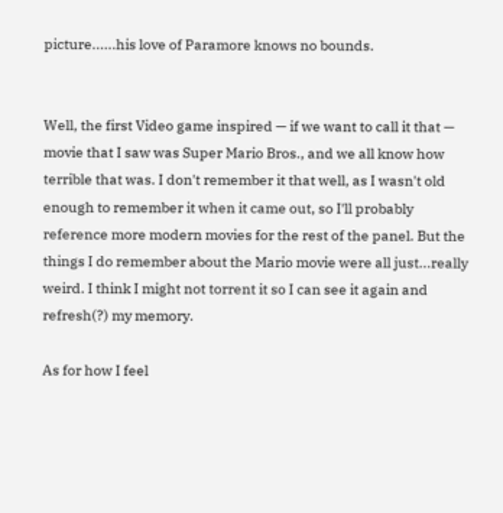picture......his love of Paramore knows no bounds.


Well, the first Video game inspired — if we want to call it that — movie that I saw was Super Mario Bros., and we all know how terrible that was. I don't remember it that well, as I wasn't old enough to remember it when it came out, so I'll probably reference more modern movies for the rest of the panel. But the things I do remember about the Mario movie were all just...really weird. I think I might not torrent it so I can see it again and refresh(?) my memory.

As for how I feel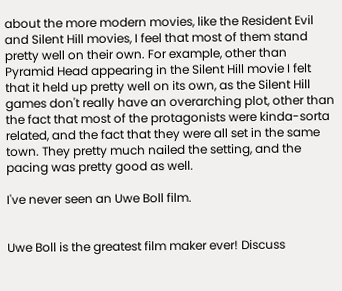about the more modern movies, like the Resident Evil and Silent Hill movies, I feel that most of them stand pretty well on their own. For example, other than Pyramid Head appearing in the Silent Hill movie I felt that it held up pretty well on its own, as the Silent Hill games don't really have an overarching plot, other than the fact that most of the protagonists were kinda-sorta related, and the fact that they were all set in the same town. They pretty much nailed the setting, and the pacing was pretty good as well.

I've never seen an Uwe Boll film.


Uwe Boll is the greatest film maker ever! Discuss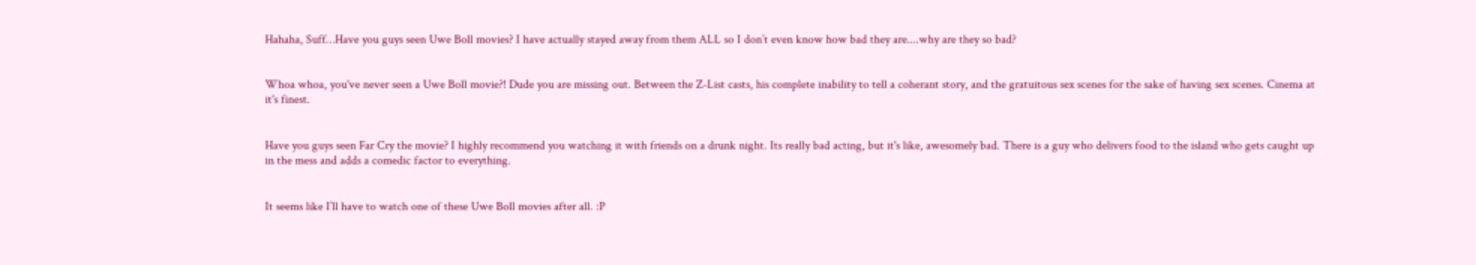Hahaha, Suff…Have you guys seen Uwe Boll movies? I have actually stayed away from them ALL so I don’t even know how bad they are....why are they so bad?


Whoa whoa, you've never seen a Uwe Boll movie?! Dude you are missing out. Between the Z-List casts, his complete inability to tell a coherant story, and the gratuitous sex scenes for the sake of having sex scenes. Cinema at it's finest.


Have you guys seen Far Cry the movie? I highly recommend you watching it with friends on a drunk night. Its really bad acting, but it's like, awesomely bad. There is a guy who delivers food to the island who gets caught up in the mess and adds a comedic factor to everything.


It seems like I’ll have to watch one of these Uwe Boll movies after all. :P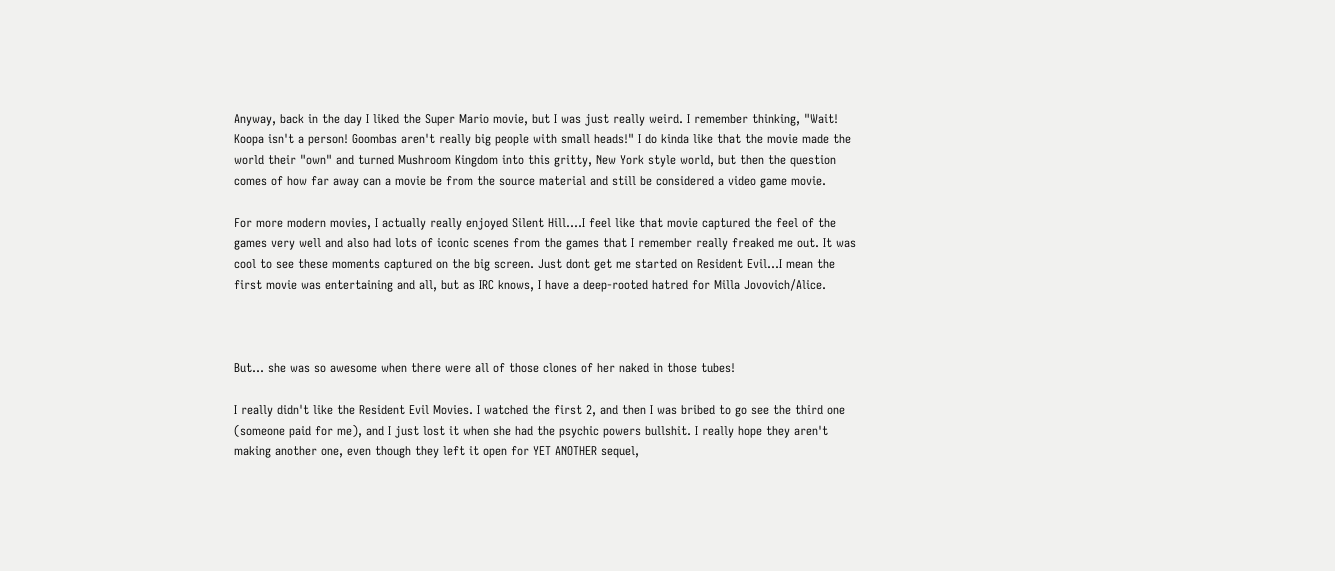Anyway, back in the day I liked the Super Mario movie, but I was just really weird. I remember thinking, "Wait! Koopa isn't a person! Goombas aren't really big people with small heads!" I do kinda like that the movie made the world their "own" and turned Mushroom Kingdom into this gritty, New York style world, but then the question comes of how far away can a movie be from the source material and still be considered a video game movie.

For more modern movies, I actually really enjoyed Silent Hill....I feel like that movie captured the feel of the games very well and also had lots of iconic scenes from the games that I remember really freaked me out. It was cool to see these moments captured on the big screen. Just dont get me started on Resident Evil...I mean the first movie was entertaining and all, but as IRC knows, I have a deep-rooted hatred for Milla Jovovich/Alice.



But... she was so awesome when there were all of those clones of her naked in those tubes!

I really didn't like the Resident Evil Movies. I watched the first 2, and then I was bribed to go see the third one (someone paid for me), and I just lost it when she had the psychic powers bullshit. I really hope they aren't making another one, even though they left it open for YET ANOTHER sequel,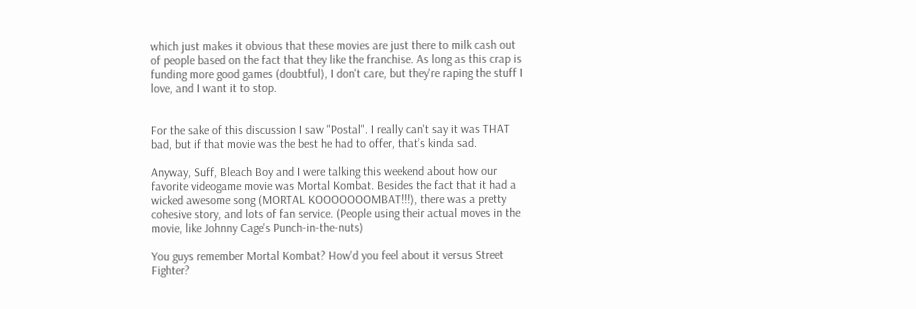which just makes it obvious that these movies are just there to milk cash out of people based on the fact that they like the franchise. As long as this crap is funding more good games (doubtful), I don't care, but they're raping the stuff I love, and I want it to stop.


For the sake of this discussion I saw "Postal". I really can't say it was THAT bad, but if that movie was the best he had to offer, that’s kinda sad.

Anyway, Suff, Bleach Boy and I were talking this weekend about how our favorite videogame movie was Mortal Kombat. Besides the fact that it had a wicked awesome song (MORTAL KOOOOOOOMBAT!!!), there was a pretty cohesive story, and lots of fan service. (People using their actual moves in the movie, like Johnny Cage's Punch-in-the-nuts)

You guys remember Mortal Kombat? How'd you feel about it versus Street Fighter?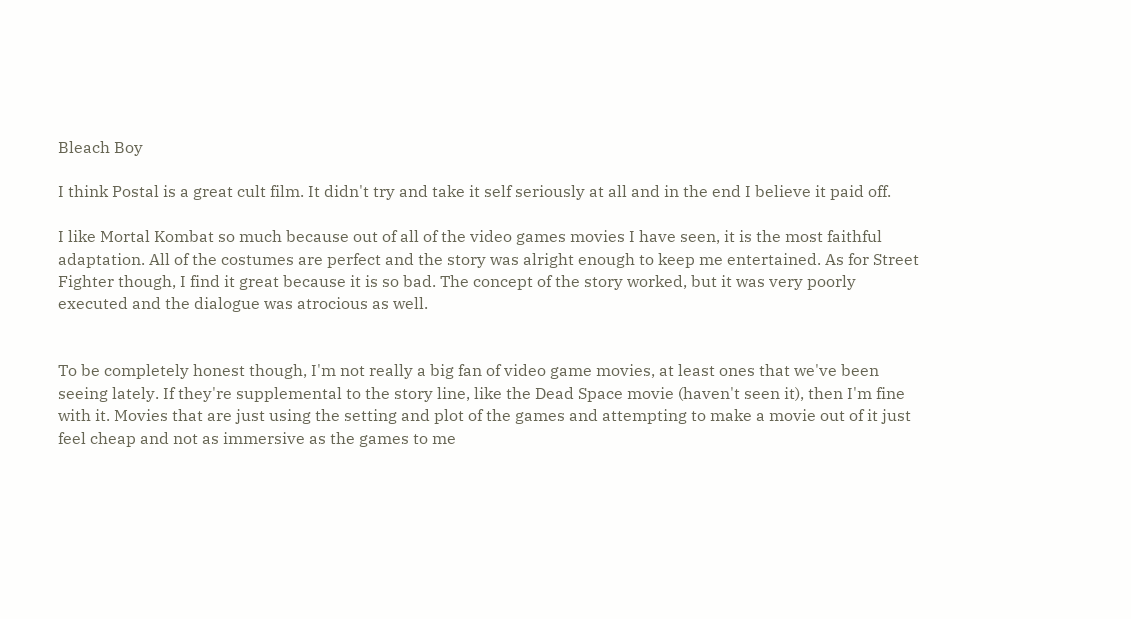Bleach Boy

I think Postal is a great cult film. It didn't try and take it self seriously at all and in the end I believe it paid off.

I like Mortal Kombat so much because out of all of the video games movies I have seen, it is the most faithful adaptation. All of the costumes are perfect and the story was alright enough to keep me entertained. As for Street Fighter though, I find it great because it is so bad. The concept of the story worked, but it was very poorly executed and the dialogue was atrocious as well.


To be completely honest though, I'm not really a big fan of video game movies, at least ones that we've been seeing lately. If they're supplemental to the story line, like the Dead Space movie (haven't seen it), then I'm fine with it. Movies that are just using the setting and plot of the games and attempting to make a movie out of it just feel cheap and not as immersive as the games to me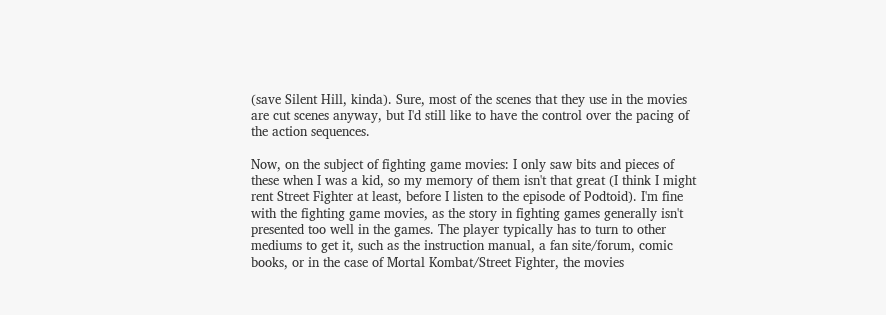(save Silent Hill, kinda). Sure, most of the scenes that they use in the movies are cut scenes anyway, but I'd still like to have the control over the pacing of the action sequences.

Now, on the subject of fighting game movies: I only saw bits and pieces of these when I was a kid, so my memory of them isn't that great (I think I might rent Street Fighter at least, before I listen to the episode of Podtoid). I'm fine with the fighting game movies, as the story in fighting games generally isn't presented too well in the games. The player typically has to turn to other mediums to get it, such as the instruction manual, a fan site/forum, comic books, or in the case of Mortal Kombat/Street Fighter, the movies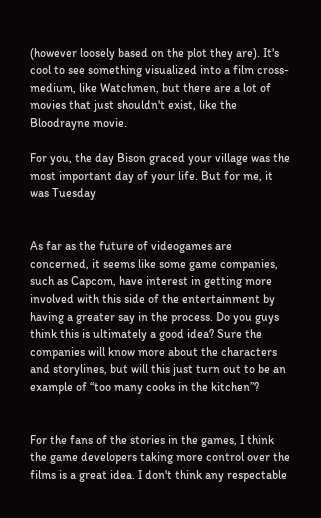(however loosely based on the plot they are). It's cool to see something visualized into a film cross-medium, like Watchmen, but there are a lot of movies that just shouldn't exist, like the Bloodrayne movie.

For you, the day Bison graced your village was the most important day of your life. But for me, it was Tuesday


As far as the future of videogames are concerned, it seems like some game companies, such as Capcom, have interest in getting more involved with this side of the entertainment by having a greater say in the process. Do you guys think this is ultimately a good idea? Sure the companies will know more about the characters and storylines, but will this just turn out to be an example of “too many cooks in the kitchen”?


For the fans of the stories in the games, I think the game developers taking more control over the films is a great idea. I don't think any respectable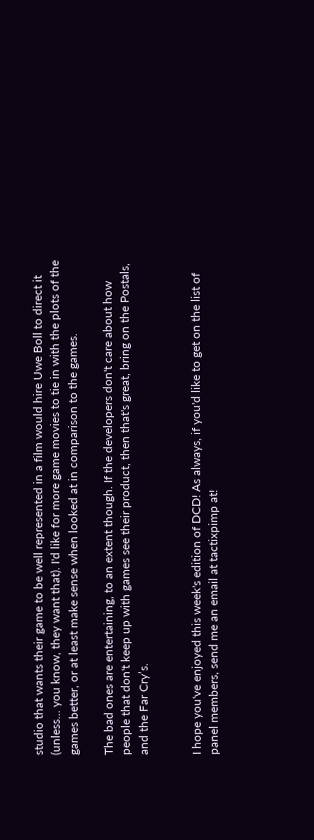studio that wants their game to be well represented in a film would hire Uwe Boll to direct it (unless... you know, they want that). I'd like for more game movies to tie in with the plots of the games better, or at least make sense when looked at in comparison to the games.

The bad ones are entertaining, to an extent though. If the developers don't care about how people that don't keep up with games see their product, then that's great, bring on the Postals, and the Far Cry’s.


I hope you've enjoyed this week's edition of DCD! As always, if you'd like to get on the list of panel members, send me an email at tactixpimp at!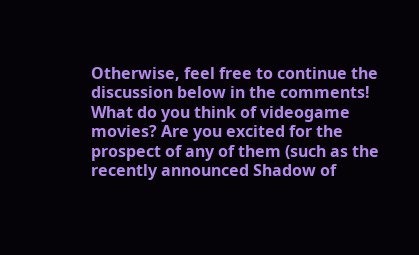Otherwise, feel free to continue the discussion below in the comments! What do you think of videogame movies? Are you excited for the prospect of any of them (such as the recently announced Shadow of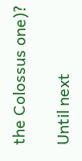the Colossus one)?

Until next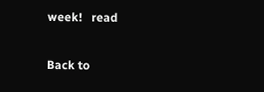week!   read

Back to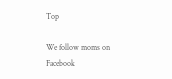Top

We follow moms on   Facebook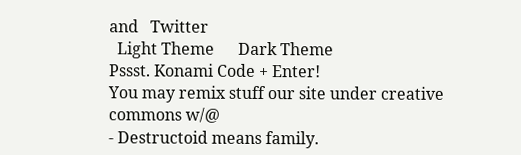and   Twitter
  Light Theme      Dark Theme
Pssst. Konami Code + Enter!
You may remix stuff our site under creative commons w/@
- Destructoid means family.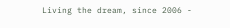Living the dream, since 2006 -